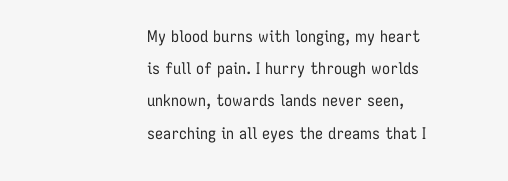My blood burns with longing, my heart is full of pain. I hurry through worlds unknown, towards lands never seen, searching in all eyes the dreams that I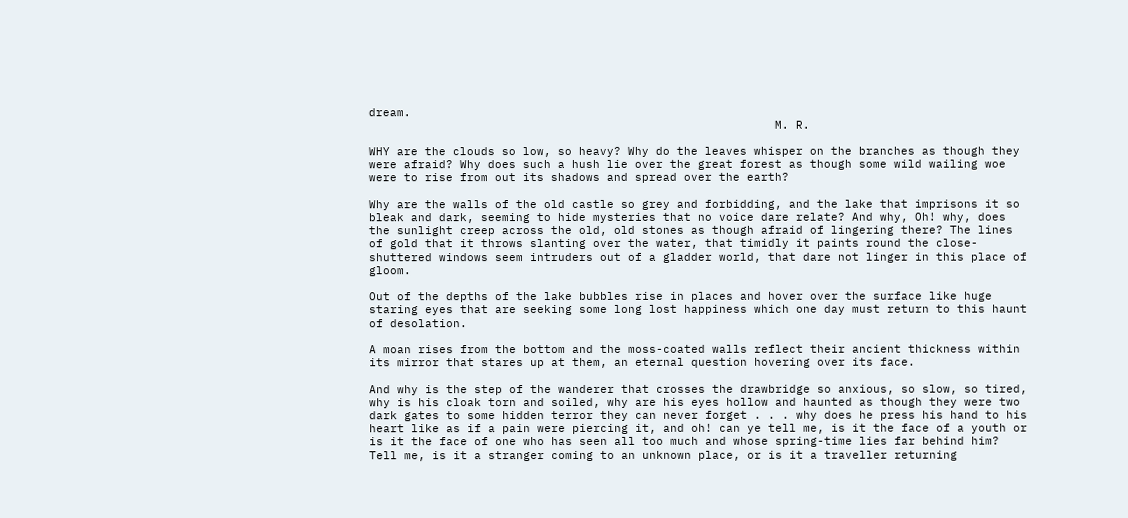dream.
                                                          M. R.

WHY are the clouds so low, so heavy? Why do the leaves whisper on the branches as though they were afraid? Why does such a hush lie over the great forest as though some wild wailing woe were to rise from out its shadows and spread over the earth?

Why are the walls of the old castle so grey and forbidding, and the lake that imprisons it so bleak and dark, seeming to hide mysteries that no voice dare relate? And why, Oh! why, does the sunlight creep across the old, old stones as though afraid of lingering there? The lines of gold that it throws slanting over the water, that timidly it paints round the close-shuttered windows seem intruders out of a gladder world, that dare not linger in this place of gloom.

Out of the depths of the lake bubbles rise in places and hover over the surface like huge staring eyes that are seeking some long lost happiness which one day must return to this haunt of desolation.

A moan rises from the bottom and the moss-coated walls reflect their ancient thickness within its mirror that stares up at them, an eternal question hovering over its face.

And why is the step of the wanderer that crosses the drawbridge so anxious, so slow, so tired, why is his cloak torn and soiled, why are his eyes hollow and haunted as though they were two dark gates to some hidden terror they can never forget . . . why does he press his hand to his heart like as if a pain were piercing it, and oh! can ye tell me, is it the face of a youth or is it the face of one who has seen all too much and whose spring-time lies far behind him? Tell me, is it a stranger coming to an unknown place, or is it a traveller returning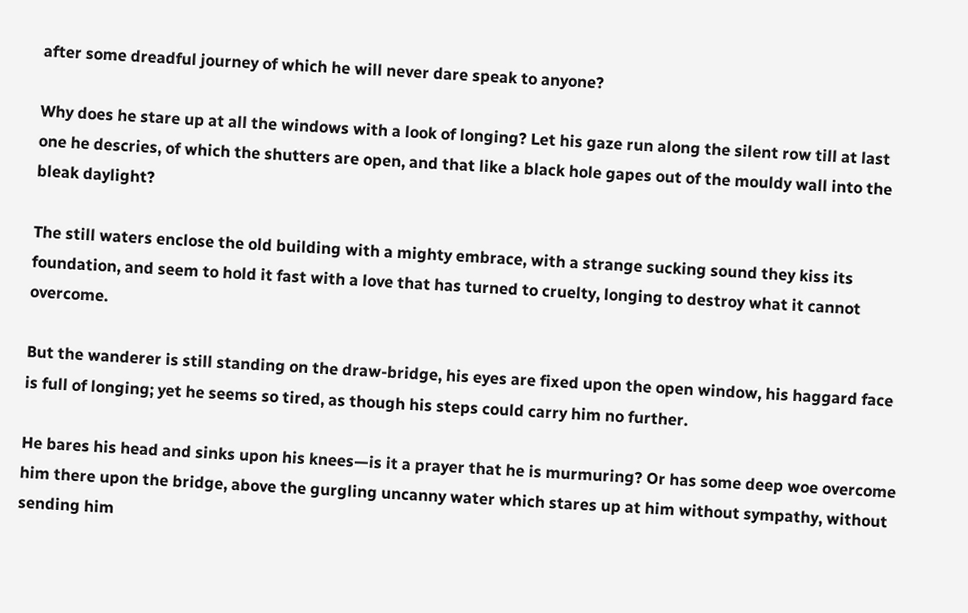after some dreadful journey of which he will never dare speak to anyone?

Why does he stare up at all the windows with a look of longing? Let his gaze run along the silent row till at last one he descries, of which the shutters are open, and that like a black hole gapes out of the mouldy wall into the bleak daylight?

The still waters enclose the old building with a mighty embrace, with a strange sucking sound they kiss its foundation, and seem to hold it fast with a love that has turned to cruelty, longing to destroy what it cannot overcome.

But the wanderer is still standing on the draw-bridge, his eyes are fixed upon the open window, his haggard face is full of longing; yet he seems so tired, as though his steps could carry him no further.

He bares his head and sinks upon his knees—is it a prayer that he is murmuring? Or has some deep woe overcome him there upon the bridge, above the gurgling uncanny water which stares up at him without sympathy, without sending him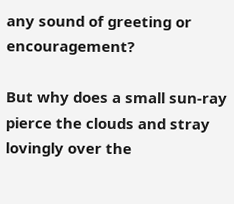any sound of greeting or encouragement?

But why does a small sun-ray pierce the clouds and stray lovingly over the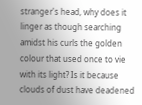stranger's head, why does it linger as though searching amidst his curls the golden colour that used once to vie with its light? Is it because clouds of dust have deadened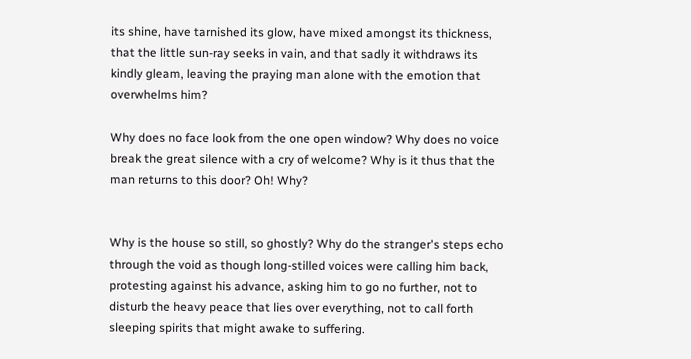its shine, have tarnished its glow, have mixed amongst its thickness, that the little sun-ray seeks in vain, and that sadly it withdraws its kindly gleam, leaving the praying man alone with the emotion that overwhelms him?

Why does no face look from the one open window? Why does no voice break the great silence with a cry of welcome? Why is it thus that the man returns to this door? Oh! Why?


Why is the house so still, so ghostly? Why do the stranger's steps echo through the void as though long-stilled voices were calling him back, protesting against his advance, asking him to go no further, not to disturb the heavy peace that lies over everything, not to call forth sleeping spirits that might awake to suffering.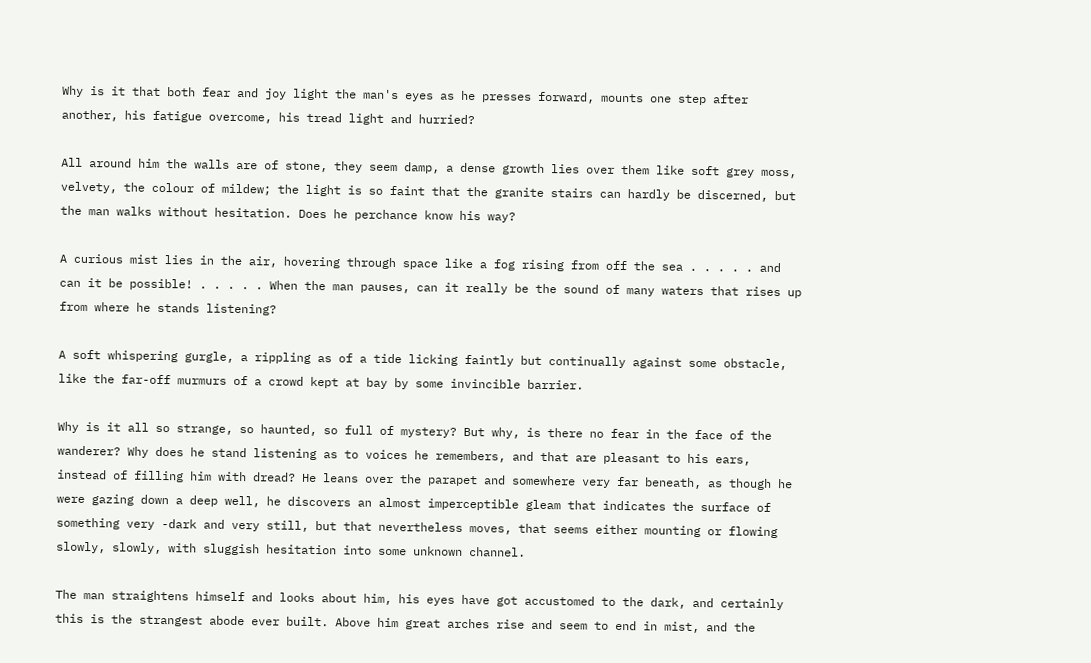Why is it that both fear and joy light the man's eyes as he presses forward, mounts one step after another, his fatigue overcome, his tread light and hurried?

All around him the walls are of stone, they seem damp, a dense growth lies over them like soft grey moss, velvety, the colour of mildew; the light is so faint that the granite stairs can hardly be discerned, but the man walks without hesitation. Does he perchance know his way?

A curious mist lies in the air, hovering through space like a fog rising from off the sea . . . . . and can it be possible! . . . . . When the man pauses, can it really be the sound of many waters that rises up from where he stands listening?

A soft whispering gurgle, a rippling as of a tide licking faintly but continually against some obstacle, like the far-off murmurs of a crowd kept at bay by some invincible barrier.

Why is it all so strange, so haunted, so full of mystery? But why, is there no fear in the face of the wanderer? Why does he stand listening as to voices he remembers, and that are pleasant to his ears, instead of filling him with dread? He leans over the parapet and somewhere very far beneath, as though he were gazing down a deep well, he discovers an almost imperceptible gleam that indicates the surface of something very -dark and very still, but that nevertheless moves, that seems either mounting or flowing slowly, slowly, with sluggish hesitation into some unknown channel.

The man straightens himself and looks about him, his eyes have got accustomed to the dark, and certainly this is the strangest abode ever built. Above him great arches rise and seem to end in mist, and the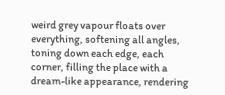weird grey vapour floats over everything, softening all angles, toning down each edge, each corner, filling the place with a dream-like appearance, rendering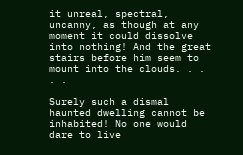it unreal, spectral, uncanny, as though at any moment it could dissolve into nothing! And the great stairs before him seem to mount into the clouds. . . . .

Surely such a dismal haunted dwelling cannot be inhabited! No one would dare to live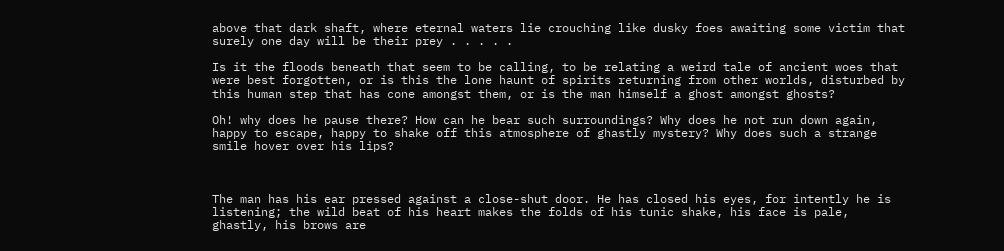above that dark shaft, where eternal waters lie crouching like dusky foes awaiting some victim that surely one day will be their prey . . . . .

Is it the floods beneath that seem to be calling, to be relating a weird tale of ancient woes that were best forgotten, or is this the lone haunt of spirits returning from other worlds, disturbed by this human step that has cone amongst them, or is the man himself a ghost amongst ghosts?

Oh! why does he pause there? How can he bear such surroundings? Why does he not run down again, happy to escape, happy to shake off this atmosphere of ghastly mystery? Why does such a strange smile hover over his lips?



The man has his ear pressed against a close-shut door. He has closed his eyes, for intently he is listening; the wild beat of his heart makes the folds of his tunic shake, his face is pale, ghastly, his brows are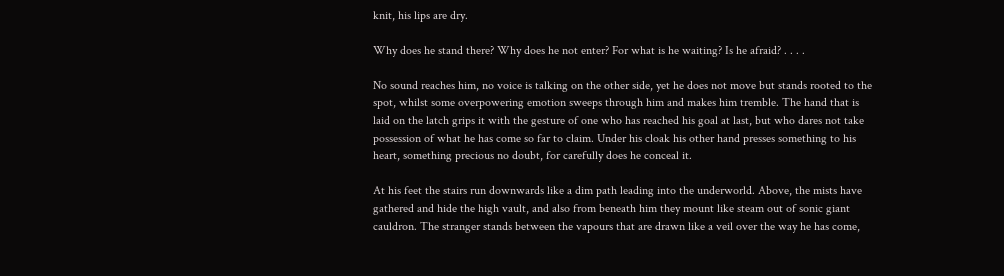knit, his lips are dry.

Why does he stand there? Why does he not enter? For what is he waiting? Is he afraid? . . . .

No sound reaches him, no voice is talking on the other side, yet he does not move but stands rooted to the spot, whilst some overpowering emotion sweeps through him and makes him tremble. The hand that is laid on the latch grips it with the gesture of one who has reached his goal at last, but who dares not take possession of what he has come so far to claim. Under his cloak his other hand presses something to his heart, something precious no doubt, for carefully does he conceal it.

At his feet the stairs run downwards like a dim path leading into the underworld. Above, the mists have gathered and hide the high vault, and also from beneath him they mount like steam out of sonic giant cauldron. The stranger stands between the vapours that are drawn like a veil over the way he has come,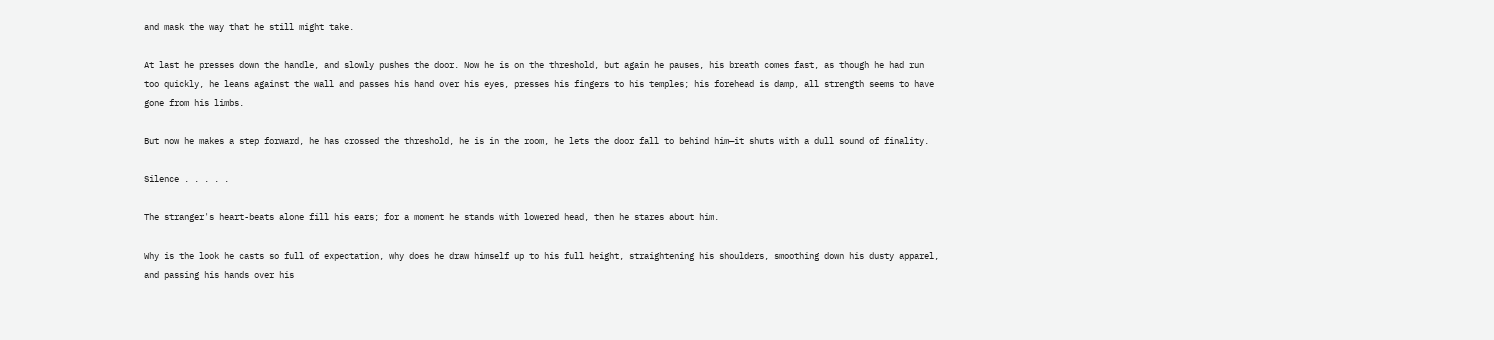and mask the way that he still might take.

At last he presses down the handle, and slowly pushes the door. Now he is on the threshold, but again he pauses, his breath comes fast, as though he had run too quickly, he leans against the wall and passes his hand over his eyes, presses his fingers to his temples; his forehead is damp, all strength seems to have gone from his limbs.

But now he makes a step forward, he has crossed the threshold, he is in the room, he lets the door fall to behind him—it shuts with a dull sound of finality.

Silence . . . . .

The stranger's heart-beats alone fill his ears; for a moment he stands with lowered head, then he stares about him.

Why is the look he casts so full of expectation, why does he draw himself up to his full height, straightening his shoulders, smoothing down his dusty apparel, and passing his hands over his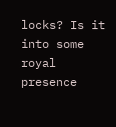locks? Is it into some royal presence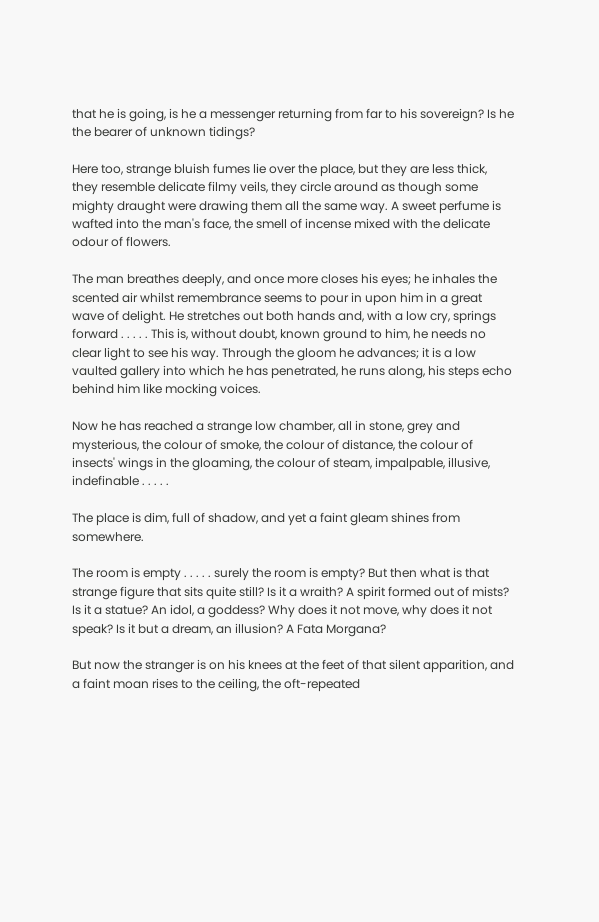that he is going, is he a messenger returning from far to his sovereign? Is he the bearer of unknown tidings?

Here too, strange bluish fumes lie over the place, but they are less thick, they resemble delicate filmy veils, they circle around as though some mighty draught were drawing them all the same way. A sweet perfume is wafted into the man's face, the smell of incense mixed with the delicate odour of flowers.

The man breathes deeply, and once more closes his eyes; he inhales the scented air whilst remembrance seems to pour in upon him in a great wave of delight. He stretches out both hands and, with a low cry, springs forward . . . . . This is, without doubt, known ground to him, he needs no clear light to see his way. Through the gloom he advances; it is a low vaulted gallery into which he has penetrated, he runs along, his steps echo behind him like mocking voices.

Now he has reached a strange low chamber, all in stone, grey and mysterious, the colour of smoke, the colour of distance, the colour of insects' wings in the gloaming, the colour of steam, impalpable, illusive, indefinable . . . . .

The place is dim, full of shadow, and yet a faint gleam shines from somewhere.

The room is empty . . . . . surely the room is empty? But then what is that strange figure that sits quite still? Is it a wraith? A spirit formed out of mists? Is it a statue? An idol, a goddess? Why does it not move, why does it not speak? Is it but a dream, an illusion? A Fata Morgana?

But now the stranger is on his knees at the feet of that silent apparition, and a faint moan rises to the ceiling, the oft-repeated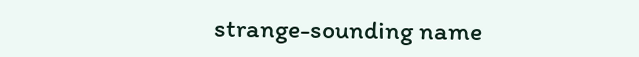strange-sounding name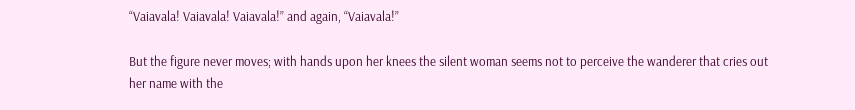“Vaiavala! Vaiavala! Vaiavala!” and again, “Vaiavala!”

But the figure never moves; with hands upon her knees the silent woman seems not to perceive the wanderer that cries out her name with the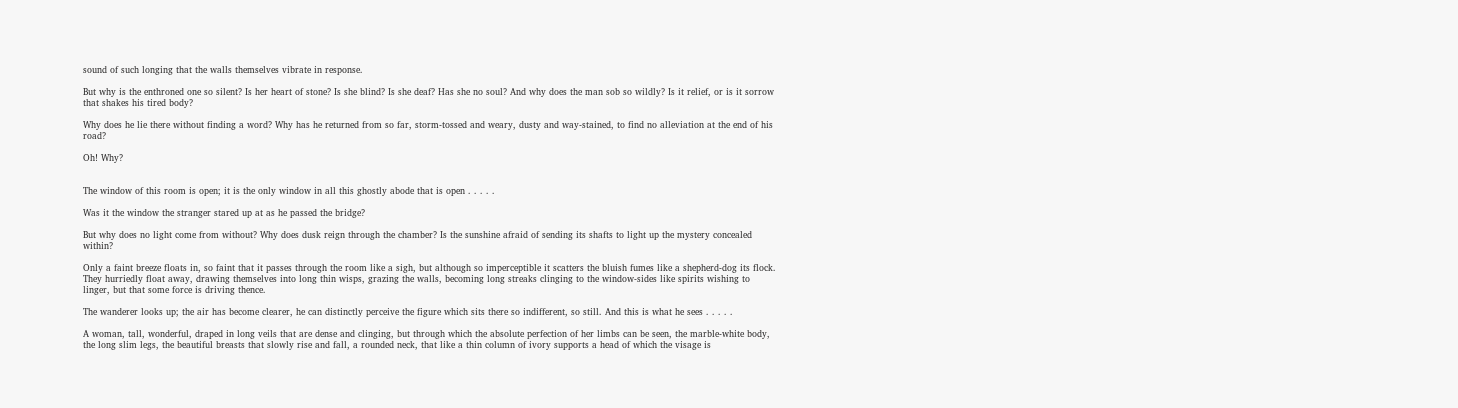sound of such longing that the walls themselves vibrate in response.

But why is the enthroned one so silent? Is her heart of stone? Is she blind? Is she deaf? Has she no soul? And why does the man sob so wildly? Is it relief, or is it sorrow that shakes his tired body?

Why does he lie there without finding a word? Why has he returned from so far, storm-tossed and weary, dusty and way-stained, to find no alleviation at the end of his road?

Oh! Why?


The window of this room is open; it is the only window in all this ghostly abode that is open . . . . .

Was it the window the stranger stared up at as he passed the bridge?

But why does no light come from without? Why does dusk reign through the chamber? Is the sunshine afraid of sending its shafts to light up the mystery concealed within?

Only a faint breeze floats in, so faint that it passes through the room like a sigh, but although so imperceptible it scatters the bluish fumes like a shepherd-dog its flock. They hurriedly float away, drawing themselves into long thin wisps, grazing the walls, becoming long streaks clinging to the window-sides like spirits wishing to linger, but that some force is driving thence.

The wanderer looks up; the air has become clearer, he can distinctly perceive the figure which sits there so indifferent, so still. And this is what he sees . . . . .

A woman, tall, wonderful, draped in long veils that are dense and clinging, but through which the absolute perfection of her limbs can be seen, the marble-white body, the long slim legs, the beautiful breasts that slowly rise and fall, a rounded neck, that like a thin column of ivory supports a head of which the visage is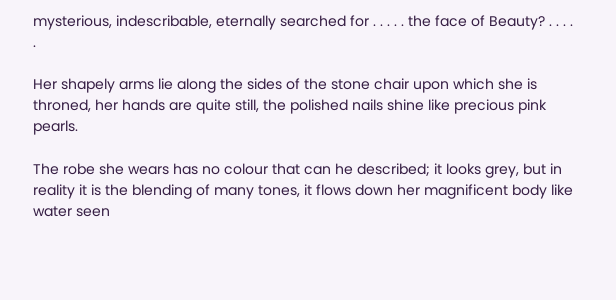mysterious, indescribable, eternally searched for . . . . . the face of Beauty? . . . . .

Her shapely arms lie along the sides of the stone chair upon which she is throned, her hands are quite still, the polished nails shine like precious pink pearls.

The robe she wears has no colour that can he described; it looks grey, but in reality it is the blending of many tones, it flows down her magnificent body like water seen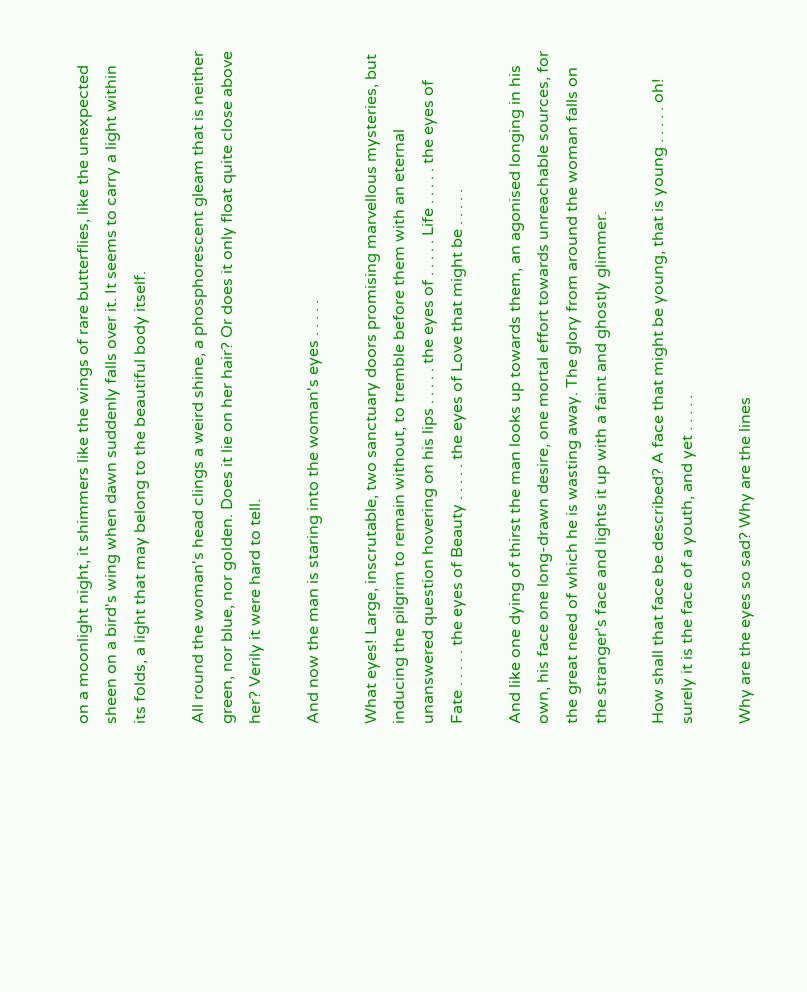on a moonlight night, it shimmers like the wings of rare butterflies, like the unexpected sheen on a bird's wing when dawn suddenly falls over it. It seems to carry a light within its folds, a light that may belong to the beautiful body itself.

All round the woman's head clings a weird shine, a phosphorescent gleam that is neither green, nor blue, nor golden. Does it lie on her hair? Or does it only float quite close above her? Verily it were hard to tell.

And now the man is staring into the woman's eyes . . . . .

What eyes! Large, inscrutable, two sanctuary doors promising marvellous mysteries, but inducing the pilgrim to remain without, to tremble before them with an eternal unanswered question hovering on his lips . . . . . the eyes of . . . . . Life . . . . . the eyes of Fate . . . . . the eyes of Beauty . . . . . the eyes of Love that might be . . . . .

And like one dying of thirst the man looks up towards them, an agonised longing in his own, his face one long-drawn desire, one mortal effort towards unreachable sources, for the great need of which he is wasting away. The glory from around the woman falls on the stranger's face and lights it up with a faint and ghostly glimmer.

How shall that face be described? A face that might be young, that is young . . . . . oh! surely it is the face of a youth, and yet . . . . .

Why are the eyes so sad? Why are the lines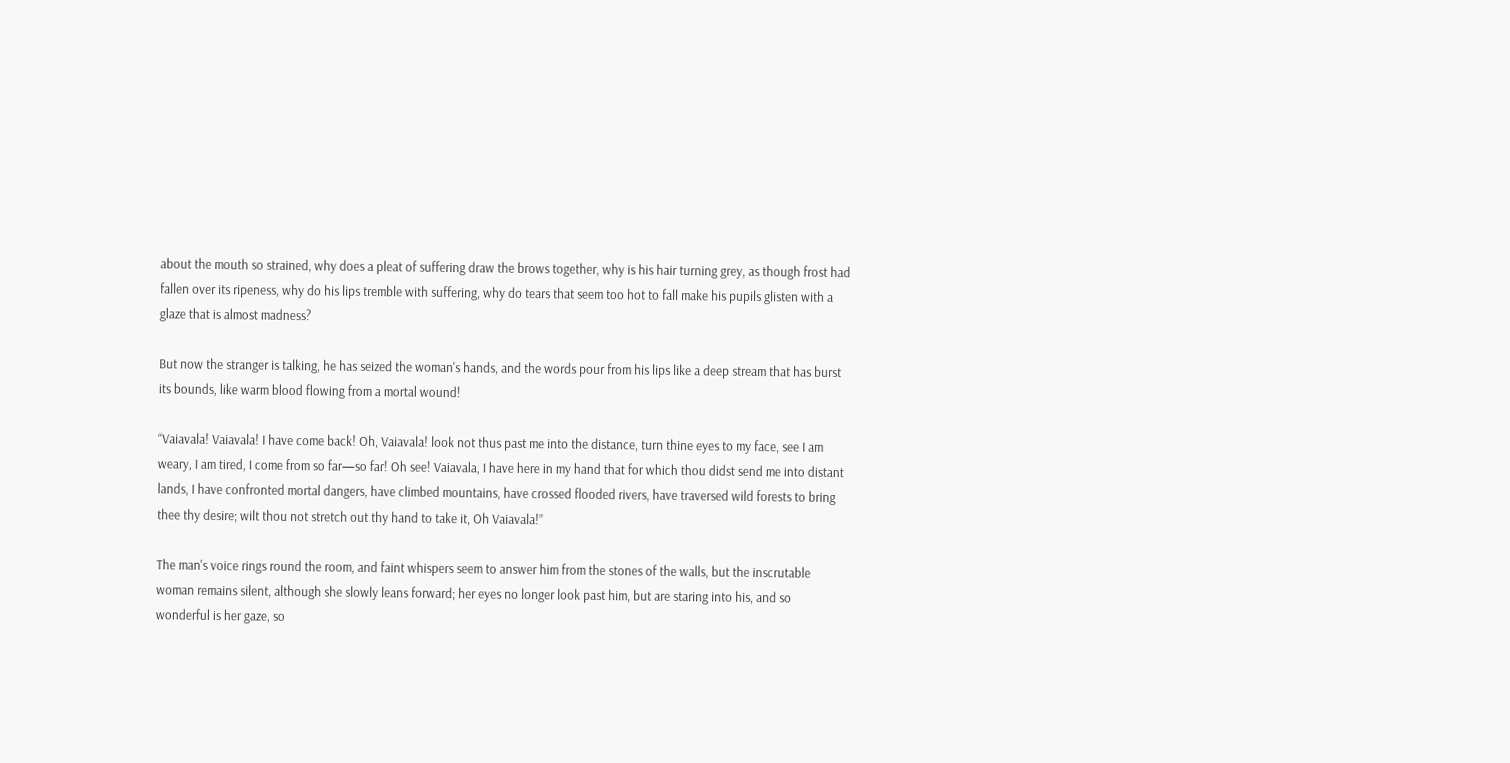about the mouth so strained, why does a pleat of suffering draw the brows together, why is his hair turning grey, as though frost had fallen over its ripeness, why do his lips tremble with suffering, why do tears that seem too hot to fall make his pupils glisten with a glaze that is almost madness?

But now the stranger is talking, he has seized the woman's hands, and the words pour from his lips like a deep stream that has burst its bounds, like warm blood flowing from a mortal wound!

“Vaiavala! Vaiavala! I have come back! Oh, Vaiavala! look not thus past me into the distance, turn thine eyes to my face, see I am weary, I am tired, I come from so far—so far! Oh see! Vaiavala, I have here in my hand that for which thou didst send me into distant lands, I have confronted mortal dangers, have climbed mountains, have crossed flooded rivers, have traversed wild forests to bring thee thy desire; wilt thou not stretch out thy hand to take it, Oh Vaiavala!”

The man's voice rings round the room, and faint whispers seem to answer him from the stones of the walls, but the inscrutable woman remains silent, although she slowly leans forward; her eyes no longer look past him, but are staring into his, and so wonderful is her gaze, so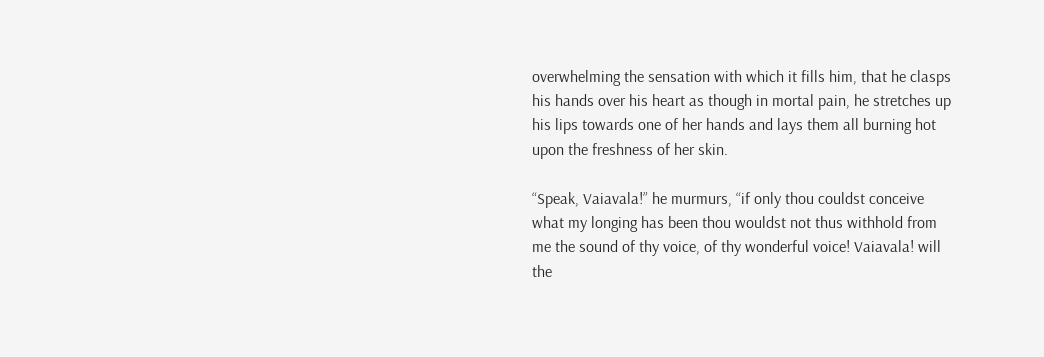overwhelming the sensation with which it fills him, that he clasps his hands over his heart as though in mortal pain, he stretches up his lips towards one of her hands and lays them all burning hot upon the freshness of her skin.

“Speak, Vaiavala!” he murmurs, “if only thou couldst conceive what my longing has been thou wouldst not thus withhold from me the sound of thy voice, of thy wonderful voice! Vaiavala! will the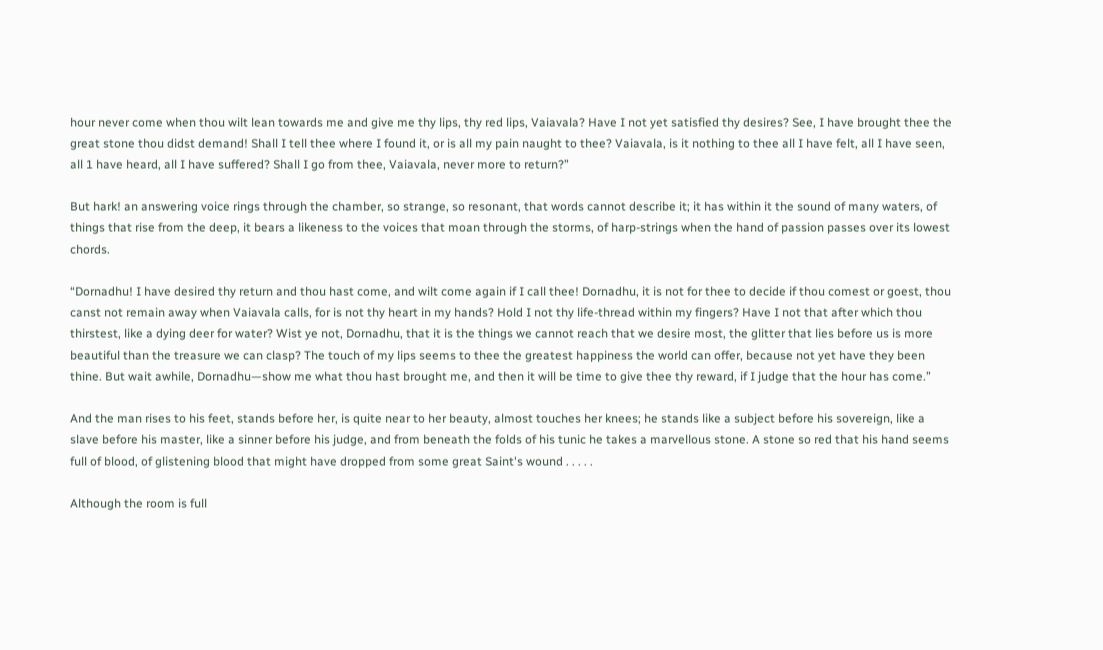hour never come when thou wilt lean towards me and give me thy lips, thy red lips, Vaiavala? Have I not yet satisfied thy desires? See, I have brought thee the great stone thou didst demand! Shall I tell thee where I found it, or is all my pain naught to thee? Vaiavala, is it nothing to thee all I have felt, all I have seen, all 1 have heard, all I have suffered? Shall I go from thee, Vaiavala, never more to return?”

But hark! an answering voice rings through the chamber, so strange, so resonant, that words cannot describe it; it has within it the sound of many waters, of things that rise from the deep, it bears a likeness to the voices that moan through the storms, of harp-strings when the hand of passion passes over its lowest chords.

“Dornadhu! I have desired thy return and thou hast come, and wilt come again if I call thee! Dornadhu, it is not for thee to decide if thou comest or goest, thou canst not remain away when Vaiavala calls, for is not thy heart in my hands? Hold I not thy life-thread within my fingers? Have I not that after which thou thirstest, like a dying deer for water? Wist ye not, Dornadhu, that it is the things we cannot reach that we desire most, the glitter that lies before us is more beautiful than the treasure we can clasp? The touch of my lips seems to thee the greatest happiness the world can offer, because not yet have they been thine. But wait awhile, Dornadhu—show me what thou hast brought me, and then it will be time to give thee thy reward, if I judge that the hour has come.”

And the man rises to his feet, stands before her, is quite near to her beauty, almost touches her knees; he stands like a subject before his sovereign, like a slave before his master, like a sinner before his judge, and from beneath the folds of his tunic he takes a marvellous stone. A stone so red that his hand seems full of blood, of glistening blood that might have dropped from some great Saint's wound . . . . .

Although the room is full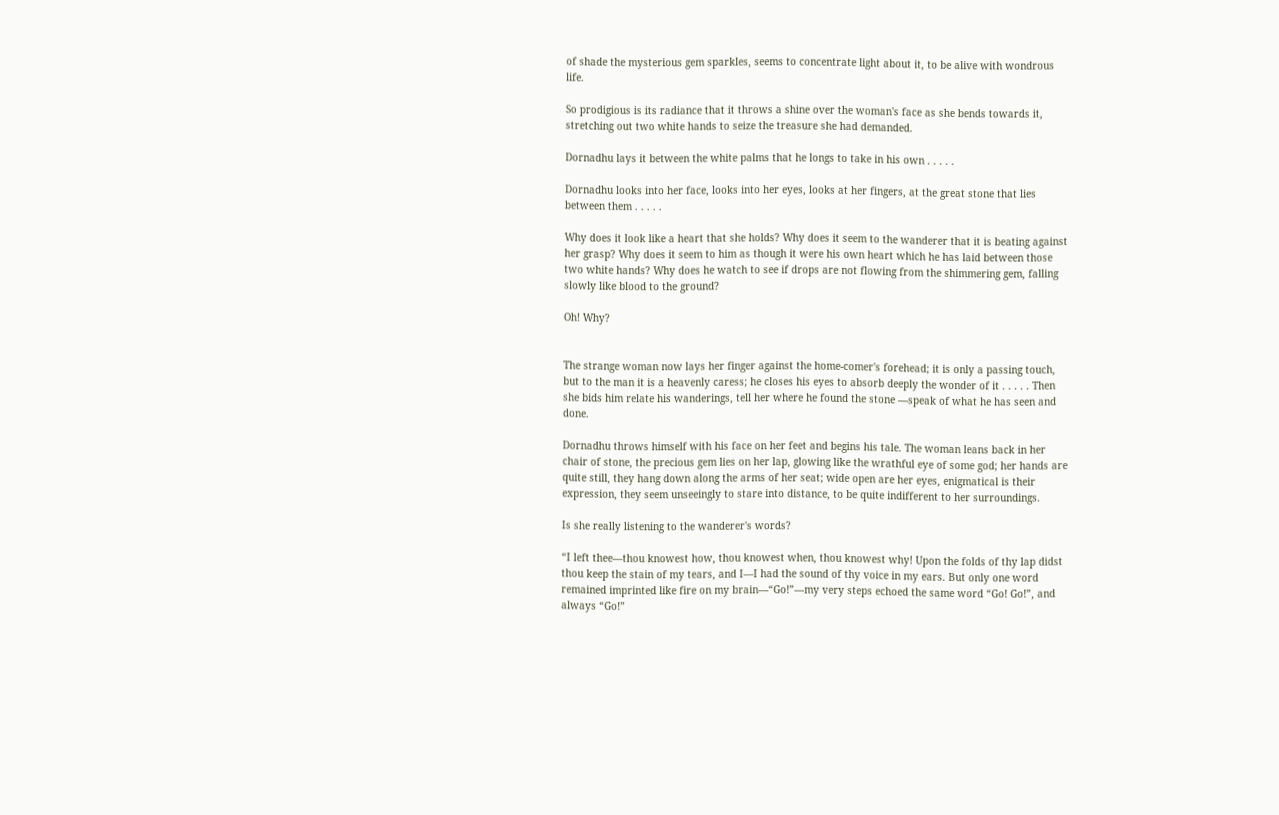of shade the mysterious gem sparkles, seems to concentrate light about it, to be alive with wondrous life.

So prodigious is its radiance that it throws a shine over the woman's face as she bends towards it, stretching out two white hands to seize the treasure she had demanded.

Dornadhu lays it between the white palms that he longs to take in his own . . . . .

Dornadhu looks into her face, looks into her eyes, looks at her fingers, at the great stone that lies between them . . . . .

Why does it look like a heart that she holds? Why does it seem to the wanderer that it is beating against her grasp? Why does it seem to him as though it were his own heart which he has laid between those two white hands? Why does he watch to see if drops are not flowing from the shimmering gem, falling slowly like blood to the ground?

Oh! Why?


The strange woman now lays her finger against the home-comer's forehead; it is only a passing touch, but to the man it is a heavenly caress; he closes his eyes to absorb deeply the wonder of it . . . . . Then she bids him relate his wanderings, tell her where he found the stone —speak of what he has seen and done.

Dornadhu throws himself with his face on her feet and begins his tale. The woman leans back in her chair of stone, the precious gem lies on her lap, glowing like the wrathful eye of some god; her hands are quite still, they hang down along the arms of her seat; wide open are her eyes, enigmatical is their expression, they seem unseeingly to stare into distance, to be quite indifferent to her surroundings.

Is she really listening to the wanderer's words?

“I left thee—thou knowest how, thou knowest when, thou knowest why! Upon the folds of thy lap didst thou keep the stain of my tears, and I—I had the sound of thy voice in my ears. But only one word remained imprinted like fire on my brain—“Go!”—my very steps echoed the same word “Go! Go!”, and always “Go!”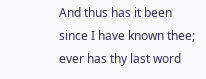And thus has it been since I have known thee; ever has thy last word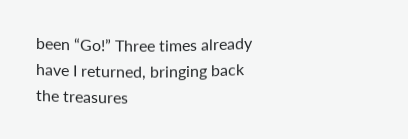been “Go!” Three times already have I returned, bringing back the treasures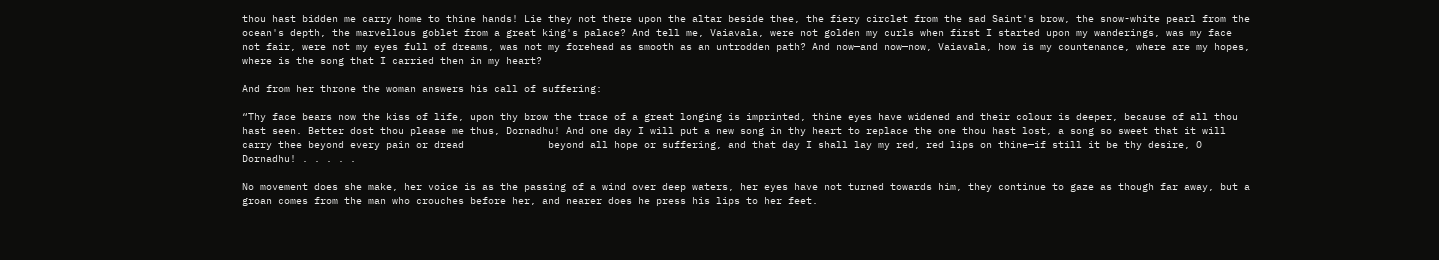thou hast bidden me carry home to thine hands! Lie they not there upon the altar beside thee, the fiery circlet from the sad Saint's brow, the snow-white pearl from the ocean's depth, the marvellous goblet from a great king's palace? And tell me, Vaiavala, were not golden my curls when first I started upon my wanderings, was my face not fair, were not my eyes full of dreams, was not my forehead as smooth as an untrodden path? And now—and now—now, Vaiavala, how is my countenance, where are my hopes, where is the song that I carried then in my heart?

And from her throne the woman answers his call of suffering:

“Thy face bears now the kiss of life, upon thy brow the trace of a great longing is imprinted, thine eyes have widened and their colour is deeper, because of all thou hast seen. Better dost thou please me thus, Dornadhu! And one day I will put a new song in thy heart to replace the one thou hast lost, a song so sweet that it will carry thee beyond every pain or dread              beyond all hope or suffering, and that day I shall lay my red, red lips on thine—if still it be thy desire, O Dornadhu! . . . . .

No movement does she make, her voice is as the passing of a wind over deep waters, her eyes have not turned towards him, they continue to gaze as though far away, but a groan comes from the man who crouches before her, and nearer does he press his lips to her feet.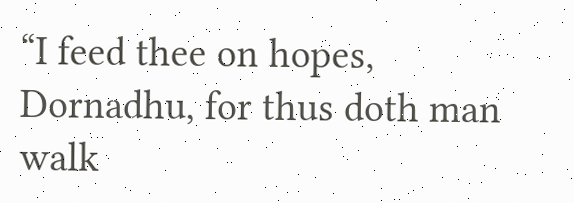“I feed thee on hopes, Dornadhu, for thus doth man walk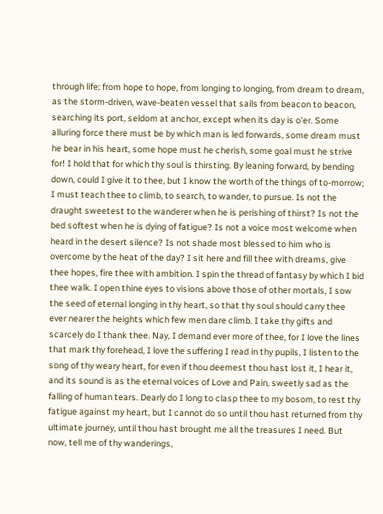through life; from hope to hope, from longing to longing, from dream to dream, as the storm-driven, wave-beaten vessel that sails from beacon to beacon, searching its port, seldom at anchor, except when its day is o'er. Some alluring force there must be by which man is led forwards, some dream must he bear in his heart, some hope must he cherish, some goal must he strive for! I hold that for which thy soul is thirsting. By leaning forward, by bending down, could I give it to thee, but I know the worth of the things of to-morrow; I must teach thee to climb, to search, to wander, to pursue. Is not the draught sweetest to the wanderer when he is perishing of thirst? Is not the bed softest when he is dying of fatigue? Is not a voice most welcome when heard in the desert silence? Is not shade most blessed to him who is overcome by the heat of the day? I sit here and fill thee with dreams, give thee hopes, fire thee with ambition. I spin the thread of fantasy by which I bid thee walk. I open thine eyes to visions above those of other mortals, I sow the seed of eternal longing in thy heart, so that thy soul should carry thee ever nearer the heights which few men dare climb. I take thy gifts and scarcely do I thank thee. Nay, I demand ever more of thee, for I love the lines that mark thy forehead, I love the suffering I read in thy pupils, I listen to the song of thy weary heart, for even if thou deemest thou hast lost it, I hear it, and its sound is as the eternal voices of Love and Pain, sweetly sad as the falling of human tears. Dearly do I long to clasp thee to my bosom, to rest thy fatigue against my heart, but I cannot do so until thou hast returned from thy ultimate journey, until thou hast brought me all the treasures I need. But now, tell me of thy wanderings,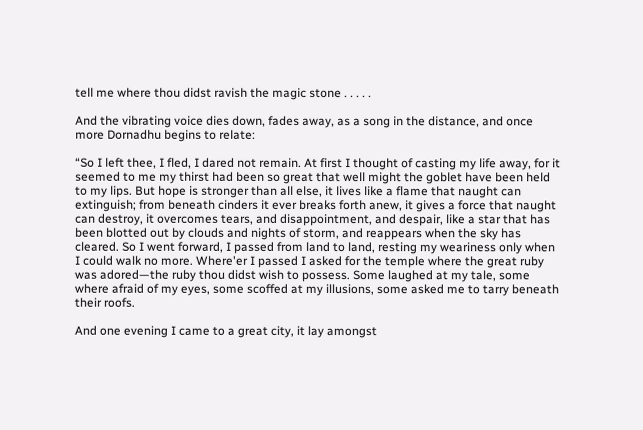tell me where thou didst ravish the magic stone . . . . .

And the vibrating voice dies down, fades away, as a song in the distance, and once more Dornadhu begins to relate:

“So I left thee, I fled, I dared not remain. At first I thought of casting my life away, for it seemed to me my thirst had been so great that well might the goblet have been held to my lips. But hope is stronger than all else, it lives like a flame that naught can extinguish; from beneath cinders it ever breaks forth anew, it gives a force that naught can destroy, it overcomes tears, and disappointment, and despair, like a star that has been blotted out by clouds and nights of storm, and reappears when the sky has cleared. So I went forward, I passed from land to land, resting my weariness only when I could walk no more. Where'er I passed I asked for the temple where the great ruby was adored—the ruby thou didst wish to possess. Some laughed at my tale, some where afraid of my eyes, some scoffed at my illusions, some asked me to tarry beneath their roofs.

And one evening I came to a great city, it lay amongst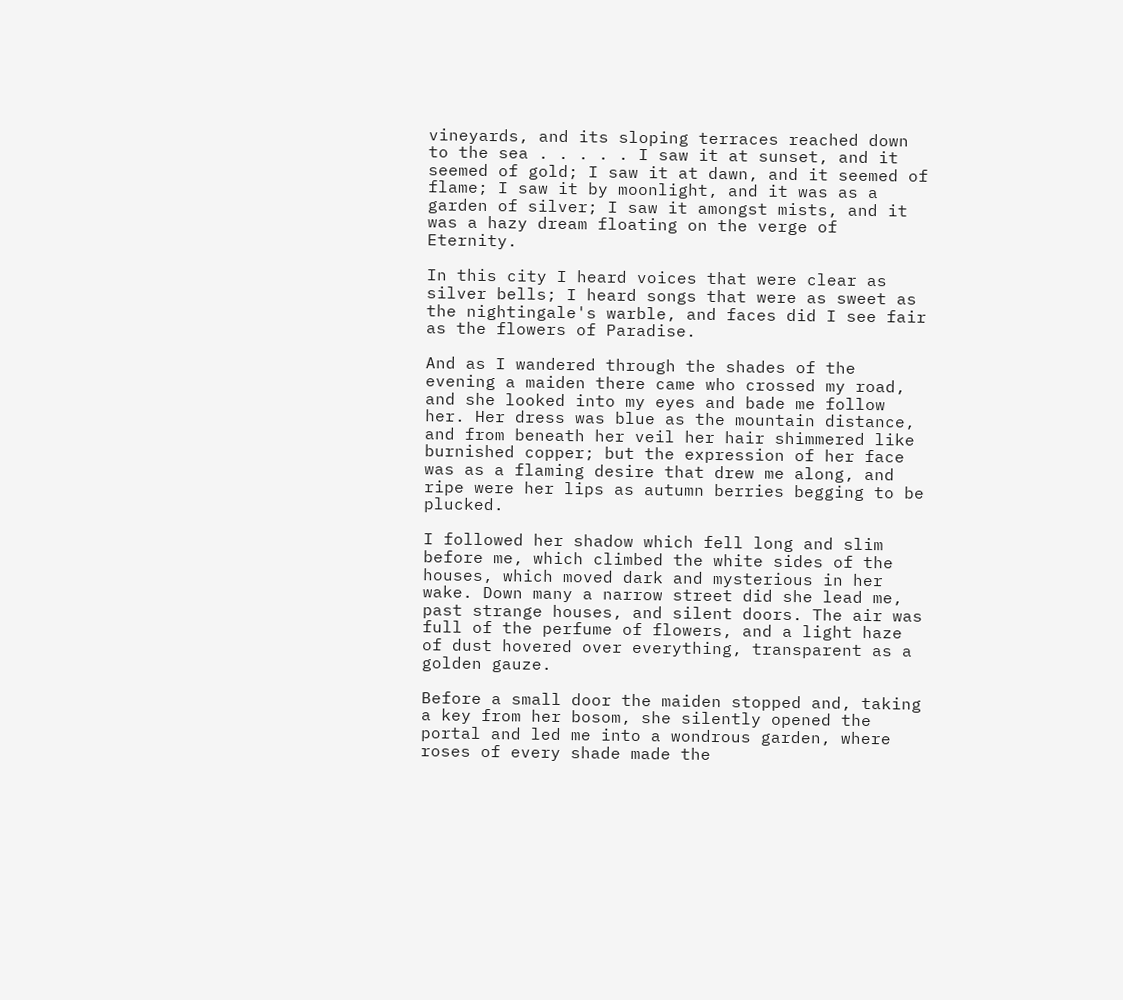vineyards, and its sloping terraces reached down to the sea . . . . . I saw it at sunset, and it seemed of gold; I saw it at dawn, and it seemed of flame; I saw it by moonlight, and it was as a garden of silver; I saw it amongst mists, and it was a hazy dream floating on the verge of Eternity.

In this city I heard voices that were clear as silver bells; I heard songs that were as sweet as the nightingale's warble, and faces did I see fair as the flowers of Paradise.

And as I wandered through the shades of the evening a maiden there came who crossed my road, and she looked into my eyes and bade me follow her. Her dress was blue as the mountain distance, and from beneath her veil her hair shimmered like burnished copper; but the expression of her face was as a flaming desire that drew me along, and ripe were her lips as autumn berries begging to be plucked.

I followed her shadow which fell long and slim before me, which climbed the white sides of the houses, which moved dark and mysterious in her wake. Down many a narrow street did she lead me, past strange houses, and silent doors. The air was full of the perfume of flowers, and a light haze of dust hovered over everything, transparent as a golden gauze.

Before a small door the maiden stopped and, taking a key from her bosom, she silently opened the portal and led me into a wondrous garden, where roses of every shade made the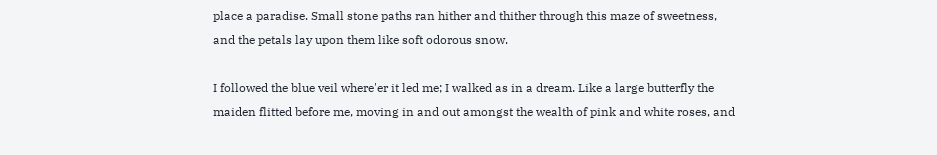place a paradise. Small stone paths ran hither and thither through this maze of sweetness, and the petals lay upon them like soft odorous snow.

I followed the blue veil where'er it led me; I walked as in a dream. Like a large butterfly the maiden flitted before me, moving in and out amongst the wealth of pink and white roses, and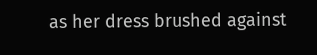as her dress brushed against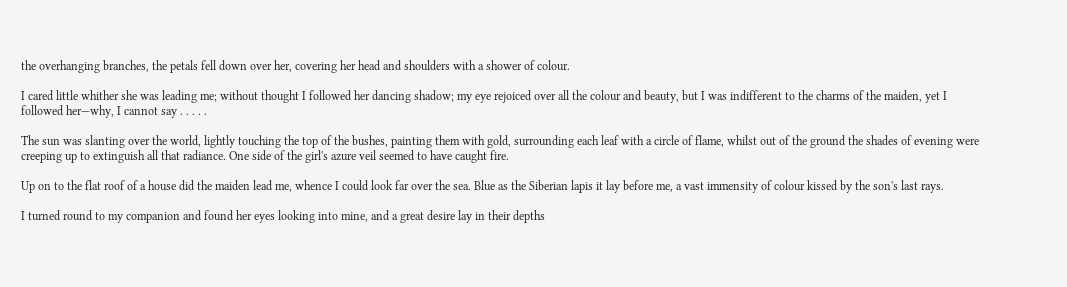the overhanging branches, the petals fell down over her, covering her head and shoulders with a shower of colour.

I cared little whither she was leading me; without thought I followed her dancing shadow; my eye rejoiced over all the colour and beauty, but I was indifferent to the charms of the maiden, yet I followed her—why, I cannot say . . . . .

The sun was slanting over the world, lightly touching the top of the bushes, painting them with gold, surrounding each leaf with a circle of flame, whilst out of the ground the shades of evening were creeping up to extinguish all that radiance. One side of the girl's azure veil seemed to have caught fire.

Up on to the flat roof of a house did the maiden lead me, whence I could look far over the sea. Blue as the Siberian lapis it lay before me, a vast immensity of colour kissed by the son's last rays.

I turned round to my companion and found her eyes looking into mine, and a great desire lay in their depths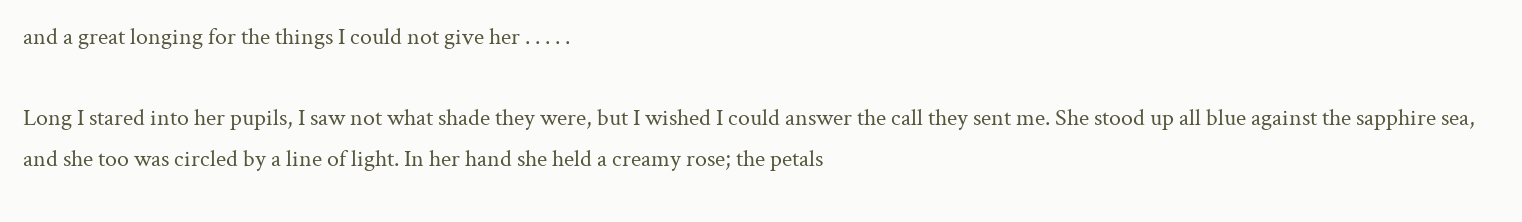and a great longing for the things I could not give her . . . . .

Long I stared into her pupils, I saw not what shade they were, but I wished I could answer the call they sent me. She stood up all blue against the sapphire sea, and she too was circled by a line of light. In her hand she held a creamy rose; the petals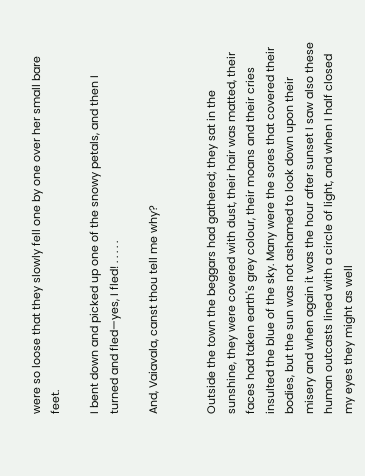were so loose that they slowly fell one by one over her small bare feet.

I bent down and picked up one of the snowy petals, and then I turned and fled—yes, I fled! . . . . .

And, Vaiavala, canst thou tell me why?


Outside the town the beggars had gathered; they sat in the sunshine, they were covered with dust, their hair was matted, their faces had taken earth's grey colour, their moans and their cries insulted the blue of the sky. Many were the sores that covered their bodies, but the sun was not ashamed to look down upon their misery and when again it was the hour after sunset I saw also these human outcasts lined with a circle of light, and when I half closed my eyes they might as well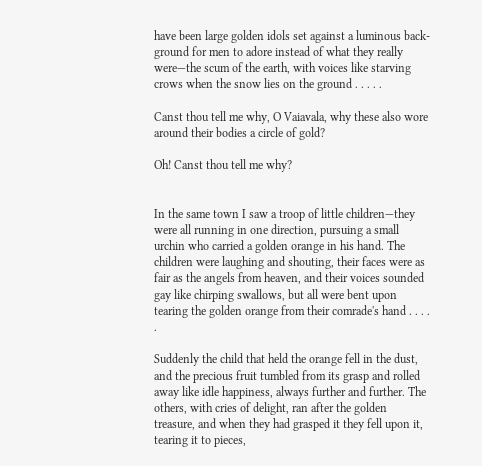have been large golden idols set against a luminous back-ground for men to adore instead of what they really were—the scum of the earth, with voices like starving crows when the snow lies on the ground . . . . .

Canst thou tell me why, O Vaiavala, why these also wore around their bodies a circle of gold?

Oh! Canst thou tell me why?


In the same town I saw a troop of little children—they were all running in one direction, pursuing a small urchin who carried a golden orange in his hand. The children were laughing and shouting, their faces were as fair as the angels from heaven, and their voices sounded gay like chirping swallows, but all were bent upon tearing the golden orange from their comrade's hand . . . . .

Suddenly the child that held the orange fell in the dust, and the precious fruit tumbled from its grasp and rolled away like idle happiness, always further and further. The others, with cries of delight, ran after the golden treasure, and when they had grasped it they fell upon it, tearing it to pieces,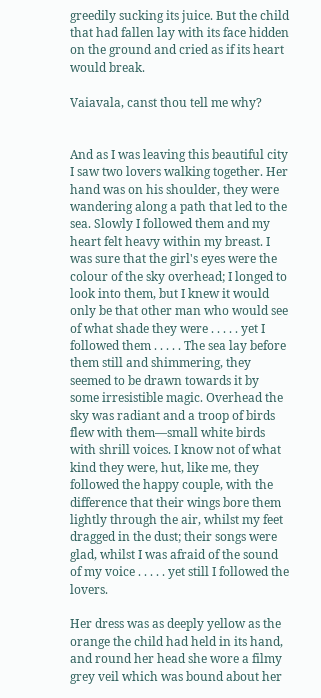greedily sucking its juice. But the child that had fallen lay with its face hidden on the ground and cried as if its heart would break.

Vaiavala, canst thou tell me why?


And as I was leaving this beautiful city I saw two lovers walking together. Her hand was on his shoulder, they were wandering along a path that led to the sea. Slowly I followed them and my heart felt heavy within my breast. I was sure that the girl's eyes were the colour of the sky overhead; I longed to look into them, but I knew it would only be that other man who would see of what shade they were . . . . . yet I followed them . . . . . The sea lay before them still and shimmering, they seemed to be drawn towards it by some irresistible magic. Overhead the sky was radiant and a troop of birds flew with them—small white birds with shrill voices. I know not of what kind they were, hut, like me, they followed the happy couple, with the difference that their wings bore them lightly through the air, whilst my feet dragged in the dust; their songs were glad, whilst I was afraid of the sound of my voice . . . . . yet still I followed the lovers.

Her dress was as deeply yellow as the orange the child had held in its hand, and round her head she wore a filmy grey veil which was bound about her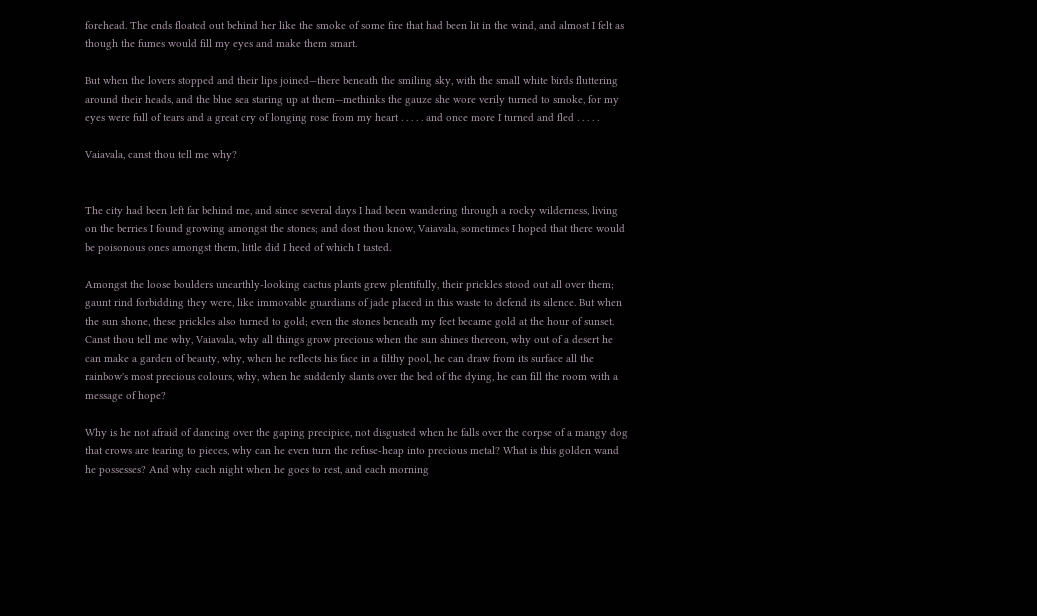forehead. The ends floated out behind her like the smoke of some fire that had been lit in the wind, and almost I felt as though the fumes would fill my eyes and make them smart.

But when the lovers stopped and their lips joined—there beneath the smiling sky, with the small white birds fluttering around their heads, and the blue sea staring up at them—methinks the gauze she wore verily turned to smoke, for my eyes were full of tears and a great cry of longing rose from my heart . . . . . and once more I turned and fled . . . . .

Vaiavala, canst thou tell me why?


The city had been left far behind me, and since several days I had been wandering through a rocky wilderness, living on the berries I found growing amongst the stones; and dost thou know, Vaiavala, sometimes I hoped that there would be poisonous ones amongst them, little did I heed of which I tasted.

Amongst the loose boulders unearthly-looking cactus plants grew plentifully, their prickles stood out all over them; gaunt rind forbidding they were, like immovable guardians of jade placed in this waste to defend its silence. But when the sun shone, these prickles also turned to gold; even the stones beneath my feet became gold at the hour of sunset. Canst thou tell me why, Vaiavala, why all things grow precious when the sun shines thereon, why out of a desert he can make a garden of beauty, why, when he reflects his face in a filthy pool, he can draw from its surface all the rainbow's most precious colours, why, when he suddenly slants over the bed of the dying, he can fill the room with a message of hope?

Why is he not afraid of dancing over the gaping precipice, not disgusted when he falls over the corpse of a mangy dog that crows are tearing to pieces, why can he even turn the refuse-heap into precious metal? What is this golden wand he possesses? And why each night when he goes to rest, and each morning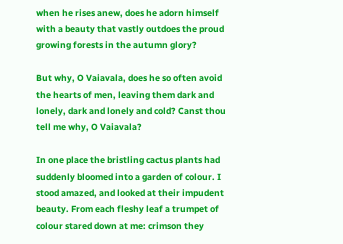when he rises anew, does he adorn himself with a beauty that vastly outdoes the proud growing forests in the autumn glory?

But why, O Vaiavala, does he so often avoid the hearts of men, leaving them dark and lonely, dark and lonely and cold? Canst thou tell me why, O Vaiavala?

In one place the bristling cactus plants had suddenly bloomed into a garden of colour. I stood amazed, and looked at their impudent beauty. From each fleshy leaf a trumpet of colour stared down at me: crimson they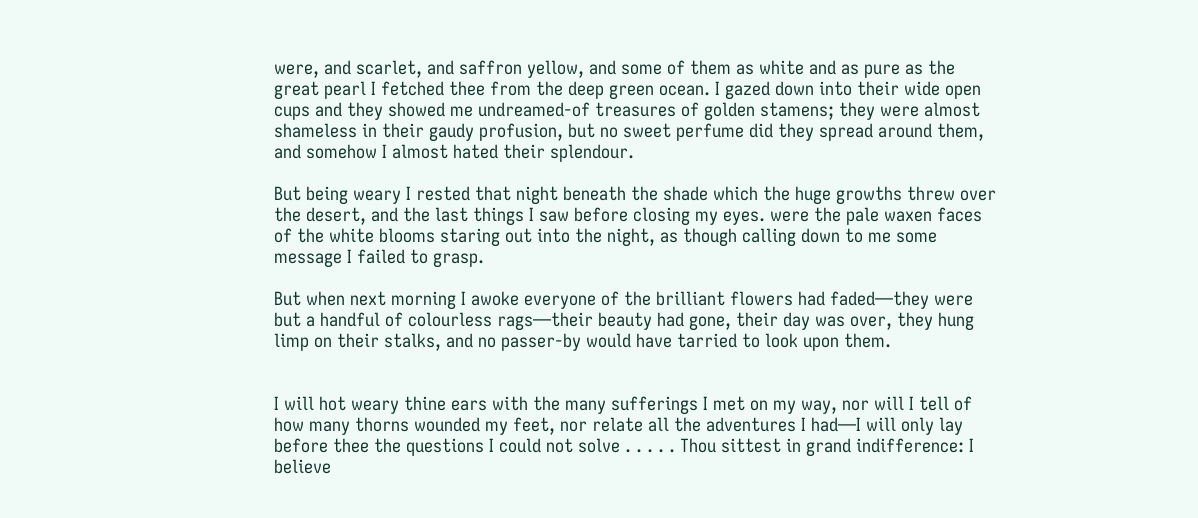were, and scarlet, and saffron yellow, and some of them as white and as pure as the great pearl I fetched thee from the deep green ocean. I gazed down into their wide open cups and they showed me undreamed-of treasures of golden stamens; they were almost shameless in their gaudy profusion, but no sweet perfume did they spread around them, and somehow I almost hated their splendour.

But being weary I rested that night beneath the shade which the huge growths threw over the desert, and the last things I saw before closing my eyes. were the pale waxen faces of the white blooms staring out into the night, as though calling down to me some message I failed to grasp.

But when next morning I awoke everyone of the brilliant flowers had faded—they were but a handful of colourless rags—their beauty had gone, their day was over, they hung limp on their stalks, and no passer-by would have tarried to look upon them.


I will hot weary thine ears with the many sufferings I met on my way, nor will I tell of how many thorns wounded my feet, nor relate all the adventures I had—I will only lay before thee the questions I could not solve . . . . . Thou sittest in grand indifference: I believe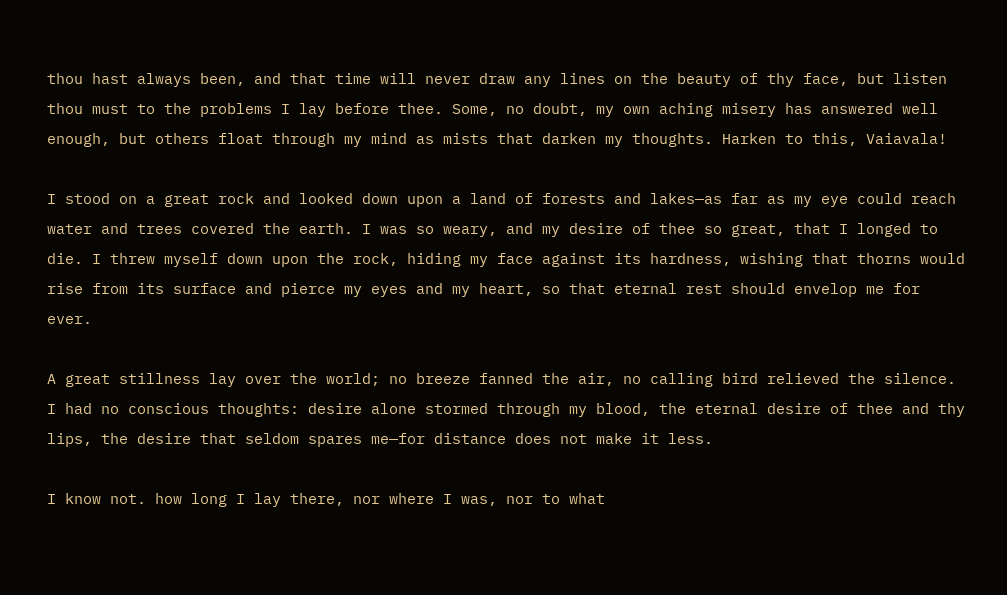thou hast always been, and that time will never draw any lines on the beauty of thy face, but listen thou must to the problems I lay before thee. Some, no doubt, my own aching misery has answered well enough, but others float through my mind as mists that darken my thoughts. Harken to this, Vaiavala!

I stood on a great rock and looked down upon a land of forests and lakes—as far as my eye could reach water and trees covered the earth. I was so weary, and my desire of thee so great, that I longed to die. I threw myself down upon the rock, hiding my face against its hardness, wishing that thorns would rise from its surface and pierce my eyes and my heart, so that eternal rest should envelop me for ever.

A great stillness lay over the world; no breeze fanned the air, no calling bird relieved the silence. I had no conscious thoughts: desire alone stormed through my blood, the eternal desire of thee and thy lips, the desire that seldom spares me—for distance does not make it less.

I know not. how long I lay there, nor where I was, nor to what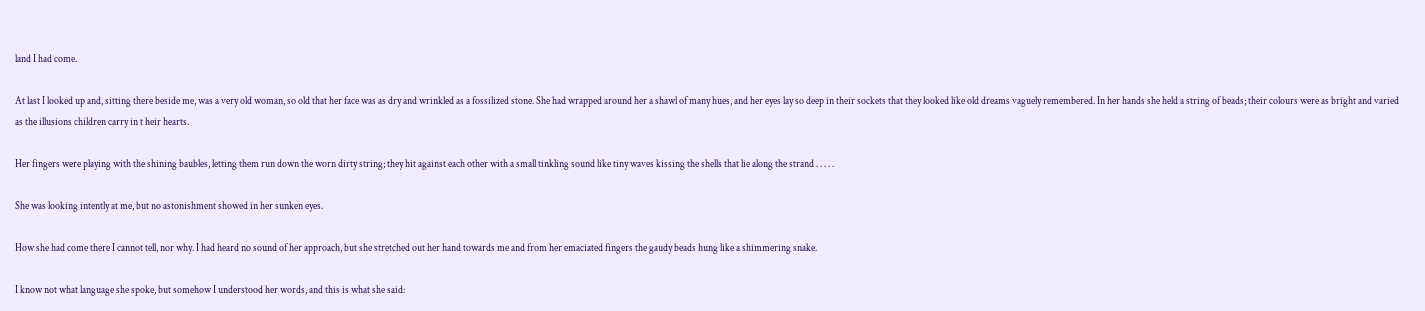land I had come.

At last I looked up and, sitting there beside me, was a very old woman, so old that her face was as dry and wrinkled as a fossilized stone. She had wrapped around her a shawl of many hues, and her eyes lay so deep in their sockets that they looked like old dreams vaguely remembered. In her hands she held a string of beads; their colours were as bright and varied as the illusions children carry in t heir hearts.

Her fingers were playing with the shining baubles, letting them run down the worn dirty string; they hit against each other with a small tinkling sound like tiny waves kissing the shells that lie along the strand . . . . .

She was looking intently at me, but no astonishment showed in her sunken eyes.

How she had come there I cannot tell, nor why. I had heard no sound of her approach, but she stretched out her hand towards me and from her emaciated fingers the gaudy beads hung like a shimmering snake.

I know not what language she spoke, but somehow I understood her words, and this is what she said: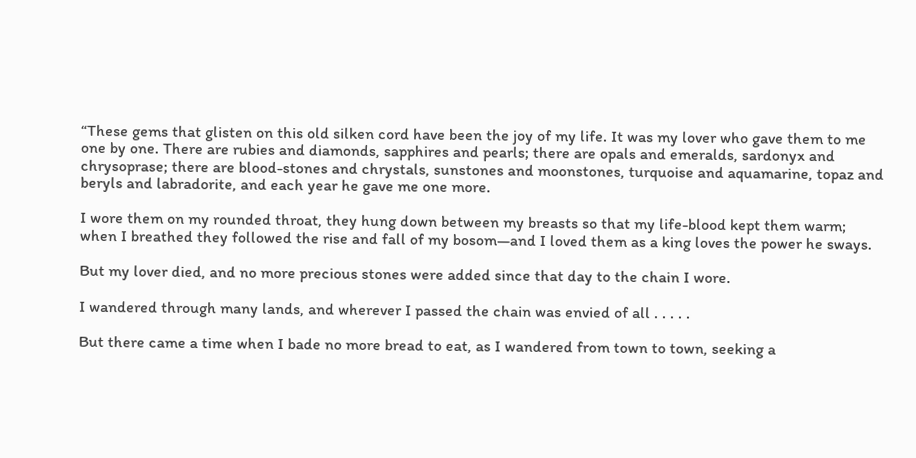“These gems that glisten on this old silken cord have been the joy of my life. It was my lover who gave them to me one by one. There are rubies and diamonds, sapphires and pearls; there are opals and emeralds, sardonyx and chrysoprase; there are blood-stones and chrystals, sunstones and moonstones, turquoise and aquamarine, topaz and beryls and labradorite, and each year he gave me one more.

I wore them on my rounded throat, they hung down between my breasts so that my life-blood kept them warm; when I breathed they followed the rise and fall of my bosom—and I loved them as a king loves the power he sways.

But my lover died, and no more precious stones were added since that day to the chain I wore.

I wandered through many lands, and wherever I passed the chain was envied of all . . . . .

But there came a time when I bade no more bread to eat, as I wandered from town to town, seeking a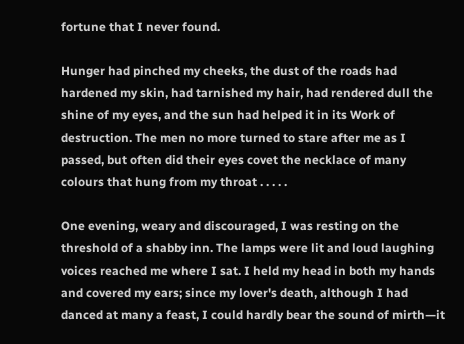fortune that I never found.

Hunger had pinched my cheeks, the dust of the roads had hardened my skin, had tarnished my hair, had rendered dull the shine of my eyes, and the sun had helped it in its Work of destruction. The men no more turned to stare after me as I passed, but often did their eyes covet the necklace of many colours that hung from my throat . . . . .

One evening, weary and discouraged, I was resting on the threshold of a shabby inn. The lamps were lit and loud laughing voices reached me where I sat. I held my head in both my hands and covered my ears; since my lover's death, although I had danced at many a feast, I could hardly bear the sound of mirth—it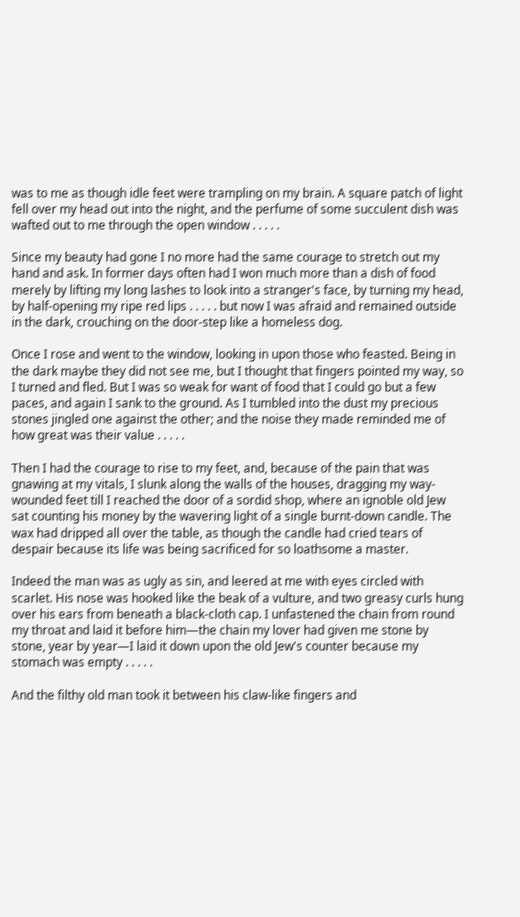was to me as though idle feet were trampling on my brain. A square patch of light fell over my head out into the night, and the perfume of some succulent dish was wafted out to me through the open window . . . . .

Since my beauty had gone I no more had the same courage to stretch out my hand and ask. In former days often had I won much more than a dish of food merely by lifting my long lashes to look into a stranger's face, by turning my head, by half-opening my ripe red lips . . . . . but now I was afraid and remained outside in the dark, crouching on the door-step like a homeless dog.

Once I rose and went to the window, looking in upon those who feasted. Being in the dark maybe they did not see me, but I thought that fingers pointed my way, so I turned and fled. But I was so weak for want of food that I could go but a few paces, and again I sank to the ground. As I tumbled into the dust my precious stones jingled one against the other; and the noise they made reminded me of how great was their value . . . . .

Then I had the courage to rise to my feet, and, because of the pain that was gnawing at my vitals, I slunk along the walls of the houses, dragging my way-wounded feet till I reached the door of a sordid shop, where an ignoble old Jew sat counting his money by the wavering light of a single burnt-down candle. The wax had dripped all over the table, as though the candle had cried tears of despair because its life was being sacrificed for so loathsome a master.

Indeed the man was as ugly as sin, and leered at me with eyes circled with scarlet. His nose was hooked like the beak of a vulture, and two greasy curls hung over his ears from beneath a black-cloth cap. I unfastened the chain from round my throat and laid it before him—the chain my lover had given me stone by stone, year by year—I laid it down upon the old Jew's counter because my stomach was empty . . . . .

And the filthy old man took it between his claw-like fingers and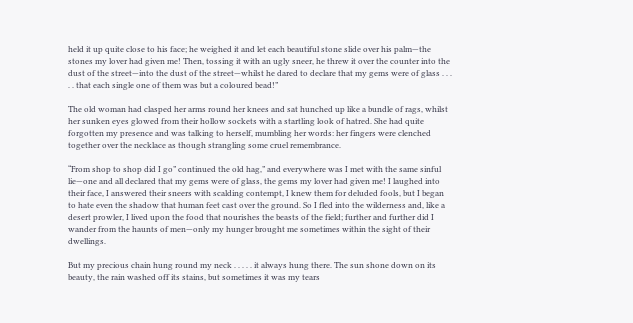held it up quite close to his face; he weighed it and let each beautiful stone slide over his palm—the stones my lover had given me! Then, tossing it with an ugly sneer, he threw it over the counter into the dust of the street—into the dust of the street—whilst he dared to declare that my gems were of glass . . . . . that each single one of them was but a coloured bead!”

The old woman had clasped her arms round her knees and sat hunched up like a bundle of rags, whilst her sunken eyes glowed from their hollow sockets with a startling look of hatred. She had quite forgotten my presence and was talking to herself, mumbling her words: her fingers were clenched together over the necklace as though strangling some cruel remembrance.

“From shop to shop did I go” continued the old hag,” and everywhere was I met with the same sinful lie—one and all declared that my gems were of glass, the gems my lover had given me! I laughed into their face, I answered their sneers with scalding contempt, I knew them for deluded fools, but I began to hate even the shadow that human feet cast over the ground. So I fled into the wilderness and, like a desert prowler, I lived upon the food that nourishes the beasts of the field; further and further did I wander from the haunts of men—only my hunger brought me sometimes within the sight of their dwellings.

But my precious chain hung round my neck . . . . . it always hung there. The sun shone down on its beauty, the rain washed off its stains, but sometimes it was my tears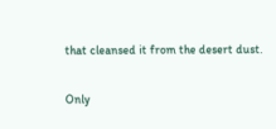that cleansed it from the desert dust.

Only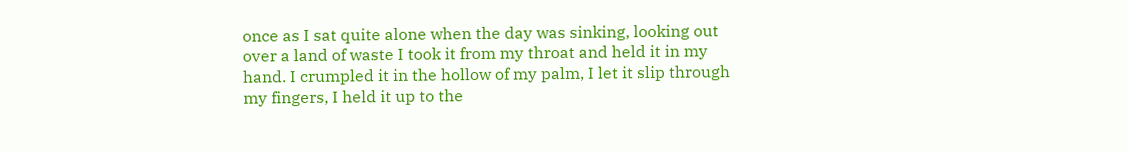once as I sat quite alone when the day was sinking, looking out over a land of waste I took it from my throat and held it in my hand. I crumpled it in the hollow of my palm, I let it slip through my fingers, I held it up to the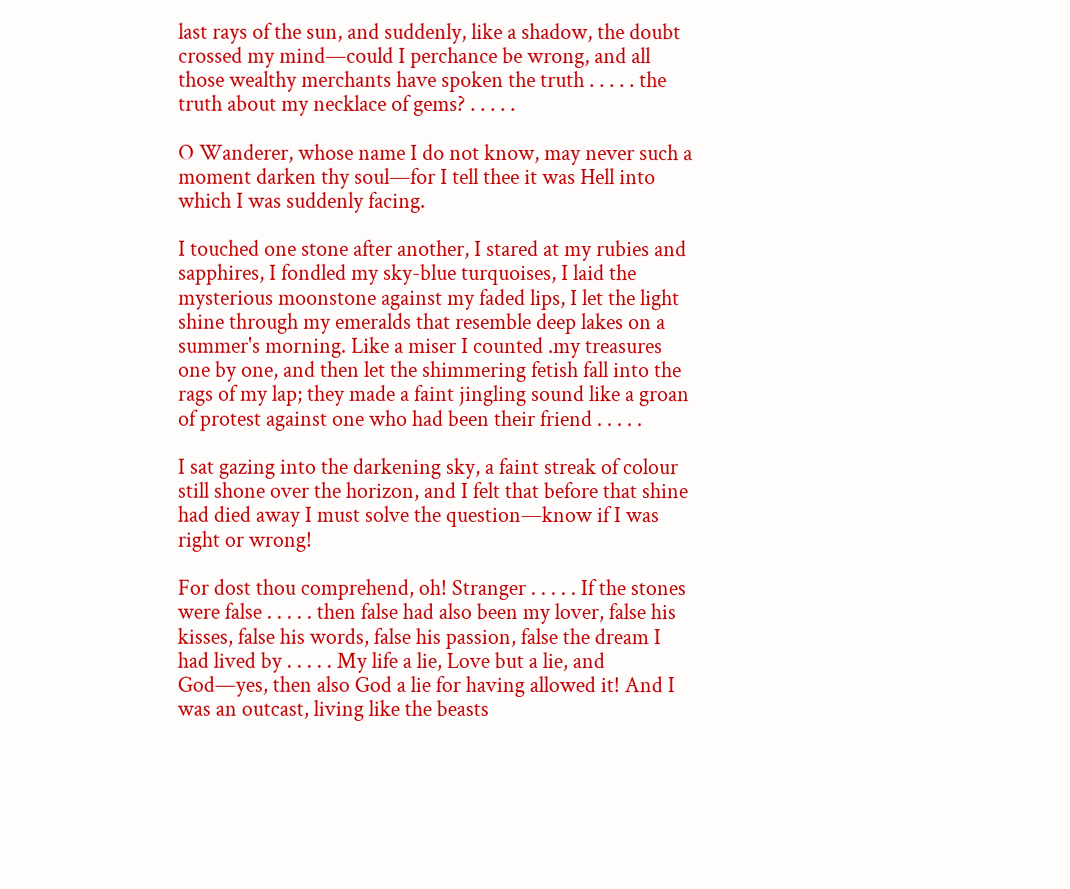last rays of the sun, and suddenly, like a shadow, the doubt crossed my mind—could I perchance be wrong, and all those wealthy merchants have spoken the truth . . . . . the truth about my necklace of gems? . . . . .

O Wanderer, whose name I do not know, may never such a moment darken thy soul—for I tell thee it was Hell into which I was suddenly facing.

I touched one stone after another, I stared at my rubies and sapphires, I fondled my sky-blue turquoises, I laid the mysterious moonstone against my faded lips, I let the light shine through my emeralds that resemble deep lakes on a summer's morning. Like a miser I counted .my treasures one by one, and then let the shimmering fetish fall into the rags of my lap; they made a faint jingling sound like a groan of protest against one who had been their friend . . . . .

I sat gazing into the darkening sky, a faint streak of colour still shone over the horizon, and I felt that before that shine had died away I must solve the question—know if I was right or wrong!

For dost thou comprehend, oh! Stranger . . . . . If the stones were false . . . . . then false had also been my lover, false his kisses, false his words, false his passion, false the dream I had lived by . . . . . My life a lie, Love but a lie, and God—yes, then also God a lie for having allowed it! And I was an outcast, living like the beasts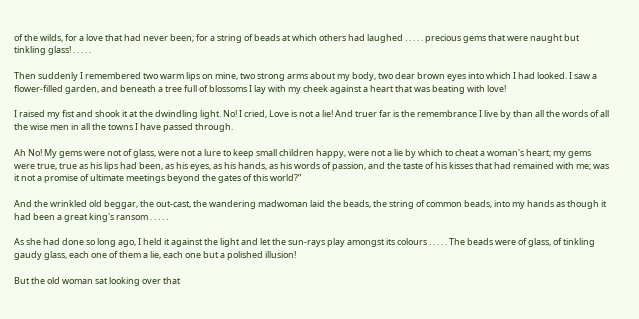of the wilds, for a love that had never been; for a string of beads at which others had laughed . . . . . precious gems that were naught but tinkling glass! . . . . .

Then suddenly I remembered two warm lips on mine, two strong arms about my body, two dear brown eyes into which I had looked. I saw a flower-filled garden, and beneath a tree full of blossoms I lay with my cheek against a heart that was beating with love!

I raised my fist and shook it at the dwindling light. No! I cried, Love is not a lie! And truer far is the remembrance I live by than all the words of all the wise men in all the towns I have passed through.

Ah No! My gems were not of glass, were not a lure to keep small children happy, were not a lie by which to cheat a woman's heart; my gems were true, true as his lips had been, as his eyes, as his hands, as his words of passion, and the taste of his kisses that had remained with me; was it not a promise of ultimate meetings beyond the gates of this world?”

And the wrinkled old beggar, the out-cast, the wandering madwoman laid the beads, the string of common beads, into my hands as though it had been a great king's ransom . . . . .

As she had done so long ago, I held it against the light and let the sun-rays play amongst its colours . . . . . The beads were of glass, of tinkling gaudy glass, each one of them a lie, each one but a polished illusion!

But the old woman sat looking over that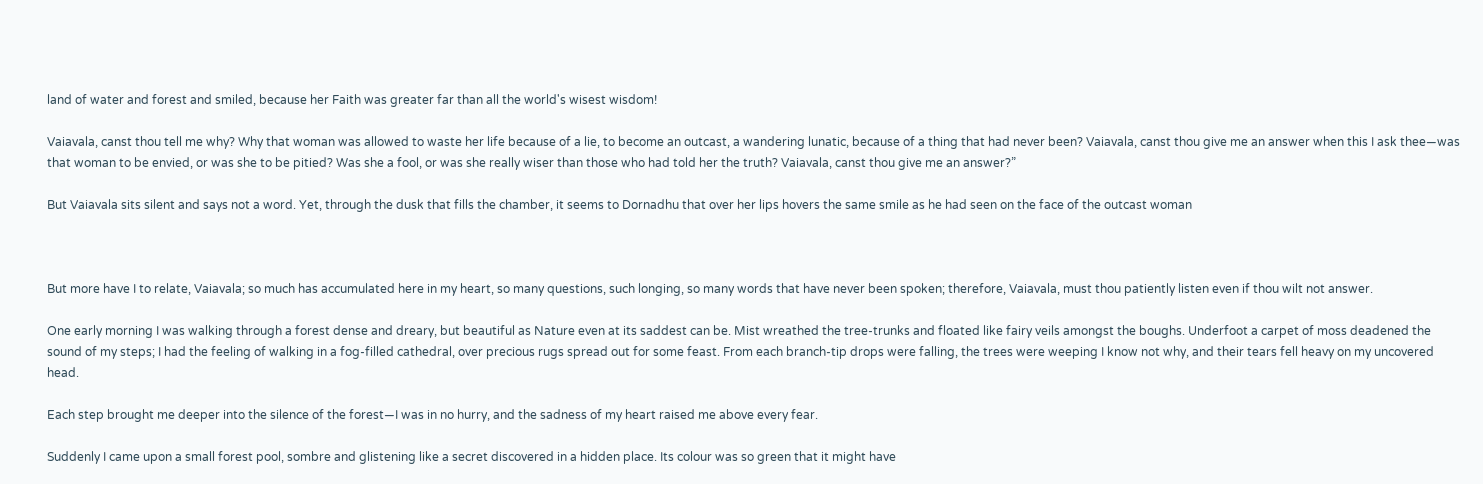land of water and forest and smiled, because her Faith was greater far than all the world's wisest wisdom!

Vaiavala, canst thou tell me why? Why that woman was allowed to waste her life because of a lie, to become an outcast, a wandering lunatic, because of a thing that had never been? Vaiavala, canst thou give me an answer when this I ask thee—was that woman to be envied, or was she to be pitied? Was she a fool, or was she really wiser than those who had told her the truth? Vaiavala, canst thou give me an answer?”

But Vaiavala sits silent and says not a word. Yet, through the dusk that fills the chamber, it seems to Dornadhu that over her lips hovers the same smile as he had seen on the face of the outcast woman



But more have I to relate, Vaiavala; so much has accumulated here in my heart, so many questions, such longing, so many words that have never been spoken; therefore, Vaiavala, must thou patiently listen even if thou wilt not answer.

One early morning I was walking through a forest dense and dreary, but beautiful as Nature even at its saddest can be. Mist wreathed the tree-trunks and floated like fairy veils amongst the boughs. Underfoot a carpet of moss deadened the sound of my steps; I had the feeling of walking in a fog-filled cathedral, over precious rugs spread out for some feast. From each branch-tip drops were falling, the trees were weeping I know not why, and their tears fell heavy on my uncovered head.

Each step brought me deeper into the silence of the forest—I was in no hurry, and the sadness of my heart raised me above every fear.

Suddenly I came upon a small forest pool, sombre and glistening like a secret discovered in a hidden place. Its colour was so green that it might have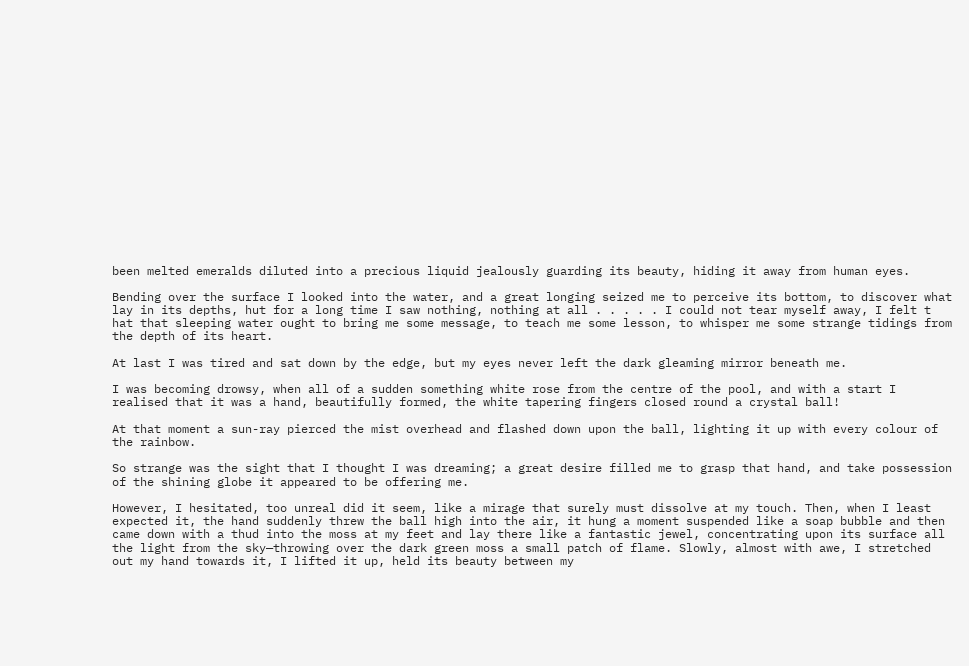been melted emeralds diluted into a precious liquid jealously guarding its beauty, hiding it away from human eyes.

Bending over the surface I looked into the water, and a great longing seized me to perceive its bottom, to discover what lay in its depths, hut for a long time I saw nothing, nothing at all . . . . . I could not tear myself away, I felt t hat that sleeping water ought to bring me some message, to teach me some lesson, to whisper me some strange tidings from the depth of its heart.

At last I was tired and sat down by the edge, but my eyes never left the dark gleaming mirror beneath me.

I was becoming drowsy, when all of a sudden something white rose from the centre of the pool, and with a start I realised that it was a hand, beautifully formed, the white tapering fingers closed round a crystal ball!

At that moment a sun-ray pierced the mist overhead and flashed down upon the ball, lighting it up with every colour of the rainbow.

So strange was the sight that I thought I was dreaming; a great desire filled me to grasp that hand, and take possession of the shining globe it appeared to be offering me.

However, I hesitated, too unreal did it seem, like a mirage that surely must dissolve at my touch. Then, when I least expected it, the hand suddenly threw the ball high into the air, it hung a moment suspended like a soap bubble and then came down with a thud into the moss at my feet and lay there like a fantastic jewel, concentrating upon its surface all the light from the sky—throwing over the dark green moss a small patch of flame. Slowly, almost with awe, I stretched out my hand towards it, I lifted it up, held its beauty between my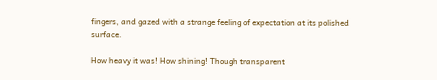fingers, and gazed with a strange feeling of expectation at its polished surface.

How heavy it was! How shining! Though transparent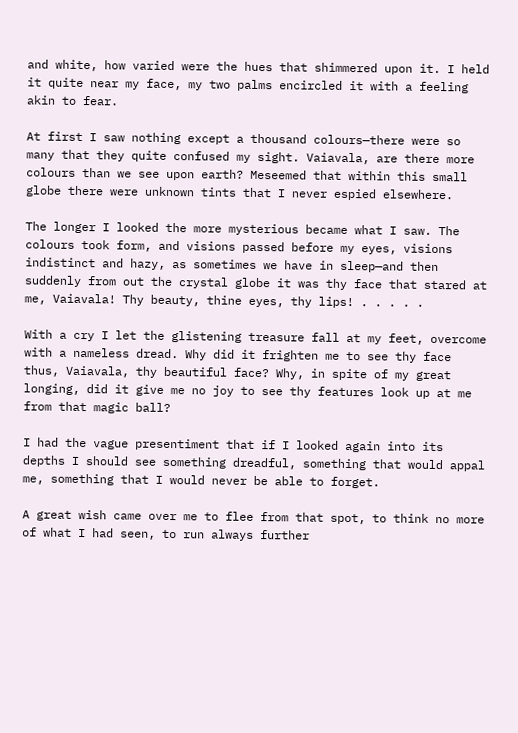and white, how varied were the hues that shimmered upon it. I held it quite near my face, my two palms encircled it with a feeling akin to fear.

At first I saw nothing except a thousand colours—there were so many that they quite confused my sight. Vaiavala, are there more colours than we see upon earth? Meseemed that within this small globe there were unknown tints that I never espied elsewhere.

The longer I looked the more mysterious became what I saw. The colours took form, and visions passed before my eyes, visions indistinct and hazy, as sometimes we have in sleep—and then suddenly from out the crystal globe it was thy face that stared at me, Vaiavala! Thy beauty, thine eyes, thy lips! . . . . .

With a cry I let the glistening treasure fall at my feet, overcome with a nameless dread. Why did it frighten me to see thy face thus, Vaiavala, thy beautiful face? Why, in spite of my great longing, did it give me no joy to see thy features look up at me from that magic ball?

I had the vague presentiment that if I looked again into its depths I should see something dreadful, something that would appal me, something that I would never be able to forget.

A great wish came over me to flee from that spot, to think no more of what I had seen, to run always further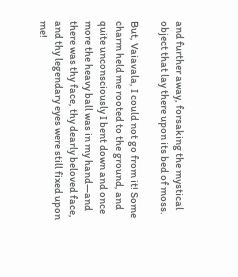and further away, forsaking the mystical object that lay there upon its bed of moss.

But, Vaiavala, I could not go from it! Some charm held me rooted to the ground, and quite unconsciously I bent down and once more the heavy ball was in my hand—and there was thy face, thy dearly beloved face, and thy legendary eyes were still fixed upon me!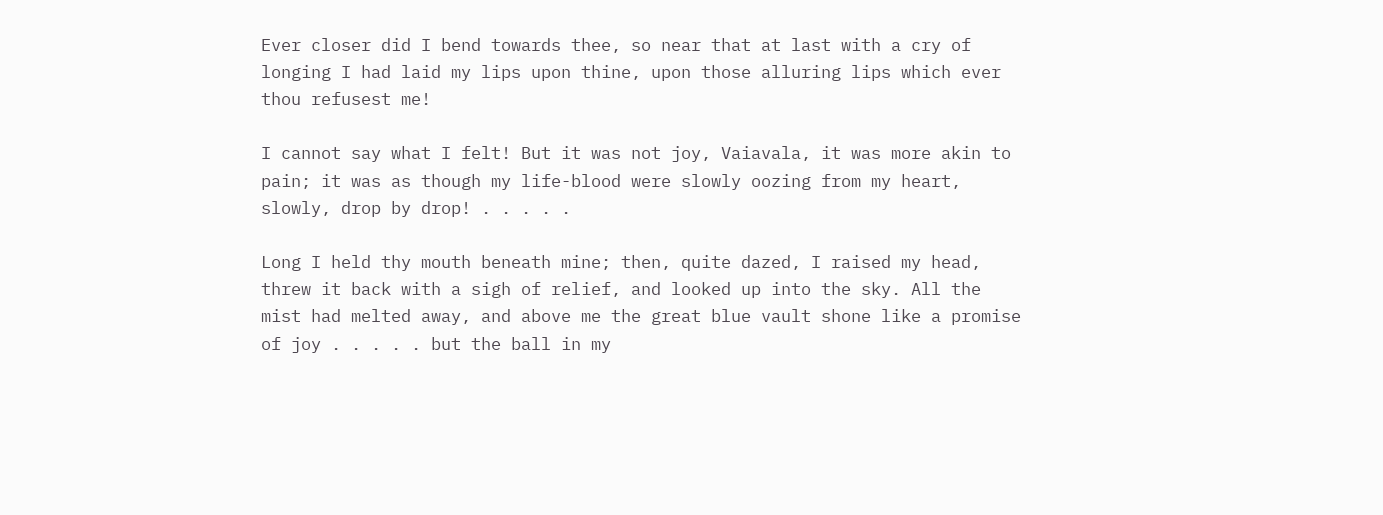Ever closer did I bend towards thee, so near that at last with a cry of longing I had laid my lips upon thine, upon those alluring lips which ever thou refusest me!

I cannot say what I felt! But it was not joy, Vaiavala, it was more akin to pain; it was as though my life-blood were slowly oozing from my heart, slowly, drop by drop! . . . . .

Long I held thy mouth beneath mine; then, quite dazed, I raised my head, threw it back with a sigh of relief, and looked up into the sky. All the mist had melted away, and above me the great blue vault shone like a promise of joy . . . . . but the ball in my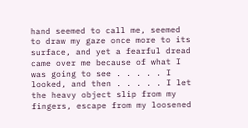hand seemed to call me, seemed to draw my gaze once more to its surface, and yet a fearful dread came over me because of what I was going to see . . . . . I looked, and then . . . . . I let the heavy object slip from my fingers, escape from my loosened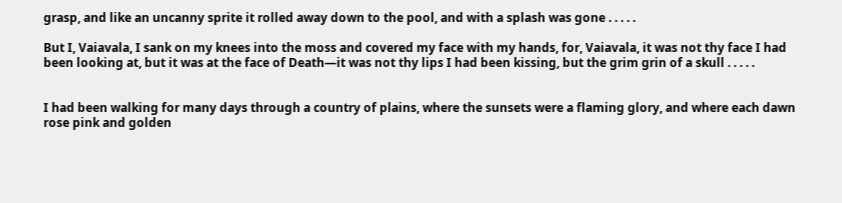grasp, and like an uncanny sprite it rolled away down to the pool, and with a splash was gone . . . . .

But I, Vaiavala, I sank on my knees into the moss and covered my face with my hands, for, Vaiavala, it was not thy face I had been looking at, but it was at the face of Death—it was not thy lips I had been kissing, but the grim grin of a skull . . . . .


I had been walking for many days through a country of plains, where the sunsets were a flaming glory, and where each dawn rose pink and golden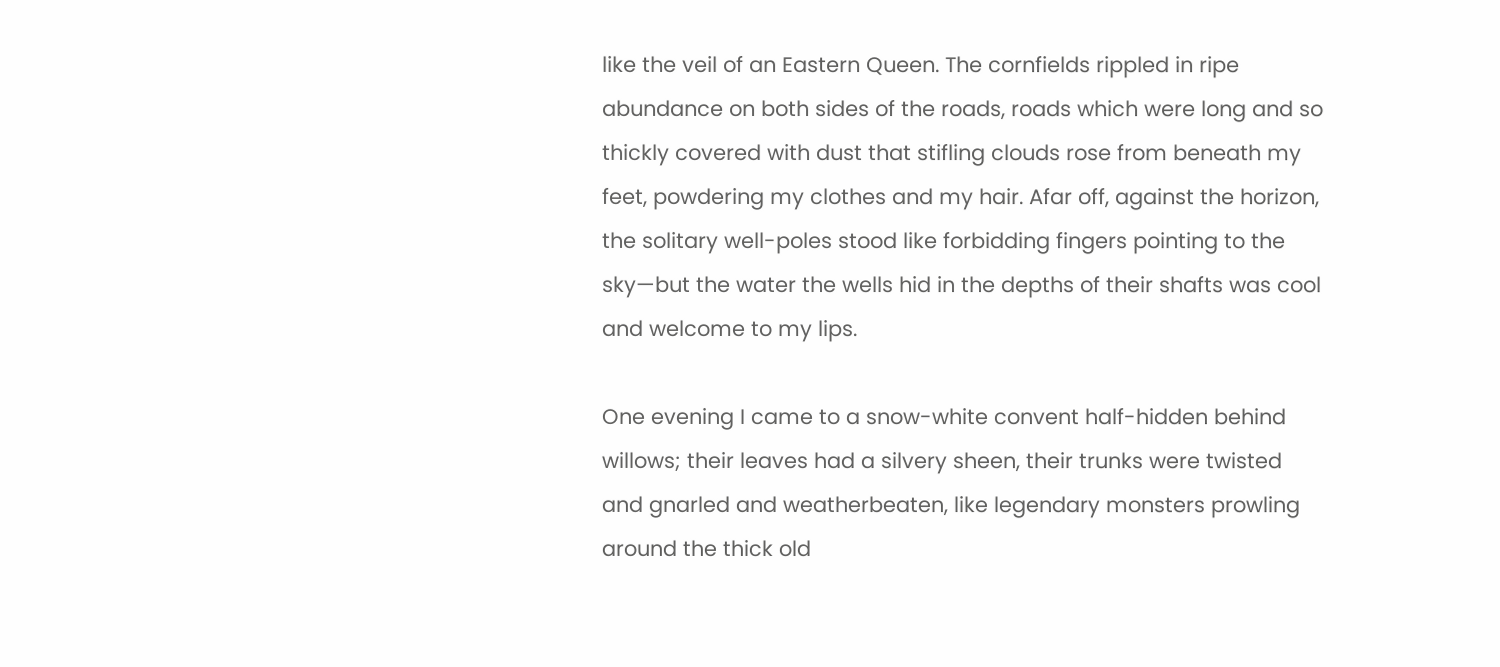like the veil of an Eastern Queen. The cornfields rippled in ripe abundance on both sides of the roads, roads which were long and so thickly covered with dust that stifling clouds rose from beneath my feet, powdering my clothes and my hair. Afar off, against the horizon, the solitary well-poles stood like forbidding fingers pointing to the sky—but the water the wells hid in the depths of their shafts was cool and welcome to my lips.

One evening I came to a snow-white convent half-hidden behind willows; their leaves had a silvery sheen, their trunks were twisted and gnarled and weatherbeaten, like legendary monsters prowling around the thick old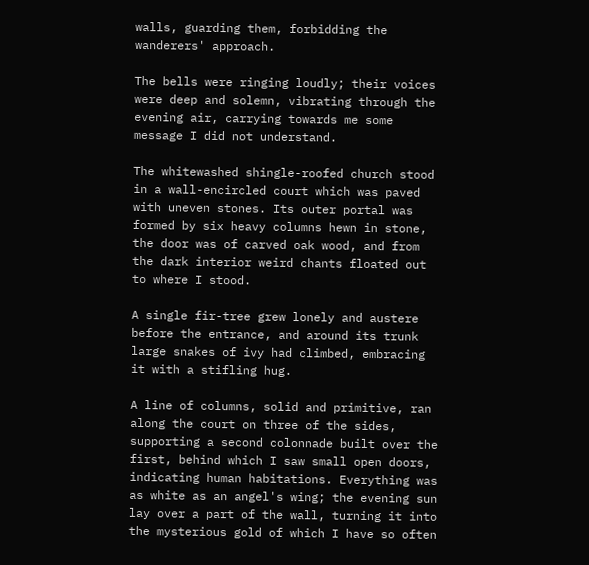walls, guarding them, forbidding the wanderers' approach.

The bells were ringing loudly; their voices were deep and solemn, vibrating through the evening air, carrying towards me some message I did not understand.

The whitewashed shingle-roofed church stood in a wall-encircled court which was paved with uneven stones. Its outer portal was formed by six heavy columns hewn in stone, the door was of carved oak wood, and from the dark interior weird chants floated out to where I stood.

A single fir-tree grew lonely and austere before the entrance, and around its trunk large snakes of ivy had climbed, embracing it with a stifling hug.

A line of columns, solid and primitive, ran along the court on three of the sides, supporting a second colonnade built over the first, behind which I saw small open doors, indicating human habitations. Everything was as white as an angel's wing; the evening sun lay over a part of the wall, turning it into the mysterious gold of which I have so often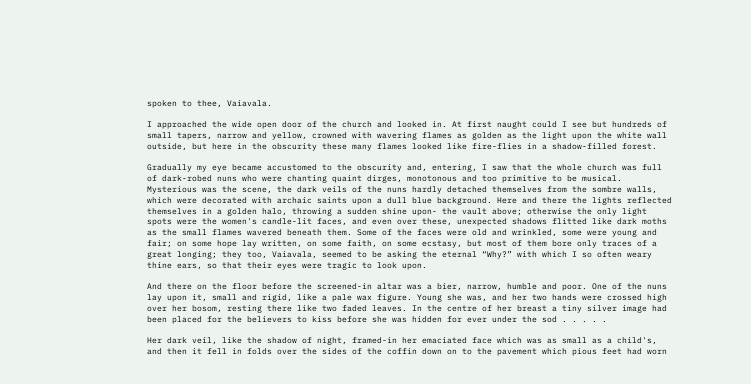spoken to thee, Vaiavala.

I approached the wide open door of the church and looked in. At first naught could I see but hundreds of small tapers, narrow and yellow, crowned with wavering flames as golden as the light upon the white wall outside, but here in the obscurity these many flames looked like fire-flies in a shadow-filled forest.

Gradually my eye became accustomed to the obscurity and, entering, I saw that the whole church was full of dark-robed nuns who were chanting quaint dirges, monotonous and too primitive to be musical. Mysterious was the scene, the dark veils of the nuns hardly detached themselves from the sombre walls, which were decorated with archaic saints upon a dull blue background. Here and there the lights reflected themselves in a golden halo, throwing a sudden shine upon- the vault above; otherwise the only light spots were the women's candle-lit faces, and even over these, unexpected shadows flitted like dark moths as the small flames wavered beneath them. Some of the faces were old and wrinkled, some were young and fair; on some hope lay written, on some faith, on some ecstasy, but most of them bore only traces of a great longing; they too, Vaiavala, seemed to be asking the eternal “Why?” with which I so often weary thine ears, so that their eyes were tragic to look upon.

And there on the floor before the screened-in altar was a bier, narrow, humble and poor. One of the nuns lay upon it, small and rigid, like a pale wax figure. Young she was, and her two hands were crossed high over her bosom, resting there like two faded leaves. In the centre of her breast a tiny silver image had been placed for the believers to kiss before she was hidden for ever under the sod . . . . .

Her dark veil, like the shadow of night, framed-in her emaciated face which was as small as a child's, and then it fell in folds over the sides of the coffin down on to the pavement which pious feet had worn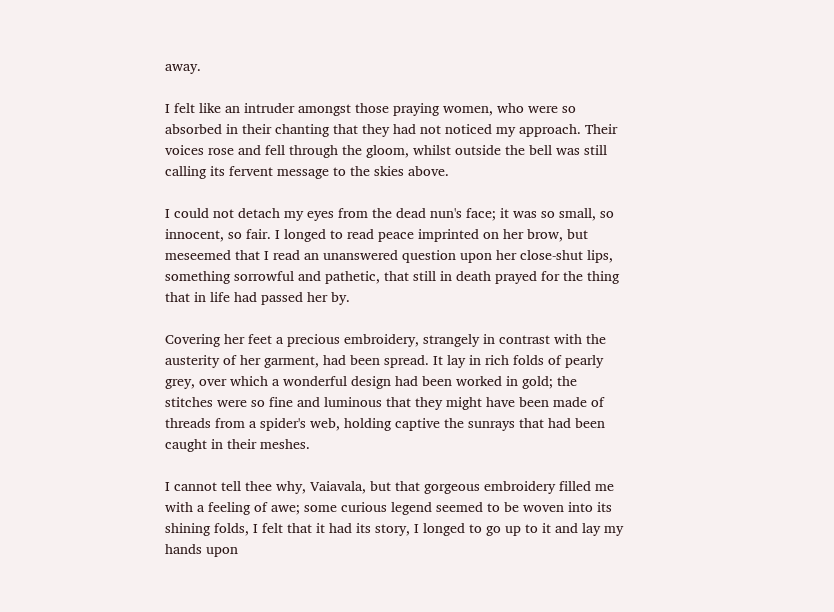away.

I felt like an intruder amongst those praying women, who were so absorbed in their chanting that they had not noticed my approach. Their voices rose and fell through the gloom, whilst outside the bell was still calling its fervent message to the skies above.

I could not detach my eyes from the dead nun's face; it was so small, so innocent, so fair. I longed to read peace imprinted on her brow, but meseemed that I read an unanswered question upon her close-shut lips, something sorrowful and pathetic, that still in death prayed for the thing that in life had passed her by.

Covering her feet a precious embroidery, strangely in contrast with the austerity of her garment, had been spread. It lay in rich folds of pearly grey, over which a wonderful design had been worked in gold; the stitches were so fine and luminous that they might have been made of threads from a spider's web, holding captive the sunrays that had been caught in their meshes.

I cannot tell thee why, Vaiavala, but that gorgeous embroidery filled me with a feeling of awe; some curious legend seemed to be woven into its shining folds, I felt that it had its story, I longed to go up to it and lay my hands upon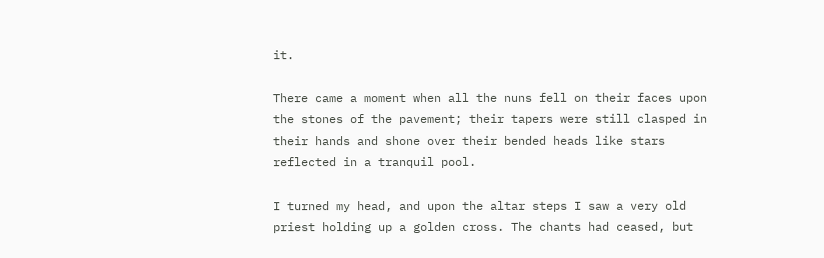it.

There came a moment when all the nuns fell on their faces upon the stones of the pavement; their tapers were still clasped in their hands and shone over their bended heads like stars reflected in a tranquil pool.

I turned my head, and upon the altar steps I saw a very old priest holding up a golden cross. The chants had ceased, but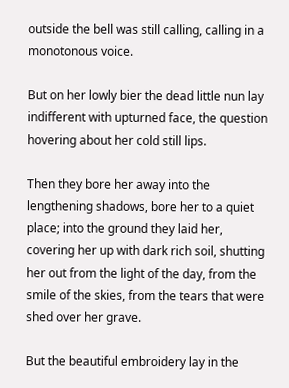outside the bell was still calling, calling in a monotonous voice.

But on her lowly bier the dead little nun lay indifferent with upturned face, the question hovering about her cold still lips.

Then they bore her away into the lengthening shadows, bore her to a quiet place; into the ground they laid her, covering her up with dark rich soil, shutting her out from the light of the day, from the smile of the skies, from the tears that were shed over her grave.

But the beautiful embroidery lay in the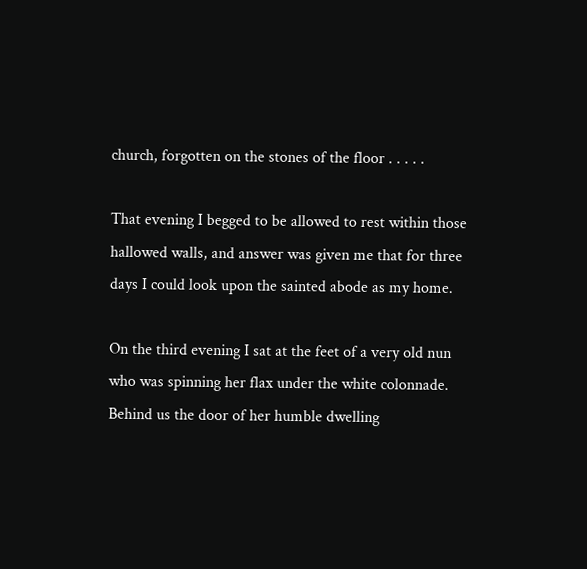church, forgotten on the stones of the floor . . . . .

That evening I begged to be allowed to rest within those hallowed walls, and answer was given me that for three days I could look upon the sainted abode as my home.

On the third evening I sat at the feet of a very old nun who was spinning her flax under the white colonnade. Behind us the door of her humble dwelling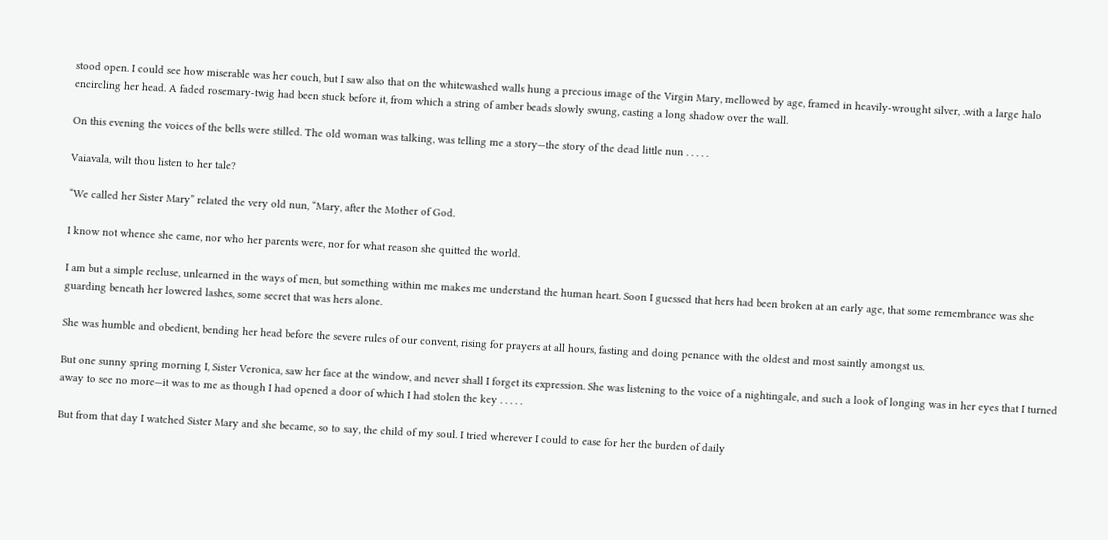stood open. I could see how miserable was her couch, but I saw also that on the whitewashed walls hung a precious image of the Virgin Mary, mellowed by age, framed in heavily-wrought silver, .with a large halo encircling her head. A faded rosemary-twig had been stuck before it, from which a string of amber beads slowly swung, casting a long shadow over the wall.

On this evening the voices of the bells were stilled. The old woman was talking, was telling me a story—the story of the dead little nun . . . . .

Vaiavala, wilt thou listen to her tale?

“We called her Sister Mary” related the very old nun, “Mary, after the Mother of God.

I know not whence she came, nor who her parents were, nor for what reason she quitted the world.

I am but a simple recluse, unlearned in the ways of men, but something within me makes me understand the human heart. Soon I guessed that hers had been broken at an early age, that some remembrance was she guarding beneath her lowered lashes, some secret that was hers alone.

She was humble and obedient, bending her head before the severe rules of our convent, rising for prayers at all hours, fasting and doing penance with the oldest and most saintly amongst us.

But one sunny spring morning I, Sister Veronica, saw her face at the window, and never shall I forget its expression. She was listening to the voice of a nightingale, and such a look of longing was in her eyes that I turned away to see no more—it was to me as though I had opened a door of which I had stolen the key . . . . .

But from that day I watched Sister Mary and she became, so to say, the child of my soul. I tried wherever I could to ease for her the burden of daily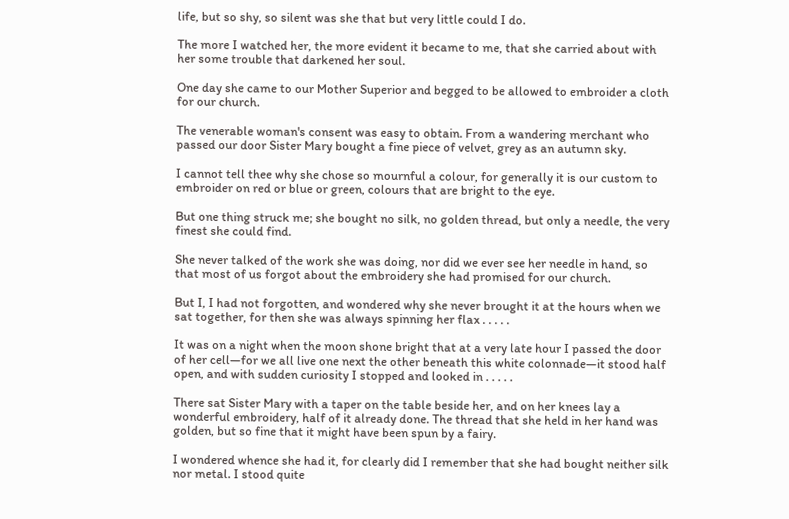life, but so shy, so silent was she that but very little could I do.

The more I watched her, the more evident it became to me, that she carried about with her some trouble that darkened her soul.

One day she came to our Mother Superior and begged to be allowed to embroider a cloth for our church.

The venerable woman's consent was easy to obtain. From a wandering merchant who passed our door Sister Mary bought a fine piece of velvet, grey as an autumn sky.

I cannot tell thee why she chose so mournful a colour, for generally it is our custom to embroider on red or blue or green, colours that are bright to the eye.

But one thing struck me; she bought no silk, no golden thread, but only a needle, the very finest she could find.

She never talked of the work she was doing, nor did we ever see her needle in hand, so that most of us forgot about the embroidery she had promised for our church.

But I, I had not forgotten, and wondered why she never brought it at the hours when we sat together, for then she was always spinning her flax . . . . .

It was on a night when the moon shone bright that at a very late hour I passed the door of her cell—for we all live one next the other beneath this white colonnade—it stood half open, and with sudden curiosity I stopped and looked in . . . . .

There sat Sister Mary with a taper on the table beside her, and on her knees lay a wonderful embroidery, half of it already done. The thread that she held in her hand was golden, but so fine that it might have been spun by a fairy.

I wondered whence she had it, for clearly did I remember that she had bought neither silk nor metal. I stood quite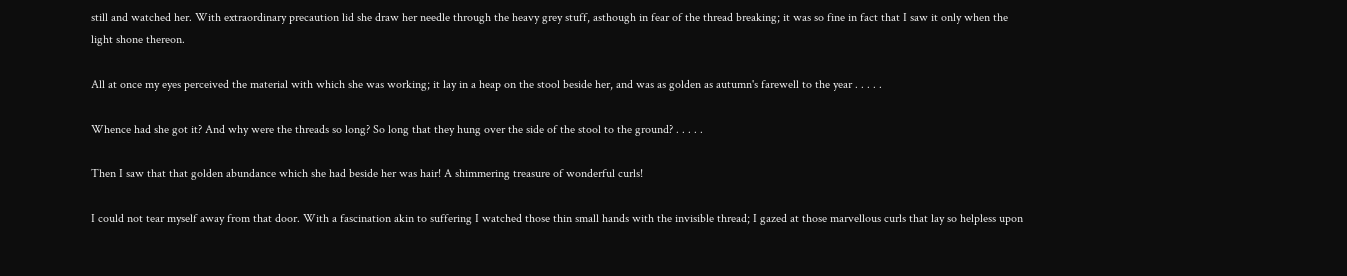still and watched her. With extraordinary precaution lid she draw her needle through the heavy grey stuff, asthough in fear of the thread breaking; it was so fine in fact that I saw it only when the light shone thereon.

All at once my eyes perceived the material with which she was working; it lay in a heap on the stool beside her, and was as golden as autumn's farewell to the year . . . . .

Whence had she got it? And why were the threads so long? So long that they hung over the side of the stool to the ground? . . . . .

Then I saw that that golden abundance which she had beside her was hair! A shimmering treasure of wonderful curls!

I could not tear myself away from that door. With a fascination akin to suffering I watched those thin small hands with the invisible thread; I gazed at those marvellous curls that lay so helpless upon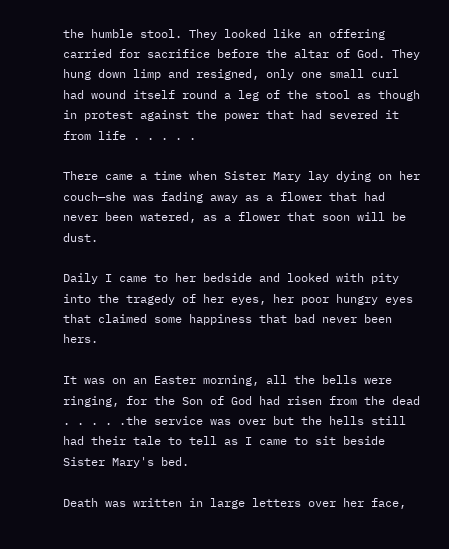the humble stool. They looked like an offering carried for sacrifice before the altar of God. They hung down limp and resigned, only one small curl had wound itself round a leg of the stool as though in protest against the power that had severed it from life . . . . .

There came a time when Sister Mary lay dying on her couch—she was fading away as a flower that had never been watered, as a flower that soon will be dust.

Daily I came to her bedside and looked with pity into the tragedy of her eyes, her poor hungry eyes that claimed some happiness that bad never been hers.

It was on an Easter morning, all the bells were ringing, for the Son of God had risen from the dead . . . . .the service was over but the hells still had their tale to tell as I came to sit beside Sister Mary's bed.

Death was written in large letters over her face,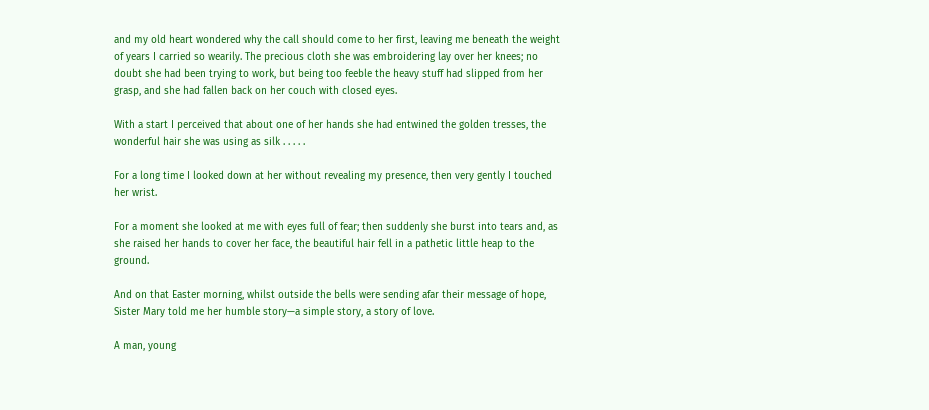and my old heart wondered why the call should come to her first, leaving me beneath the weight of years I carried so wearily. The precious cloth she was embroidering lay over her knees; no doubt she had been trying to work, but being too feeble the heavy stuff had slipped from her grasp, and she had fallen back on her couch with closed eyes.

With a start I perceived that about one of her hands she had entwined the golden tresses, the wonderful hair she was using as silk . . . . .

For a long time I looked down at her without revealing my presence, then very gently I touched her wrist.

For a moment she looked at me with eyes full of fear; then suddenly she burst into tears and, as she raised her hands to cover her face, the beautiful hair fell in a pathetic little heap to the ground.

And on that Easter morning, whilst outside the bells were sending afar their message of hope, Sister Mary told me her humble story—a simple story, a story of love.

A man, young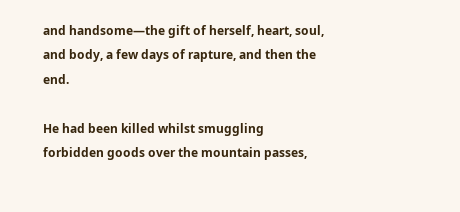and handsome—the gift of herself, heart, soul, and body, a few days of rapture, and then the end.

He had been killed whilst smuggling forbidden goods over the mountain passes,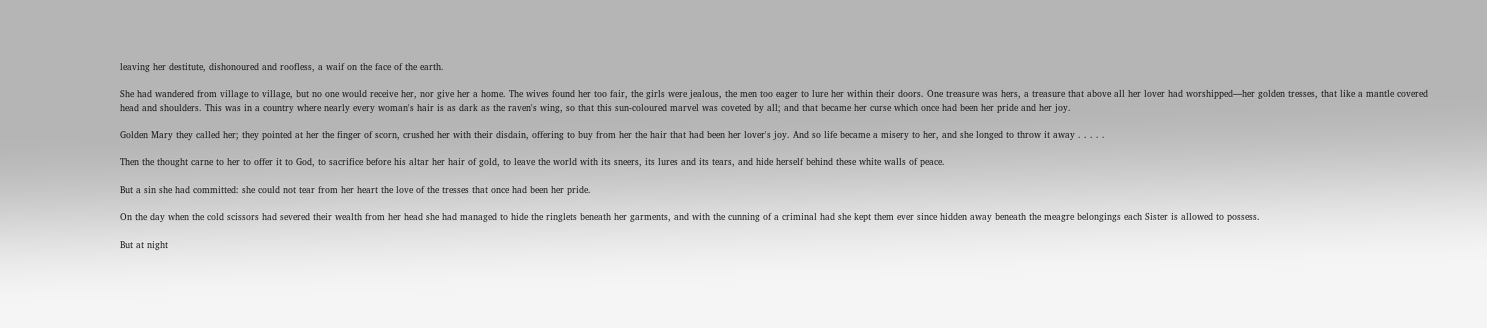leaving her destitute, dishonoured and roofless, a waif on the face of the earth.

She had wandered from village to village, but no one would receive her, nor give her a home. The wives found her too fair, the girls were jealous, the men too eager to lure her within their doors. One treasure was hers, a treasure that above all her lover had worshipped—her golden tresses, that like a mantle covered head and shoulders. This was in a country where nearly every woman's hair is as dark as the raven's wing, so that this sun-coloured marvel was coveted by all; and that became her curse which once had been her pride and her joy.

Golden Mary they called her; they pointed at her the finger of scorn, crushed her with their disdain, offering to buy from her the hair that had been her lover's joy. And so life became a misery to her, and she longed to throw it away . . . . .

Then the thought carne to her to offer it to God, to sacrifice before his altar her hair of gold, to leave the world with its sneers, its lures and its tears, and hide herself behind these white walls of peace.

But a sin she had committed: she could not tear from her heart the love of the tresses that once had been her pride.

On the day when the cold scissors had severed their wealth from her head she had managed to hide the ringlets beneath her garments, and with the cunning of a criminal had she kept them ever since hidden away beneath the meagre belongings each Sister is allowed to possess.

But at night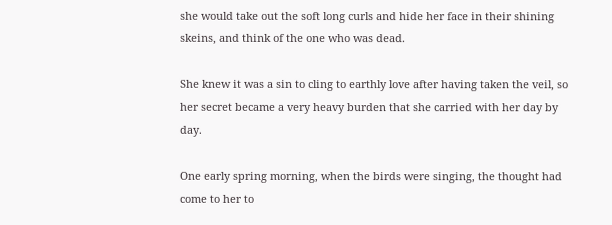she would take out the soft long curls and hide her face in their shining skeins, and think of the one who was dead.

She knew it was a sin to cling to earthly love after having taken the veil, so her secret became a very heavy burden that she carried with her day by day.

One early spring morning, when the birds were singing, the thought had come to her to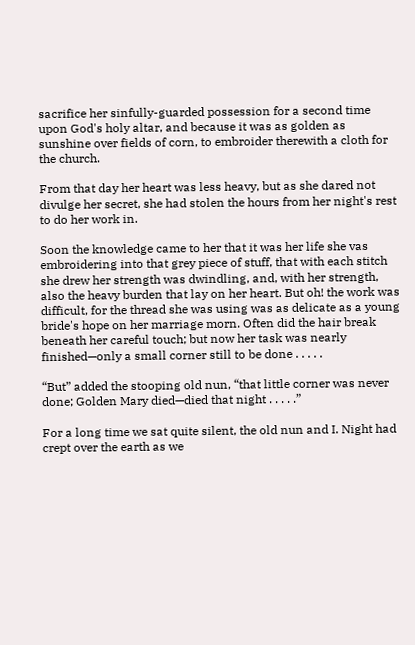sacrifice her sinfully-guarded possession for a second time upon God's holy altar, and because it was as golden as sunshine over fields of corn, to embroider therewith a cloth for the church.

From that day her heart was less heavy, but as she dared not divulge her secret, she had stolen the hours from her night's rest to do her work in.

Soon the knowledge came to her that it was her life she vas embroidering into that grey piece of stuff, that with each stitch she drew her strength was dwindling, and, with her strength, also the heavy burden that lay on her heart. But oh! the work was difficult, for the thread she was using was as delicate as a young bride's hope on her marriage morn. Often did the hair break beneath her careful touch; but now her task was nearly finished—only a small corner still to be done . . . . .

“But” added the stooping old nun, “that little corner was never done; Golden Mary died—died that night . . . . .”

For a long time we sat quite silent, the old nun and I. Night had crept over the earth as we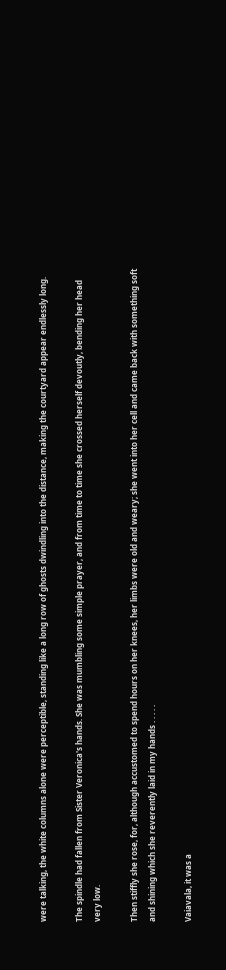were talking, the white columns alone were perceptible, standing like a long row of ghosts dwindling into the distance, making the courtyard appear endlessly long.

The spindle had fallen from Sister Veronica's hands. She was mumbling some simple prayer, and from time to time she crossed herself devoutly, bending her head very low.

Then stiffly she rose, for, although accustomed to spend hours on her knees, her limbs were old and weary; she went into her cell and came back with something soft and shining which she reverently laid in my hands . . . . .

Vaiavala, it was a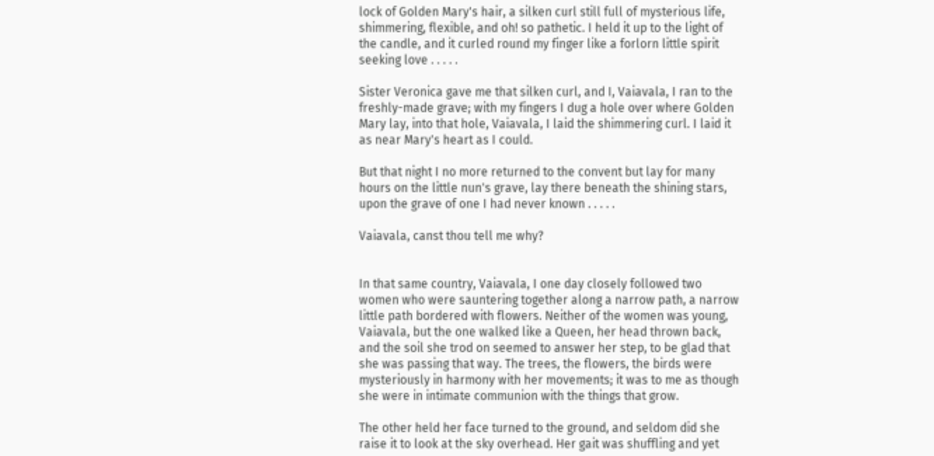lock of Golden Mary's hair, a silken curl still full of mysterious life, shimmering, flexible, and oh! so pathetic. I held it up to the light of the candle, and it curled round my finger like a forlorn little spirit seeking love . . . . .

Sister Veronica gave me that silken curl, and I, Vaiavala, I ran to the freshly-made grave; with my fingers I dug a hole over where Golden Mary lay, into that hole, Vaiavala, I laid the shimmering curl. I laid it as near Mary's heart as I could.

But that night I no more returned to the convent but lay for many hours on the little nun's grave, lay there beneath the shining stars, upon the grave of one I had never known . . . . .

Vaiavala, canst thou tell me why?


In that same country, Vaiavala, I one day closely followed two women who were sauntering together along a narrow path, a narrow little path bordered with flowers. Neither of the women was young, Vaiavala, but the one walked like a Queen, her head thrown back, and the soil she trod on seemed to answer her step, to be glad that she was passing that way. The trees, the flowers, the birds were mysteriously in harmony with her movements; it was to me as though she were in intimate communion with the things that grow.

The other held her face turned to the ground, and seldom did she raise it to look at the sky overhead. Her gait was shuffling and yet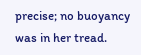precise; no buoyancy was in her tread.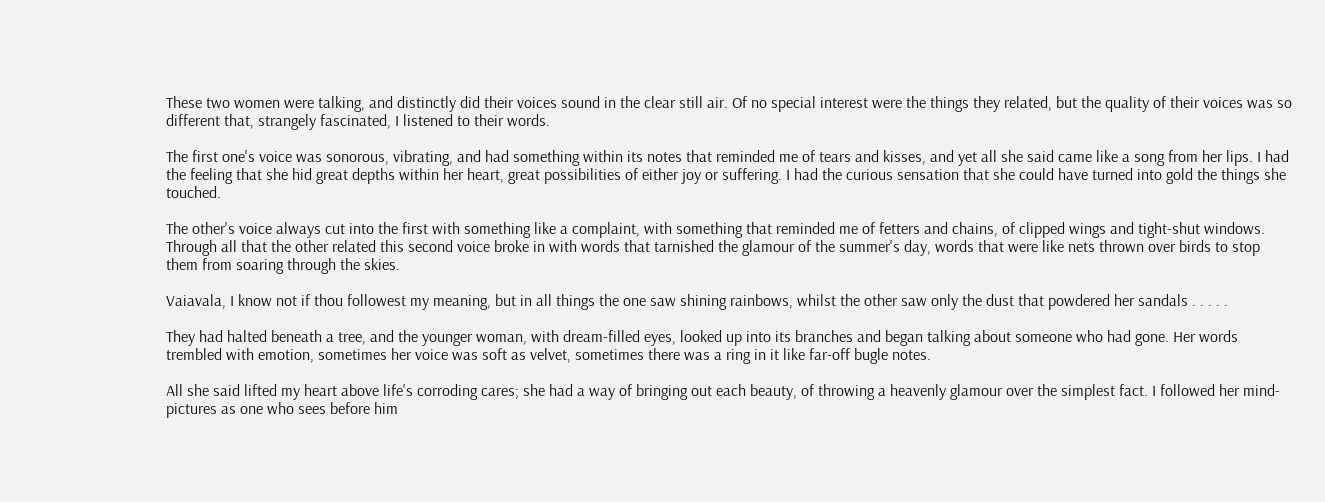These two women were talking, and distinctly did their voices sound in the clear still air. Of no special interest were the things they related, but the quality of their voices was so different that, strangely fascinated, I listened to their words.

The first one's voice was sonorous, vibrating, and had something within its notes that reminded me of tears and kisses, and yet all she said came like a song from her lips. I had the feeling that she hid great depths within her heart, great possibilities of either joy or suffering. I had the curious sensation that she could have turned into gold the things she touched.

The other's voice always cut into the first with something like a complaint, with something that reminded me of fetters and chains, of clipped wings and tight-shut windows. Through all that the other related this second voice broke in with words that tarnished the glamour of the summer's day, words that were like nets thrown over birds to stop them from soaring through the skies.

Vaiavala, I know not if thou followest my meaning, but in all things the one saw shining rainbows, whilst the other saw only the dust that powdered her sandals . . . . .

They had halted beneath a tree, and the younger woman, with dream-filled eyes, looked up into its branches and began talking about someone who had gone. Her words trembled with emotion, sometimes her voice was soft as velvet, sometimes there was a ring in it like far-off bugle notes.

All she said lifted my heart above life's corroding cares; she had a way of bringing out each beauty, of throwing a heavenly glamour over the simplest fact. I followed her mind-pictures as one who sees before him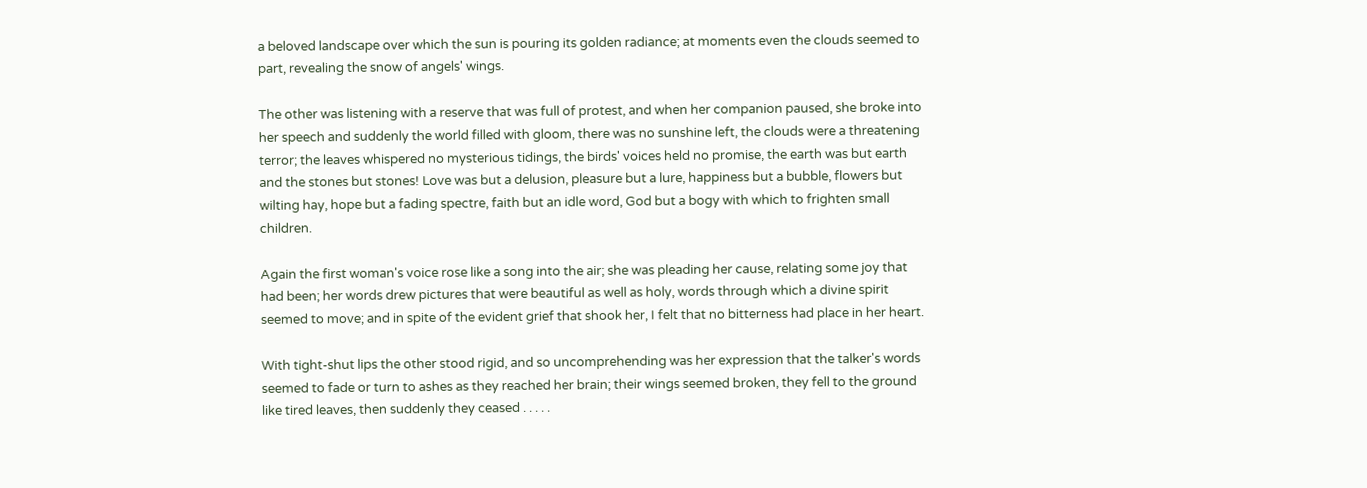a beloved landscape over which the sun is pouring its golden radiance; at moments even the clouds seemed to part, revealing the snow of angels' wings.

The other was listening with a reserve that was full of protest, and when her companion paused, she broke into her speech and suddenly the world filled with gloom, there was no sunshine left, the clouds were a threatening terror; the leaves whispered no mysterious tidings, the birds' voices held no promise, the earth was but earth and the stones but stones! Love was but a delusion, pleasure but a lure, happiness but a bubble, flowers but wilting hay, hope but a fading spectre, faith but an idle word, God but a bogy with which to frighten small children.

Again the first woman's voice rose like a song into the air; she was pleading her cause, relating some joy that had been; her words drew pictures that were beautiful as well as holy, words through which a divine spirit seemed to move; and in spite of the evident grief that shook her, I felt that no bitterness had place in her heart.

With tight-shut lips the other stood rigid, and so uncomprehending was her expression that the talker's words seemed to fade or turn to ashes as they reached her brain; their wings seemed broken, they fell to the ground like tired leaves, then suddenly they ceased . . . . .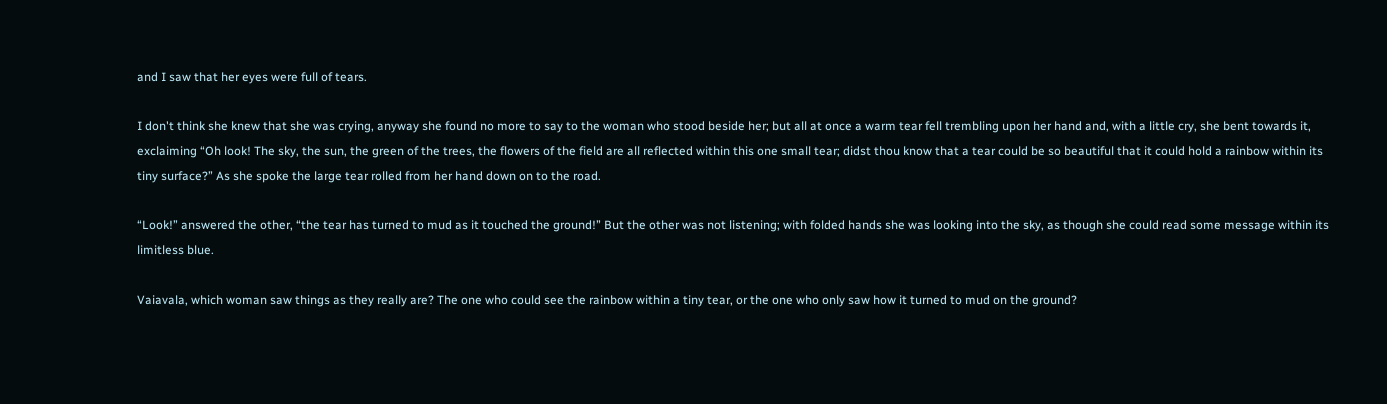and I saw that her eyes were full of tears.

I don't think she knew that she was crying, anyway she found no more to say to the woman who stood beside her; but all at once a warm tear fell trembling upon her hand and, with a little cry, she bent towards it, exclaiming “Oh look! The sky, the sun, the green of the trees, the flowers of the field are all reflected within this one small tear; didst thou know that a tear could be so beautiful that it could hold a rainbow within its tiny surface?” As she spoke the large tear rolled from her hand down on to the road.

“Look!” answered the other, “the tear has turned to mud as it touched the ground!” But the other was not listening; with folded hands she was looking into the sky, as though she could read some message within its limitless blue.

Vaiavala, which woman saw things as they really are? The one who could see the rainbow within a tiny tear, or the one who only saw how it turned to mud on the ground?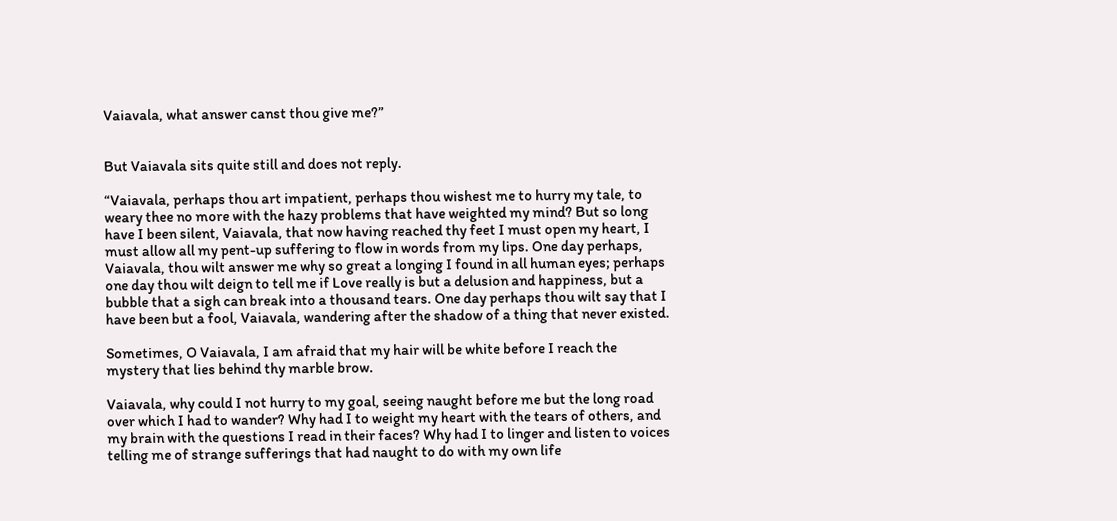Vaiavala, what answer canst thou give me?”


But Vaiavala sits quite still and does not reply.

“Vaiavala, perhaps thou art impatient, perhaps thou wishest me to hurry my tale, to weary thee no more with the hazy problems that have weighted my mind? But so long have I been silent, Vaiavala, that now having reached thy feet I must open my heart, I must allow all my pent-up suffering to flow in words from my lips. One day perhaps, Vaiavala, thou wilt answer me why so great a longing I found in all human eyes; perhaps one day thou wilt deign to tell me if Love really is but a delusion and happiness, but a bubble that a sigh can break into a thousand tears. One day perhaps thou wilt say that I have been but a fool, Vaiavala, wandering after the shadow of a thing that never existed.

Sometimes, O Vaiavala, I am afraid that my hair will be white before I reach the mystery that lies behind thy marble brow.

Vaiavala, why could I not hurry to my goal, seeing naught before me but the long road over which I had to wander? Why had I to weight my heart with the tears of others, and my brain with the questions I read in their faces? Why had I to linger and listen to voices telling me of strange sufferings that had naught to do with my own life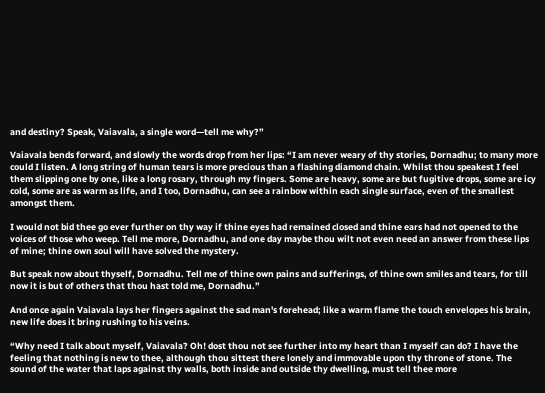and destiny? Speak, Vaiavala, a single word—tell me why?”

Vaiavala bends forward, and slowly the words drop from her lips: “I am never weary of thy stories, Dornadhu; to many more could I listen. A long string of human tears is more precious than a flashing diamond chain. Whilst thou speakest I feel them slipping one by one, like a long rosary, through my fingers. Some are heavy, some are but fugitive drops, some are icy cold, some are as warm as life, and I too, Dornadhu, can see a rainbow within each single surface, even of the smallest amongst them.

I would not bid thee go ever further on thy way if thine eyes had remained closed and thine ears had not opened to the voices of those who weep. Tell me more, Dornadhu, and one day maybe thou wilt not even need an answer from these lips of mine; thine own soul will have solved the mystery.

But speak now about thyself, Dornadhu. Tell me of thine own pains and sufferings, of thine own smiles and tears, for till now it is but of others that thou hast told me, Dornadhu.”

And once again Vaiavala lays her fingers against the sad man's forehead; like a warm flame the touch envelopes his brain, new life does it bring rushing to his veins.

“Why need I talk about myself, Vaiavala? Oh! dost thou not see further into my heart than I myself can do? I have the feeling that nothing is new to thee, although thou sittest there lonely and immovable upon thy throne of stone. The sound of the water that laps against thy walls, both inside and outside thy dwelling, must tell thee more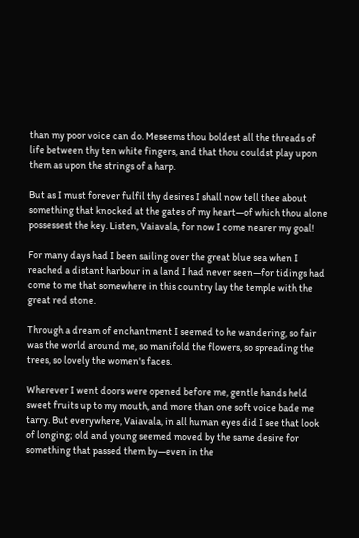than my poor voice can do. Meseems thou boldest all the threads of life between thy ten white fingers, and that thou couldst play upon them as upon the strings of a harp.

But as I must forever fulfil thy desires I shall now tell thee about something that knocked at the gates of my heart—of which thou alone possessest the key. Listen, Vaiavala, for now I come nearer my goal!

For many days had I been sailing over the great blue sea when I reached a distant harbour in a land I had never seen—for tidings had come to me that somewhere in this country lay the temple with the great red stone.

Through a dream of enchantment I seemed to he wandering, so fair was the world around me, so manifold the flowers, so spreading the trees, so lovely the women's faces.

Wherever I went doors were opened before me, gentle hands held sweet fruits up to my mouth, and more than one soft voice bade me tarry. But everywhere, Vaiavala, in all human eyes did I see that look of longing; old and young seemed moved by the same desire for something that passed them by—even in the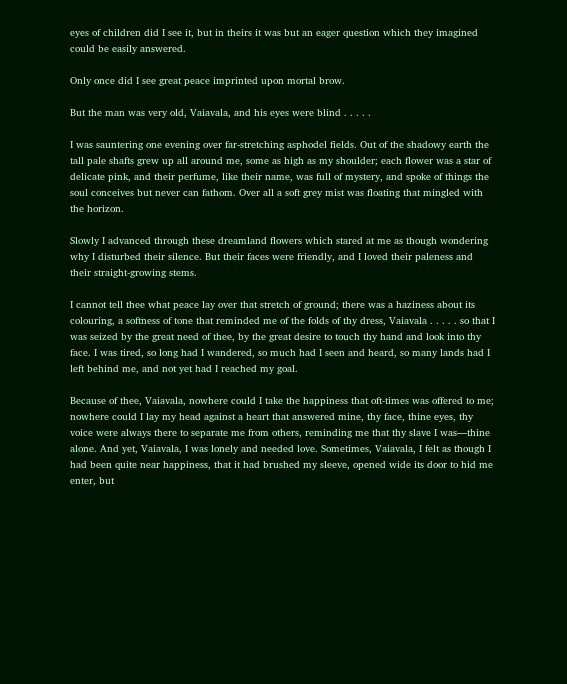eyes of children did I see it, but in theirs it was but an eager question which they imagined could be easily answered.

Only once did I see great peace imprinted upon mortal brow.

But the man was very old, Vaiavala, and his eyes were blind . . . . .

I was sauntering one evening over far-stretching asphodel fields. Out of the shadowy earth the tall pale shafts grew up all around me, some as high as my shoulder; each flower was a star of delicate pink, and their perfume, like their name, was full of mystery, and spoke of things the soul conceives but never can fathom. Over all a soft grey mist was floating that mingled with the horizon.

Slowly I advanced through these dreamland flowers which stared at me as though wondering why I disturbed their silence. But their faces were friendly, and I loved their paleness and their straight-growing stems.

I cannot tell thee what peace lay over that stretch of ground; there was a haziness about its colouring, a softness of tone that reminded me of the folds of thy dress, Vaiavala . . . . . so that I was seized by the great need of thee, by the great desire to touch thy hand and look into thy face. I was tired, so long had I wandered, so much had I seen and heard, so many lands had I left behind me, and not yet had I reached my goal.

Because of thee, Vaiavala, nowhere could I take the happiness that oft-times was offered to me; nowhere could I lay my head against a heart that answered mine, thy face, thine eyes, thy voice were always there to separate me from others, reminding me that thy slave I was—thine alone. And yet, Vaiavala, I was lonely and needed love. Sometimes, Vaiavala, I felt as though I had been quite near happiness, that it had brushed my sleeve, opened wide its door to hid me enter, but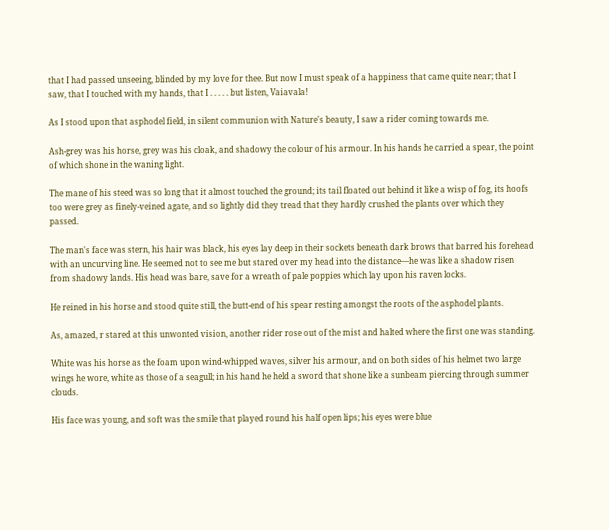that I had passed unseeing, blinded by my love for thee. But now I must speak of a happiness that came quite near; that I saw, that I touched with my hands, that I . . . . . but listen, Vaiavala!

As I stood upon that asphodel field, in silent communion with Nature's beauty, I saw a rider coming towards me.

Ash-grey was his horse, grey was his cloak, and shadowy the colour of his armour. In his hands he carried a spear, the point of which shone in the waning light.

The mane of his steed was so long that it almost touched the ground; its tail floated out behind it like a wisp of fog, its hoofs too were grey as finely-veined agate, and so lightly did they tread that they hardly crushed the plants over which they passed.

The man's face was stern, his hair was black, his eyes lay deep in their sockets beneath dark brows that barred his forehead with an uncurving line. He seemed not to see me but stared over my head into the distance—he was like a shadow risen from shadowy lands. His head was bare, save for a wreath of pale poppies which lay upon his raven locks.

He reined in his horse and stood quite still, the butt-end of his spear resting amongst the roots of the asphodel plants.

As, amazed, r stared at this unwonted vision, another rider rose out of the mist and halted where the first one was standing.

White was his horse as the foam upon wind-whipped waves, silver his armour, and on both sides of his helmet two large wings he wore, white as those of a seagull; in his hand he held a sword that shone like a sunbeam piercing through summer clouds.

His face was young, and soft was the smile that played round his half open lips; his eyes were blue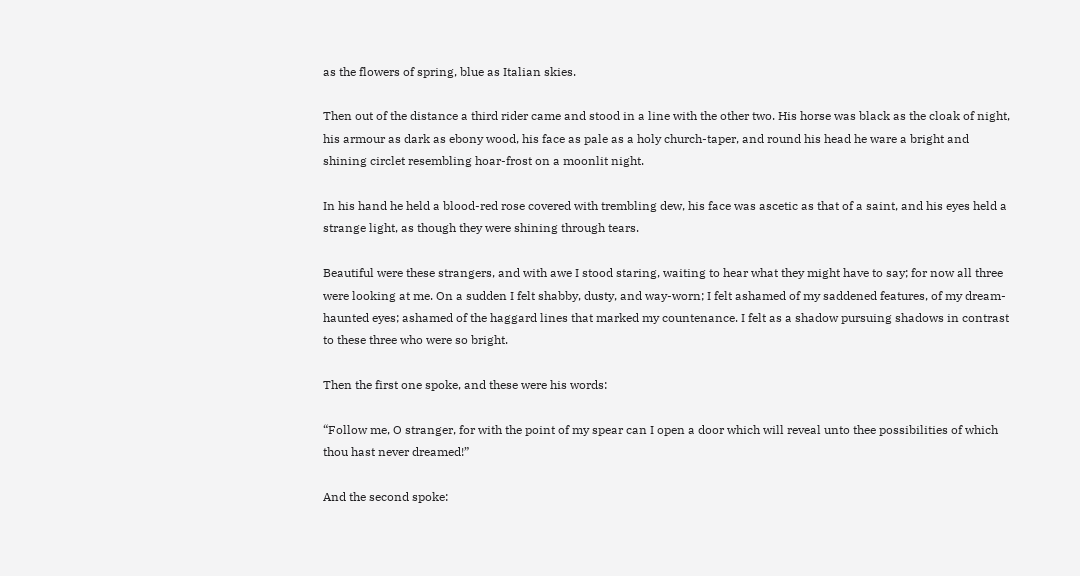as the flowers of spring, blue as Italian skies.

Then out of the distance a third rider came and stood in a line with the other two. His horse was black as the cloak of night, his armour as dark as ebony wood, his face as pale as a holy church-taper, and round his head he ware a bright and shining circlet resembling hoar-frost on a moonlit night.

In his hand he held a blood-red rose covered with trembling dew, his face was ascetic as that of a saint, and his eyes held a strange light, as though they were shining through tears.

Beautiful were these strangers, and with awe I stood staring, waiting to hear what they might have to say; for now all three were looking at me. On a sudden I felt shabby, dusty, and way-worn; I felt ashamed of my saddened features, of my dream-haunted eyes; ashamed of the haggard lines that marked my countenance. I felt as a shadow pursuing shadows in contrast to these three who were so bright.

Then the first one spoke, and these were his words:

“Follow me, O stranger, for with the point of my spear can I open a door which will reveal unto thee possibilities of which thou hast never dreamed!”

And the second spoke: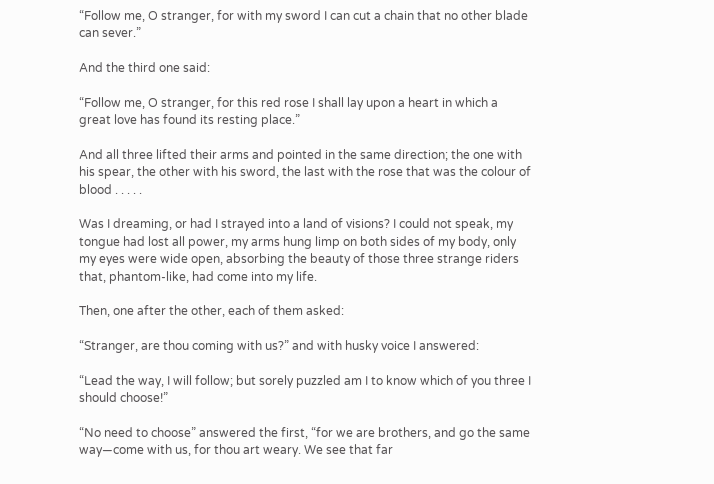“Follow me, O stranger, for with my sword I can cut a chain that no other blade can sever.”

And the third one said:

“Follow me, O stranger, for this red rose I shall lay upon a heart in which a great love has found its resting place.”

And all three lifted their arms and pointed in the same direction; the one with his spear, the other with his sword, the last with the rose that was the colour of blood . . . . .

Was I dreaming, or had I strayed into a land of visions? I could not speak, my tongue had lost all power, my arms hung limp on both sides of my body, only my eyes were wide open, absorbing the beauty of those three strange riders that, phantom-like, had come into my life.

Then, one after the other, each of them asked:

“Stranger, are thou coming with us?” and with husky voice I answered:

“Lead the way, I will follow; but sorely puzzled am I to know which of you three I should choose!”

“No need to choose” answered the first, “for we are brothers, and go the same way—come with us, for thou art weary. We see that far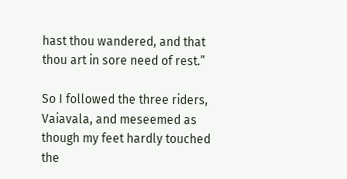hast thou wandered, and that thou art in sore need of rest.”

So I followed the three riders, Vaiavala, and meseemed as though my feet hardly touched the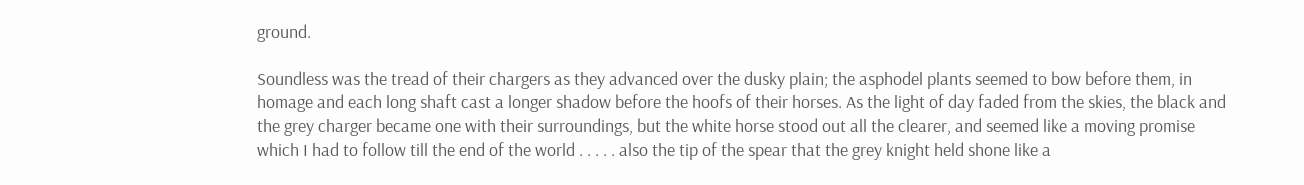ground.

Soundless was the tread of their chargers as they advanced over the dusky plain; the asphodel plants seemed to bow before them, in homage and each long shaft cast a longer shadow before the hoofs of their horses. As the light of day faded from the skies, the black and the grey charger became one with their surroundings, but the white horse stood out all the clearer, and seemed like a moving promise which I had to follow till the end of the world . . . . . also the tip of the spear that the grey knight held shone like a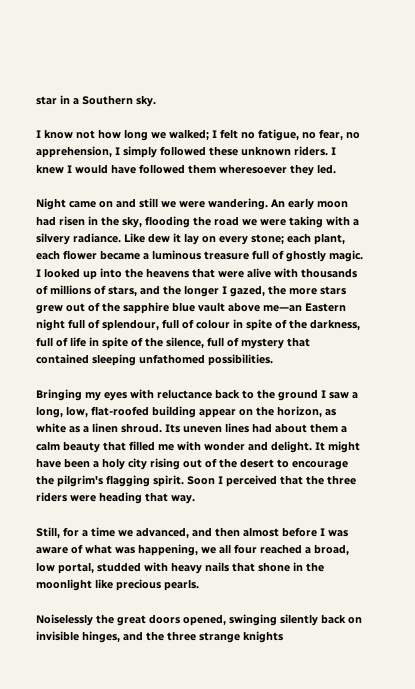star in a Southern sky.

I know not how long we walked; I felt no fatigue, no fear, no apprehension, I simply followed these unknown riders. I knew I would have followed them wheresoever they led.

Night came on and still we were wandering. An early moon had risen in the sky, flooding the road we were taking with a silvery radiance. Like dew it lay on every stone; each plant, each flower became a luminous treasure full of ghostly magic. I looked up into the heavens that were alive with thousands of millions of stars, and the longer I gazed, the more stars grew out of the sapphire blue vault above me—an Eastern night full of splendour, full of colour in spite of the darkness, full of life in spite of the silence, full of mystery that contained sleeping unfathomed possibilities.

Bringing my eyes with reluctance back to the ground I saw a long, low, flat-roofed building appear on the horizon, as white as a linen shroud. Its uneven lines had about them a calm beauty that filled me with wonder and delight. It might have been a holy city rising out of the desert to encourage the pilgrim's flagging spirit. Soon I perceived that the three riders were heading that way.

Still, for a time we advanced, and then almost before I was aware of what was happening, we all four reached a broad, low portal, studded with heavy nails that shone in the moonlight like precious pearls.

Noiselessly the great doors opened, swinging silently back on invisible hinges, and the three strange knights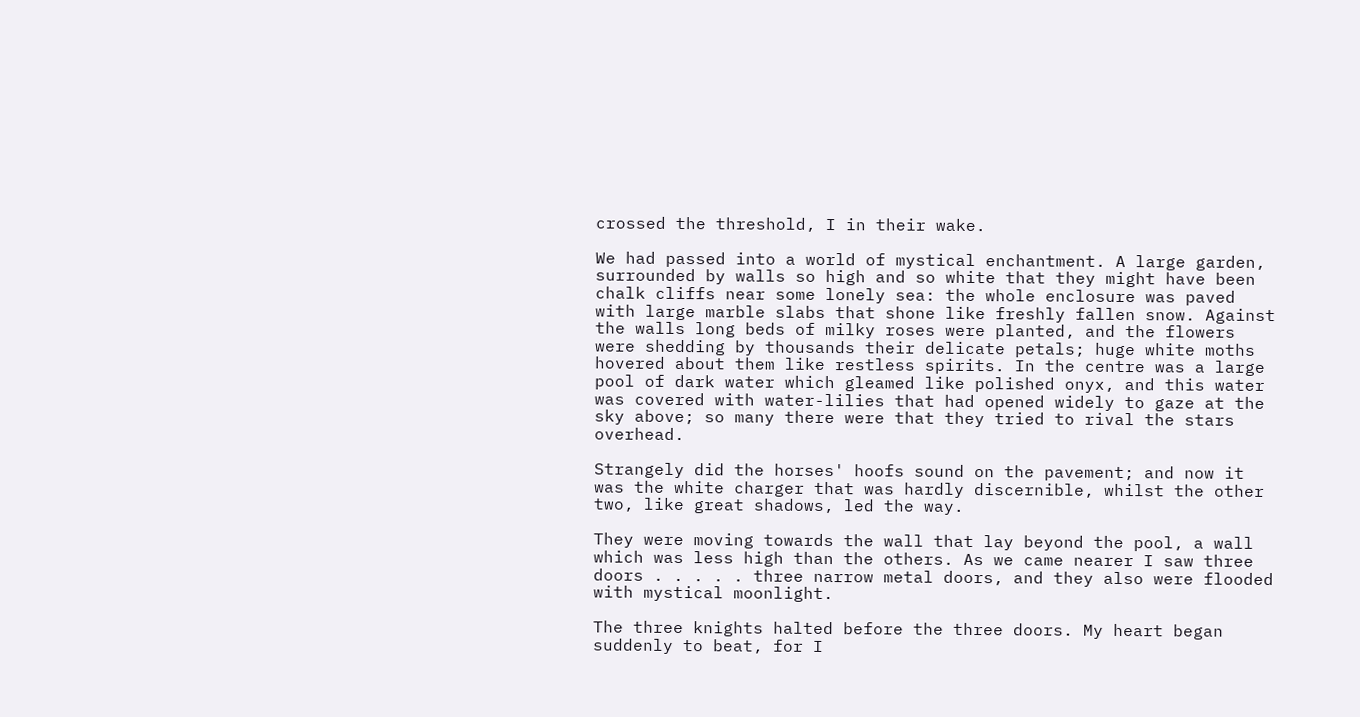crossed the threshold, I in their wake.

We had passed into a world of mystical enchantment. A large garden, surrounded by walls so high and so white that they might have been chalk cliffs near some lonely sea: the whole enclosure was paved with large marble slabs that shone like freshly fallen snow. Against the walls long beds of milky roses were planted, and the flowers were shedding by thousands their delicate petals; huge white moths hovered about them like restless spirits. In the centre was a large pool of dark water which gleamed like polished onyx, and this water was covered with water-lilies that had opened widely to gaze at the sky above; so many there were that they tried to rival the stars overhead.

Strangely did the horses' hoofs sound on the pavement; and now it was the white charger that was hardly discernible, whilst the other two, like great shadows, led the way.

They were moving towards the wall that lay beyond the pool, a wall which was less high than the others. As we came nearer I saw three doors . . . . . three narrow metal doors, and they also were flooded with mystical moonlight.

The three knights halted before the three doors. My heart began suddenly to beat, for I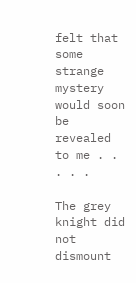felt that some strange mystery would soon be revealed to me . . . . .

The grey knight did not dismount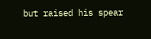but raised his spear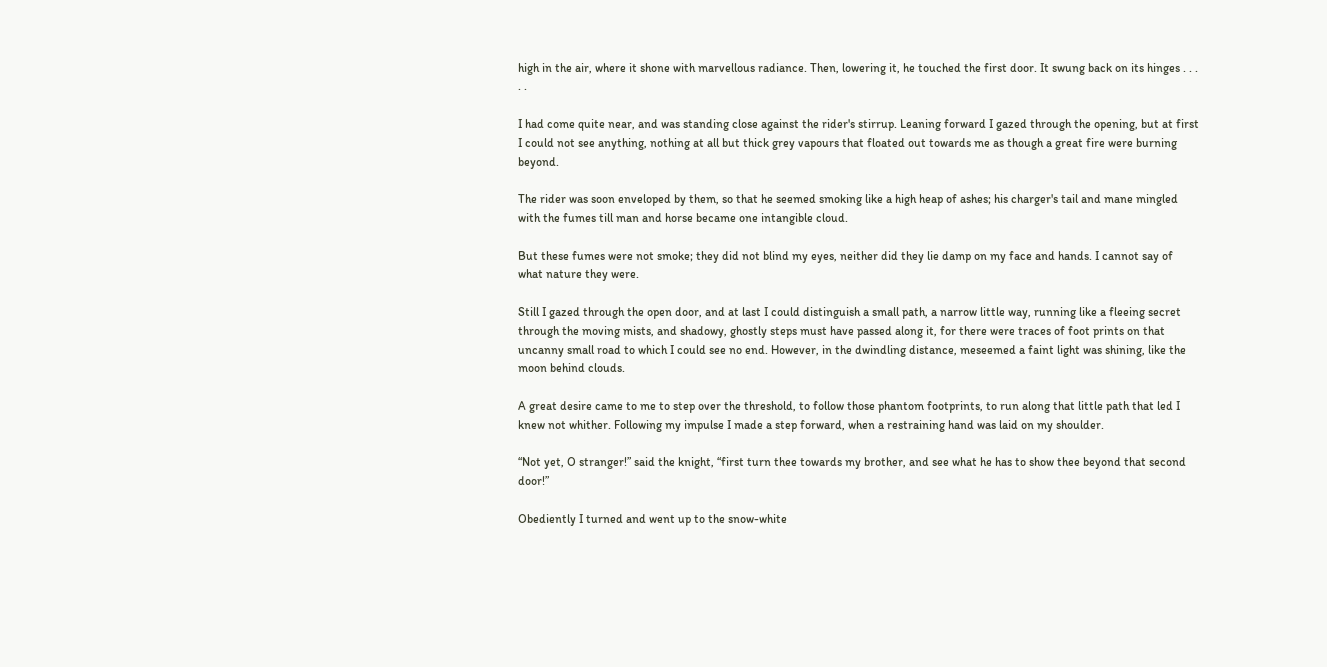high in the air, where it shone with marvellous radiance. Then, lowering it, he touched the first door. It swung back on its hinges . . . . .

I had come quite near, and was standing close against the rider's stirrup. Leaning forward I gazed through the opening, but at first I could not see anything, nothing at all but thick grey vapours that floated out towards me as though a great fire were burning beyond.

The rider was soon enveloped by them, so that he seemed smoking like a high heap of ashes; his charger's tail and mane mingled with the fumes till man and horse became one intangible cloud.

But these fumes were not smoke; they did not blind my eyes, neither did they lie damp on my face and hands. I cannot say of what nature they were.

Still I gazed through the open door, and at last I could distinguish a small path, a narrow little way, running like a fleeing secret through the moving mists, and shadowy, ghostly steps must have passed along it, for there were traces of foot prints on that uncanny small road to which I could see no end. However, in the dwindling distance, meseemed a faint light was shining, like the moon behind clouds.

A great desire came to me to step over the threshold, to follow those phantom footprints, to run along that little path that led I knew not whither. Following my impulse I made a step forward, when a restraining hand was laid on my shoulder.

“Not yet, O stranger!” said the knight, “first turn thee towards my brother, and see what he has to show thee beyond that second door!”

Obediently I turned and went up to the snow-white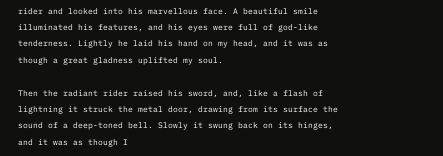rider and looked into his marvellous face. A beautiful smile illuminated his features, and his eyes were full of god-like tenderness. Lightly he laid his hand on my head, and it was as though a great gladness uplifted my soul.

Then the radiant rider raised his sword, and, like a flash of lightning it struck the metal door, drawing from its surface the sound of a deep-toned bell. Slowly it swung back on its hinges, and it was as though I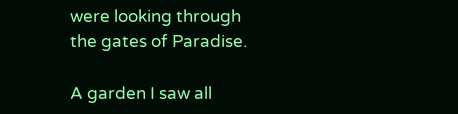were looking through the gates of Paradise.

A garden I saw all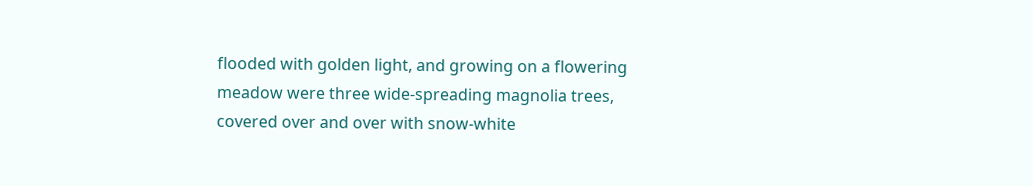flooded with golden light, and growing on a flowering meadow were three wide-spreading magnolia trees, covered over and over with snow-white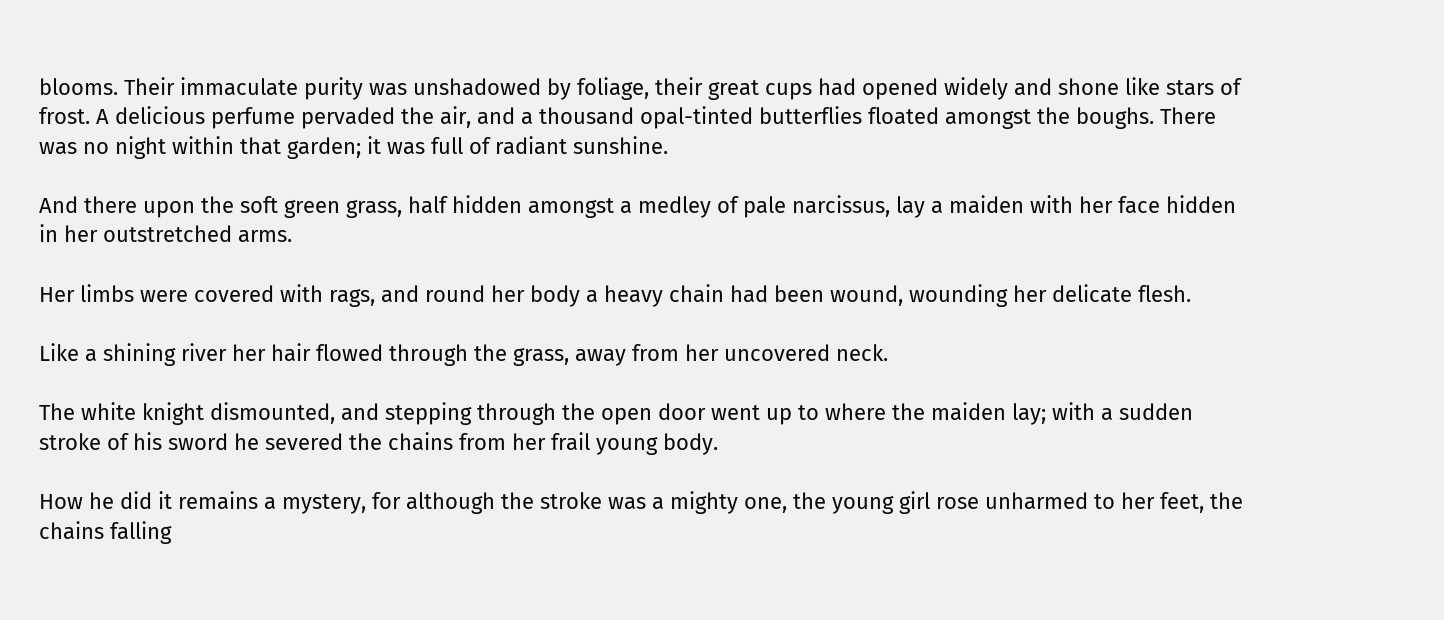blooms. Their immaculate purity was unshadowed by foliage, their great cups had opened widely and shone like stars of frost. A delicious perfume pervaded the air, and a thousand opal-tinted butterflies floated amongst the boughs. There was no night within that garden; it was full of radiant sunshine.

And there upon the soft green grass, half hidden amongst a medley of pale narcissus, lay a maiden with her face hidden in her outstretched arms.

Her limbs were covered with rags, and round her body a heavy chain had been wound, wounding her delicate flesh.

Like a shining river her hair flowed through the grass, away from her uncovered neck.

The white knight dismounted, and stepping through the open door went up to where the maiden lay; with a sudden stroke of his sword he severed the chains from her frail young body.

How he did it remains a mystery, for although the stroke was a mighty one, the young girl rose unharmed to her feet, the chains falling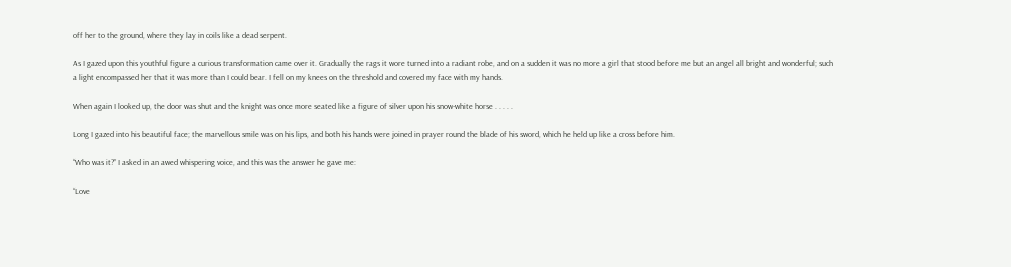off her to the ground, where they lay in coils like a dead serpent.

As I gazed upon this youthful figure a curious transformation came over it. Gradually the rags it wore turned into a radiant robe, and on a sudden it was no more a girl that stood before me but an angel all bright and wonderful; such a light encompassed her that it was more than I could bear. I fell on my knees on the threshold and covered my face with my hands.

When again I looked up, the door was shut and the knight was once more seated like a figure of silver upon his snow-white horse . . . . .

Long I gazed into his beautiful face; the marvellous smile was on his lips, and both his hands were joined in prayer round the blade of his sword, which he held up like a cross before him.

“Who was it?” I asked in an awed whispering voice, and this was the answer he gave me:

“Love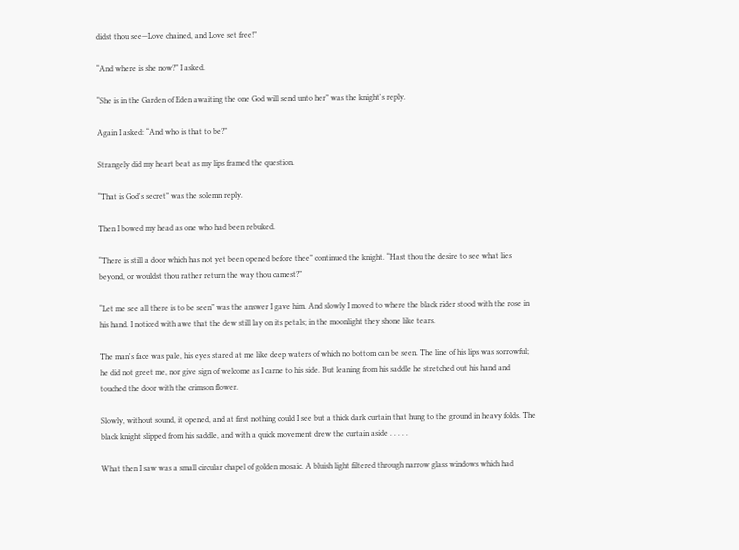didst thou see—Love chained, and Love set free!”

“And where is she now?” I asked.

“She is in the Garden of Eden awaiting the one God will send unto her” was the knight's reply.

Again I asked: “And who is that to be?”

Strangely did my heart beat as my lips framed the question.

“That is God's secret” was the solemn reply.

Then I bowed my head as one who had been rebuked.

“There is still a door which has not yet been opened before thee” continued the knight. “Hast thou the desire to see what lies beyond, or wouldst thou rather return the way thou camest?”

“Let me see all there is to be seen” was the answer I gave him. And slowly I moved to where the black rider stood with the rose in his hand. I noticed with awe that the dew still lay on its petals; in the moonlight they shone like tears.

The man's face was pale, his eyes stared at me like deep waters of which no bottom can be seen. The line of his lips was sorrowful; he did not greet me, nor give sign of welcome as I carne to his side. But leaning from his saddle he stretched out his hand and touched the door with the crimson flower.

Slowly, without sound, it opened, and at first nothing could I see but a thick dark curtain that hung to the ground in heavy folds. The black knight slipped from his saddle, and with a quick movement drew the curtain aside . . . . .

What then I saw was a small circular chapel of golden mosaic. A bluish light filtered through narrow glass windows which had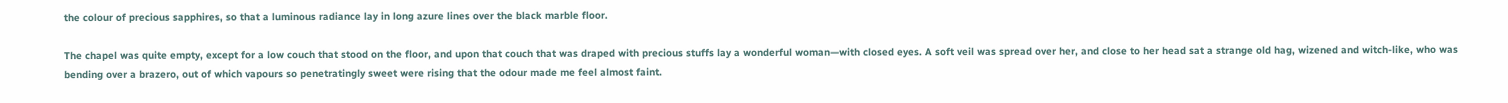the colour of precious sapphires, so that a luminous radiance lay in long azure lines over the black marble floor.

The chapel was quite empty, except for a low couch that stood on the floor, and upon that couch that was draped with precious stuffs lay a wonderful woman—with closed eyes. A soft veil was spread over her, and close to her head sat a strange old hag, wizened and witch-like, who was bending over a brazero, out of which vapours so penetratingly sweet were rising that the odour made me feel almost faint.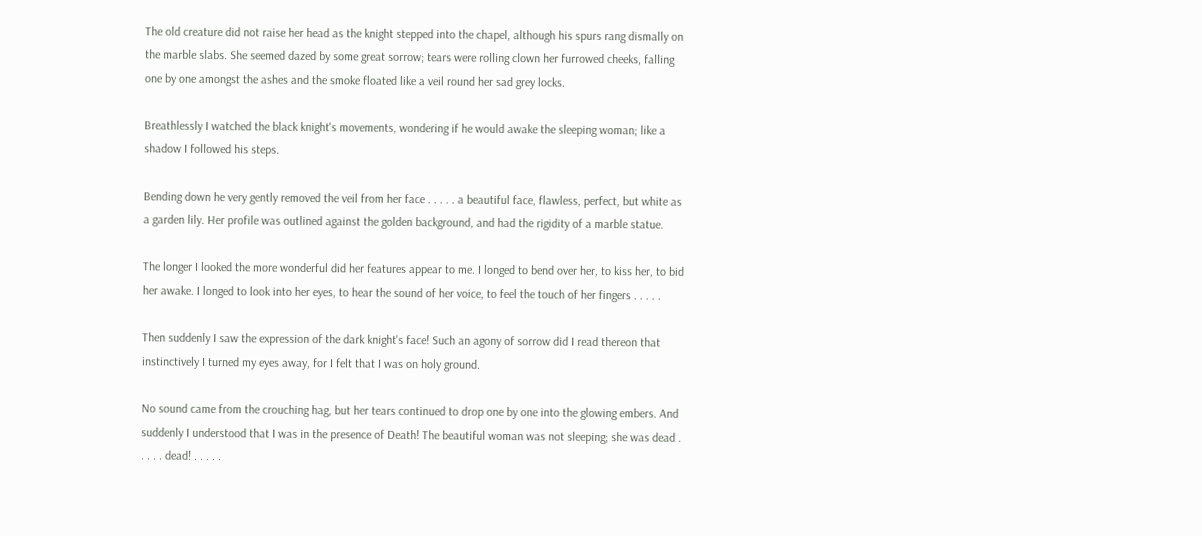The old creature did not raise her head as the knight stepped into the chapel, although his spurs rang dismally on the marble slabs. She seemed dazed by some great sorrow; tears were rolling clown her furrowed cheeks, falling one by one amongst the ashes and the smoke floated like a veil round her sad grey locks.

Breathlessly I watched the black knight's movements, wondering if he would awake the sleeping woman; like a shadow I followed his steps.

Bending down he very gently removed the veil from her face . . . . . a beautiful face, flawless, perfect, but white as a garden lily. Her profile was outlined against the golden background, and had the rigidity of a marble statue.

The longer I looked the more wonderful did her features appear to me. I longed to bend over her, to kiss her, to bid her awake. I longed to look into her eyes, to hear the sound of her voice, to feel the touch of her fingers . . . . .

Then suddenly I saw the expression of the dark knight's face! Such an agony of sorrow did I read thereon that instinctively I turned my eyes away, for I felt that I was on holy ground.

No sound came from the crouching hag, but her tears continued to drop one by one into the glowing embers. And suddenly I understood that I was in the presence of Death! The beautiful woman was not sleeping; she was dead . . . . . dead! . . . . .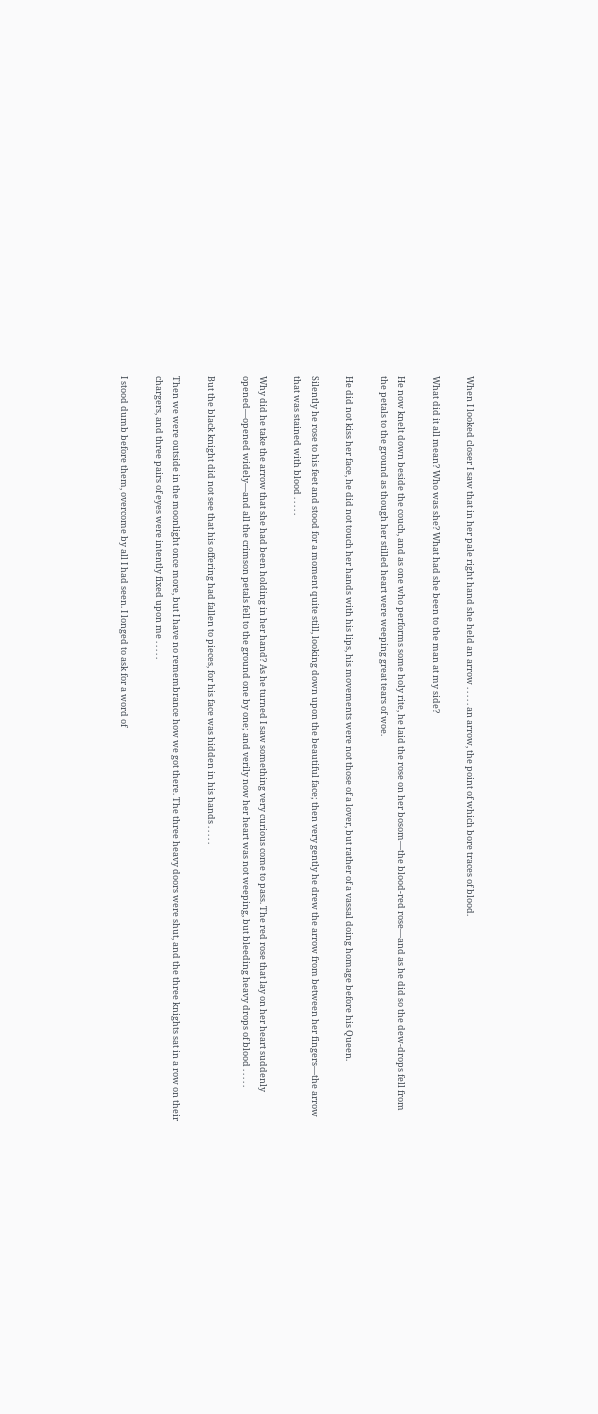When I looked closer I saw that in her pale right hand she held an arrow . . . . . an arrow, the point of which bore traces of blood.

What did it all mean? Who was she? What had she been to the man at my side?

He now knelt down beside the couch, and as one who performs some holy rite, he laid the rose on her bosom—the blood-red rose—and as he did so the dew-drops fell from the petals to the ground as though her stilled heart were weeping great tears of woe.

He did not kiss her face, he did not touch her hands with his lips, his movements were not those of a lover, but rather of a vassal doing homage before his Queen.

Silently he rose to his feet and stood for a moment quite still, looking down upon the beautiful face; then very gently he drew the arrow from between her fingers—the arrow that was stained with blood . . . . .

Why did he take the arrow that she had been holding in her hand? As he turned I saw something very curious come to pass. The red rose that lay on her heart suddenly opened—opened widely—and all the crimson petals fell to the ground one by one; and verily now her heart was not weeping, but bleeding heavy drops of blood . . . . .

But the black knight did not see that his offering had fallen to pieces, for his face was hidden in his hands . . . . .

Then we were outside in the moonlight once more, but I have no remembrance how we got there. The three heavy doors were shut, and the three knights sat in a row on their chargers, and three pairs of eyes were intently fixed upon me . . . . .

I stood dumb before them, overcome by all I had seen. I longed to ask for a word of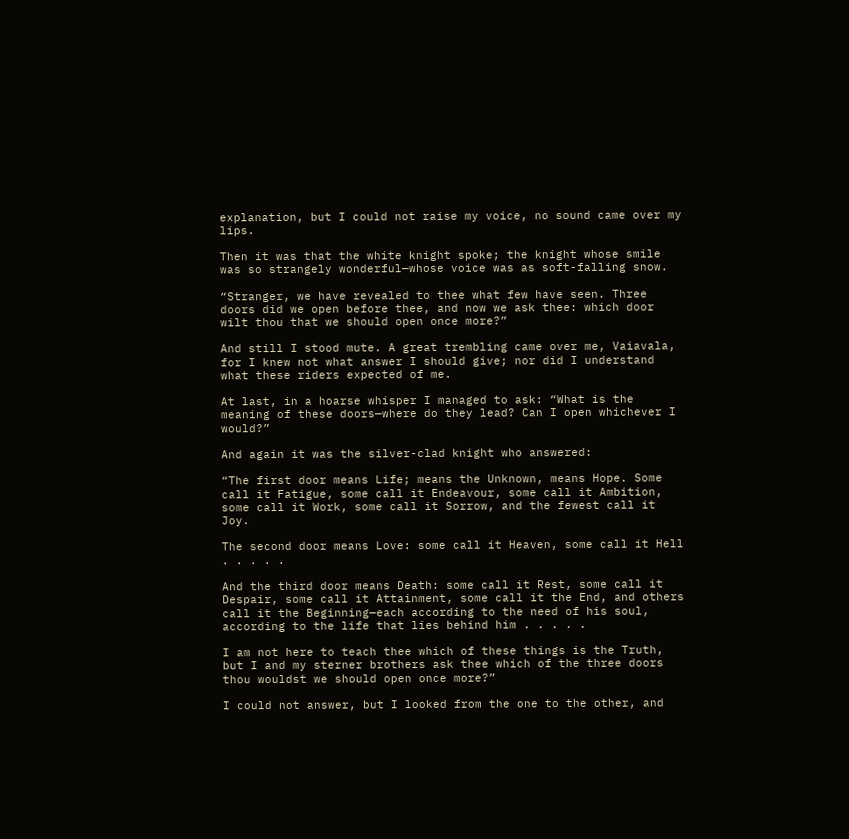explanation, but I could not raise my voice, no sound came over my lips.

Then it was that the white knight spoke; the knight whose smile was so strangely wonderful—whose voice was as soft-falling snow.

“Stranger, we have revealed to thee what few have seen. Three doors did we open before thee, and now we ask thee: which door wilt thou that we should open once more?”

And still I stood mute. A great trembling came over me, Vaiavala, for I knew not what answer I should give; nor did I understand what these riders expected of me.

At last, in a hoarse whisper I managed to ask: “What is the meaning of these doors—where do they lead? Can I open whichever I would?”

And again it was the silver-clad knight who answered:

“The first door means Life; means the Unknown, means Hope. Some call it Fatigue, some call it Endeavour, some call it Ambition, some call it Work, some call it Sorrow, and the fewest call it Joy.

The second door means Love: some call it Heaven, some call it Hell . . . . .

And the third door means Death: some call it Rest, some call it Despair, some call it Attainment, some call it the End, and others call it the Beginning—each according to the need of his soul, according to the life that lies behind him . . . . .

I am not here to teach thee which of these things is the Truth, but I and my sterner brothers ask thee which of the three doors thou wouldst we should open once more?”

I could not answer, but I looked from the one to the other, and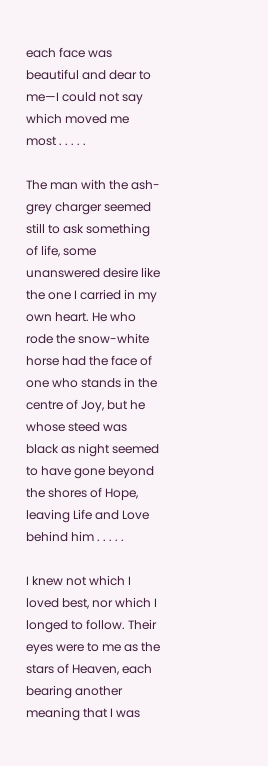each face was beautiful and dear to me—I could not say which moved me most . . . . .

The man with the ash-grey charger seemed still to ask something of life, some unanswered desire like the one I carried in my own heart. He who rode the snow-white horse had the face of one who stands in the centre of Joy, but he whose steed was black as night seemed to have gone beyond the shores of Hope, leaving Life and Love behind him . . . . .

I knew not which I loved best, nor which I longed to follow. Their eyes were to me as the stars of Heaven, each bearing another meaning that I was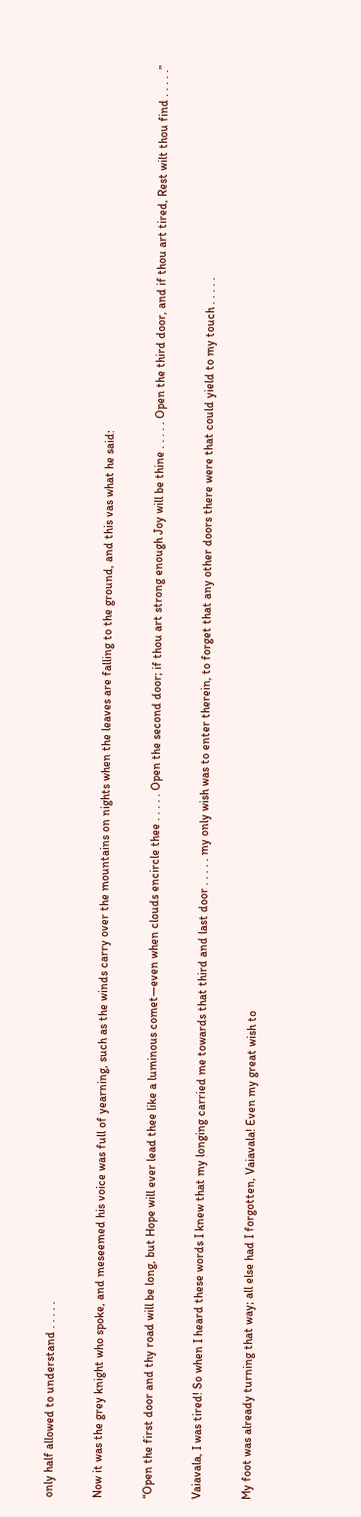only half allowed to understand . . . . .

Now it was the grey knight who spoke, and meseemed his voice was full of yearning, such as the winds carry over the mountains on nights when the leaves are falling to the ground, and this vas what he said:

“Open the first door and thy road will be long, but Hope will ever lead thee like a luminous comet—even when clouds encircle thee . . . . . Open the second door; if thou art strong enough Joy will be thine . . . . . Open the third door, and if thou art tired, Rest wilt thou find . . . . .”

Vaiavala, I was tired! So when I heard these words I knew that my longing carried me towards that third and last door . . . . . my only wish was to enter therein, to forget that any other doors there were that could yield to my touch . . . . .

My foot was already turning that way; all else had I forgotten, Vaiavala! Even my great wish to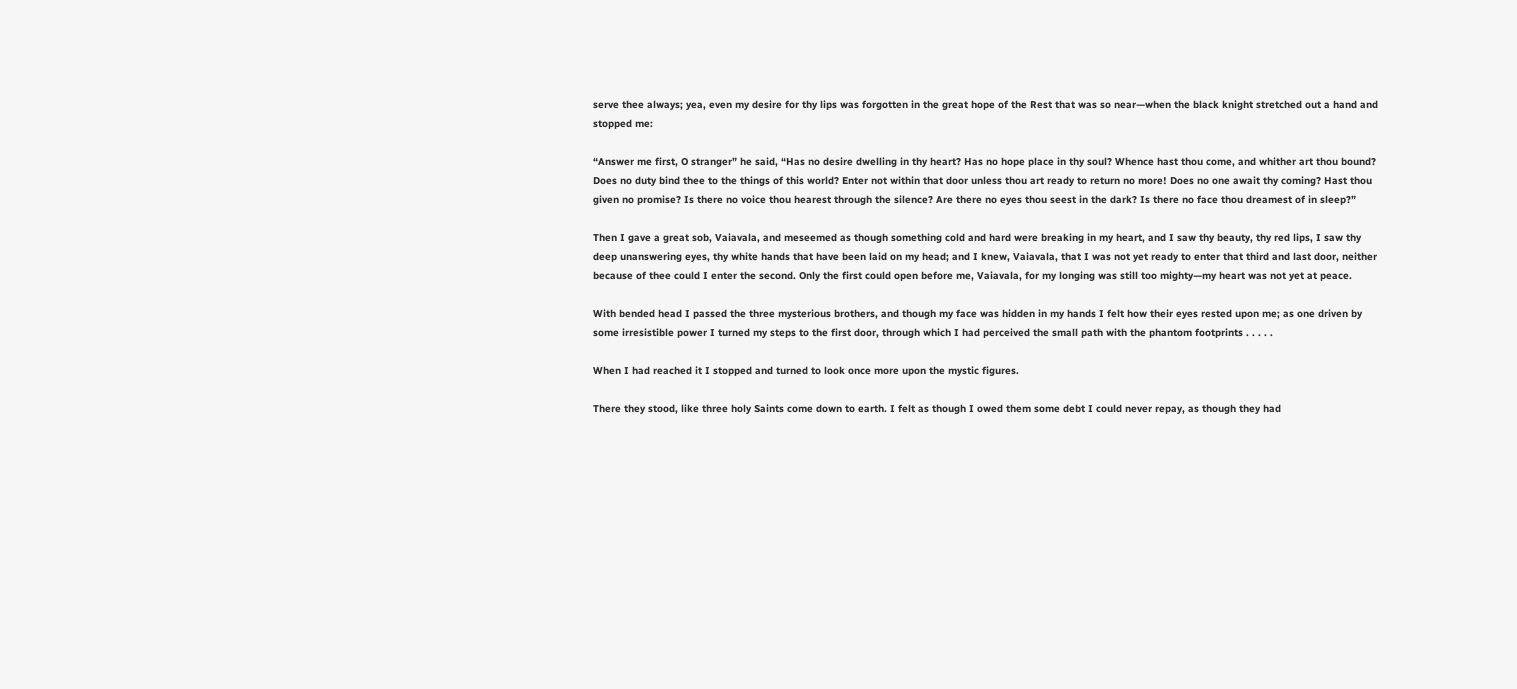serve thee always; yea, even my desire for thy lips was forgotten in the great hope of the Rest that was so near—when the black knight stretched out a hand and stopped me:

“Answer me first, O stranger” he said, “Has no desire dwelling in thy heart? Has no hope place in thy soul? Whence hast thou come, and whither art thou bound? Does no duty bind thee to the things of this world? Enter not within that door unless thou art ready to return no more! Does no one await thy coming? Hast thou given no promise? Is there no voice thou hearest through the silence? Are there no eyes thou seest in the dark? Is there no face thou dreamest of in sleep?”

Then I gave a great sob, Vaiavala, and meseemed as though something cold and hard were breaking in my heart, and I saw thy beauty, thy red lips, I saw thy deep unanswering eyes, thy white hands that have been laid on my head; and I knew, Vaiavala, that I was not yet ready to enter that third and last door, neither because of thee could I enter the second. Only the first could open before me, Vaiavala, for my longing was still too mighty—my heart was not yet at peace.

With bended head I passed the three mysterious brothers, and though my face was hidden in my hands I felt how their eyes rested upon me; as one driven by some irresistible power I turned my steps to the first door, through which I had perceived the small path with the phantom footprints . . . . .

When I had reached it I stopped and turned to look once more upon the mystic figures.

There they stood, like three holy Saints come down to earth. I felt as though I owed them some debt I could never repay, as though they had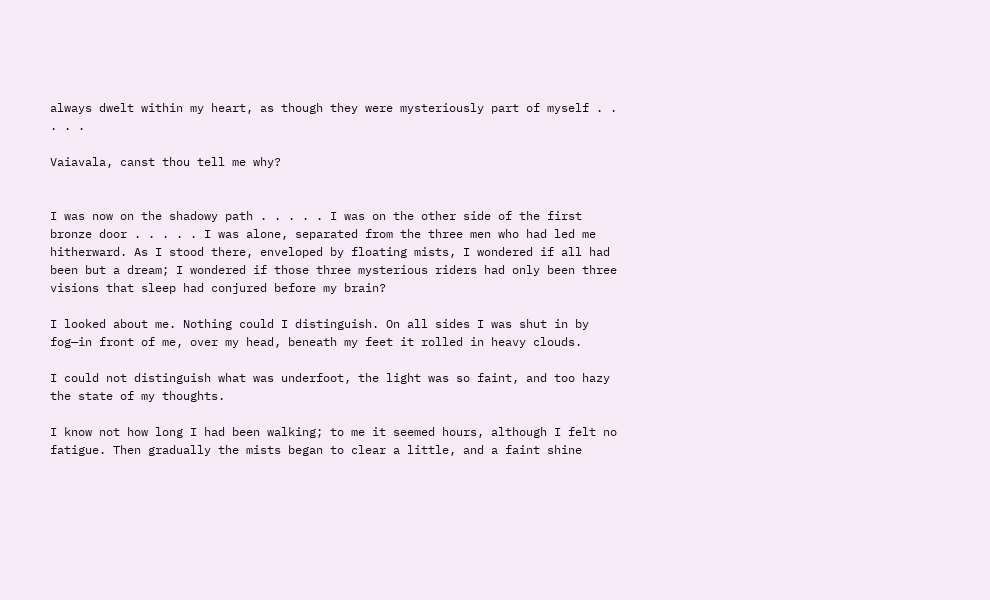always dwelt within my heart, as though they were mysteriously part of myself . . . . .

Vaiavala, canst thou tell me why?


I was now on the shadowy path . . . . . I was on the other side of the first bronze door . . . . . I was alone, separated from the three men who had led me hitherward. As I stood there, enveloped by floating mists, I wondered if all had been but a dream; I wondered if those three mysterious riders had only been three visions that sleep had conjured before my brain?

I looked about me. Nothing could I distinguish. On all sides I was shut in by fog—in front of me, over my head, beneath my feet it rolled in heavy clouds.

I could not distinguish what was underfoot, the light was so faint, and too hazy the state of my thoughts.

I know not how long I had been walking; to me it seemed hours, although I felt no fatigue. Then gradually the mists began to clear a little, and a faint shine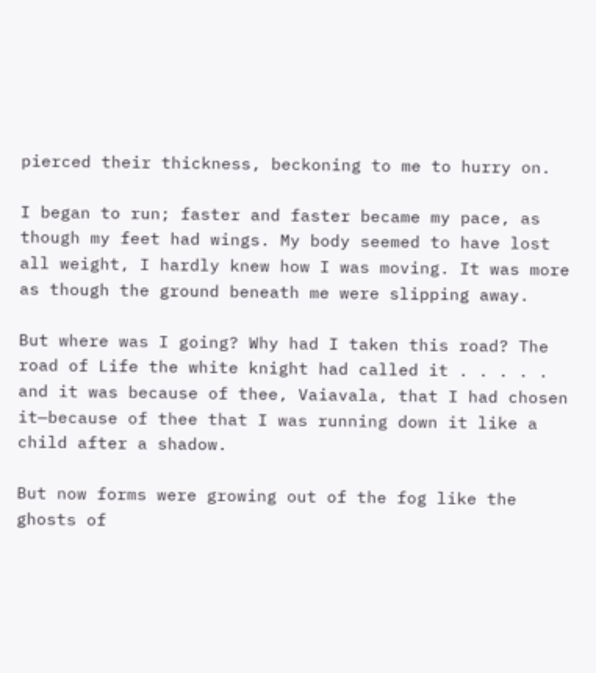pierced their thickness, beckoning to me to hurry on.

I began to run; faster and faster became my pace, as though my feet had wings. My body seemed to have lost all weight, I hardly knew how I was moving. It was more as though the ground beneath me were slipping away.

But where was I going? Why had I taken this road? The road of Life the white knight had called it . . . . . and it was because of thee, Vaiavala, that I had chosen it—because of thee that I was running down it like a child after a shadow.

But now forms were growing out of the fog like the ghosts of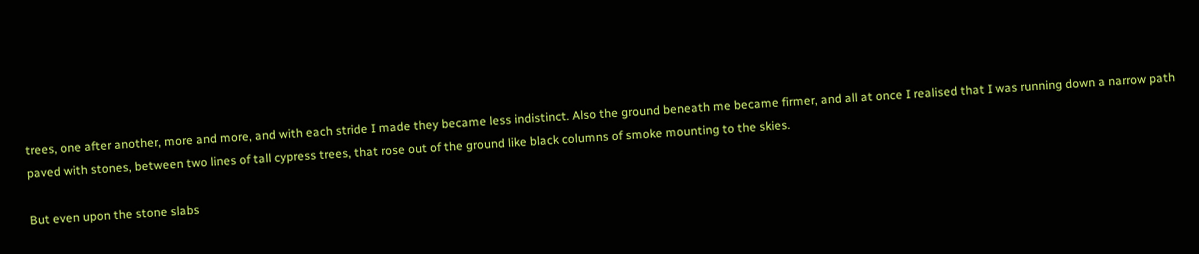trees, one after another, more and more, and with each stride I made they became less indistinct. Also the ground beneath me became firmer, and all at once I realised that I was running down a narrow path paved with stones, between two lines of tall cypress trees, that rose out of the ground like black columns of smoke mounting to the skies.

But even upon the stone slabs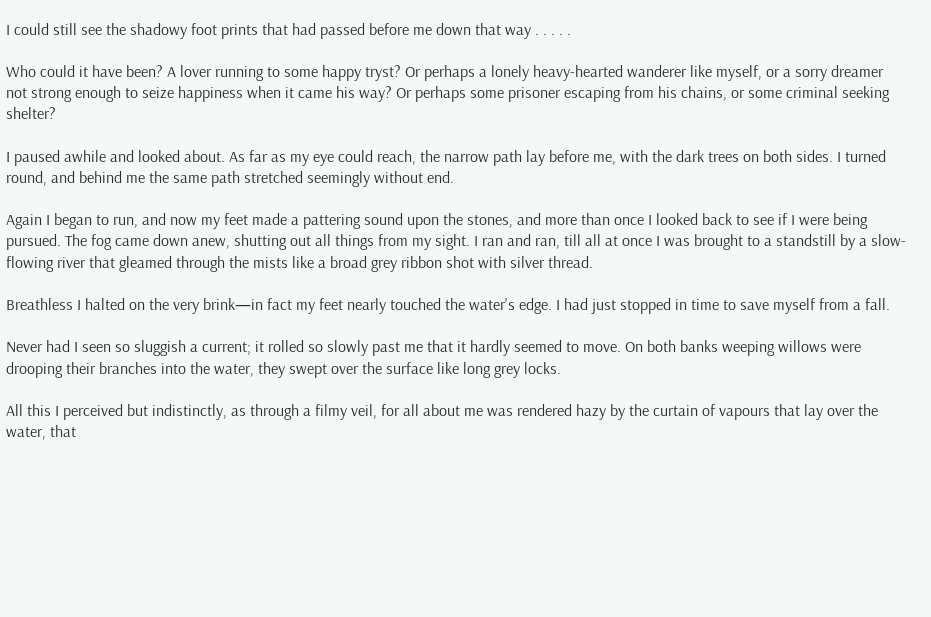I could still see the shadowy foot prints that had passed before me down that way . . . . .

Who could it have been? A lover running to some happy tryst? Or perhaps a lonely heavy-hearted wanderer like myself, or a sorry dreamer not strong enough to seize happiness when it came his way? Or perhaps some prisoner escaping from his chains, or some criminal seeking shelter?

I paused awhile and looked about. As far as my eye could reach, the narrow path lay before me, with the dark trees on both sides. I turned round, and behind me the same path stretched seemingly without end.

Again I began to run, and now my feet made a pattering sound upon the stones, and more than once I looked back to see if I were being pursued. The fog came down anew, shutting out all things from my sight. I ran and ran, till all at once I was brought to a standstill by a slow-flowing river that gleamed through the mists like a broad grey ribbon shot with silver thread.

Breathless I halted on the very brink—in fact my feet nearly touched the water's edge. I had just stopped in time to save myself from a fall.

Never had I seen so sluggish a current; it rolled so slowly past me that it hardly seemed to move. On both banks weeping willows were drooping their branches into the water, they swept over the surface like long grey locks.

All this I perceived but indistinctly, as through a filmy veil, for all about me was rendered hazy by the curtain of vapours that lay over the water, that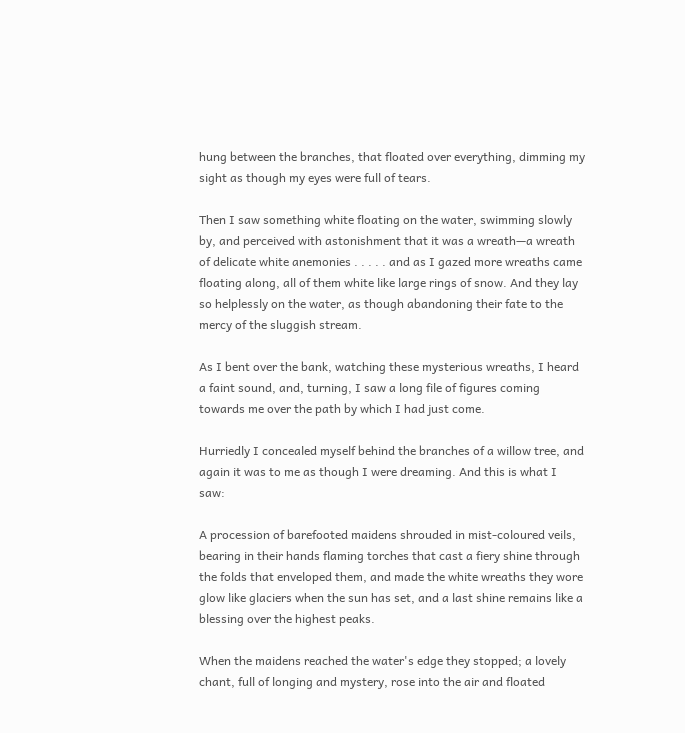hung between the branches, that floated over everything, dimming my sight as though my eyes were full of tears.

Then I saw something white floating on the water, swimming slowly by, and perceived with astonishment that it was a wreath—a wreath of delicate white anemonies . . . . . and as I gazed more wreaths came floating along, all of them white like large rings of snow. And they lay so helplessly on the water, as though abandoning their fate to the mercy of the sluggish stream.

As I bent over the bank, watching these mysterious wreaths, I heard a faint sound, and, turning, I saw a long file of figures coming towards me over the path by which I had just come.

Hurriedly I concealed myself behind the branches of a willow tree, and again it was to me as though I were dreaming. And this is what I saw:

A procession of barefooted maidens shrouded in mist-coloured veils, bearing in their hands flaming torches that cast a fiery shine through the folds that enveloped them, and made the white wreaths they wore glow like glaciers when the sun has set, and a last shine remains like a blessing over the highest peaks.

When the maidens reached the water's edge they stopped; a lovely chant, full of longing and mystery, rose into the air and floated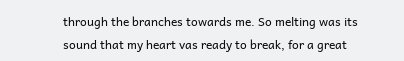through the branches towards me. So melting was its sound that my heart vas ready to break, for a great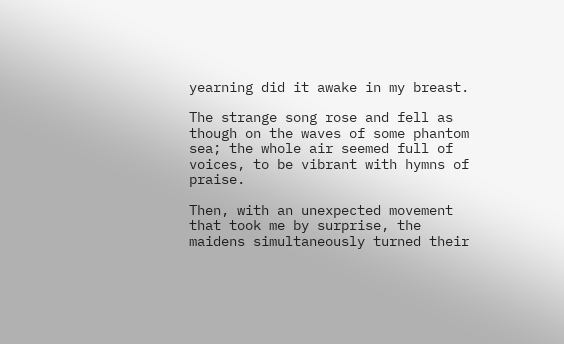yearning did it awake in my breast.

The strange song rose and fell as though on the waves of some phantom sea; the whole air seemed full of voices, to be vibrant with hymns of praise.

Then, with an unexpected movement that took me by surprise, the maidens simultaneously turned their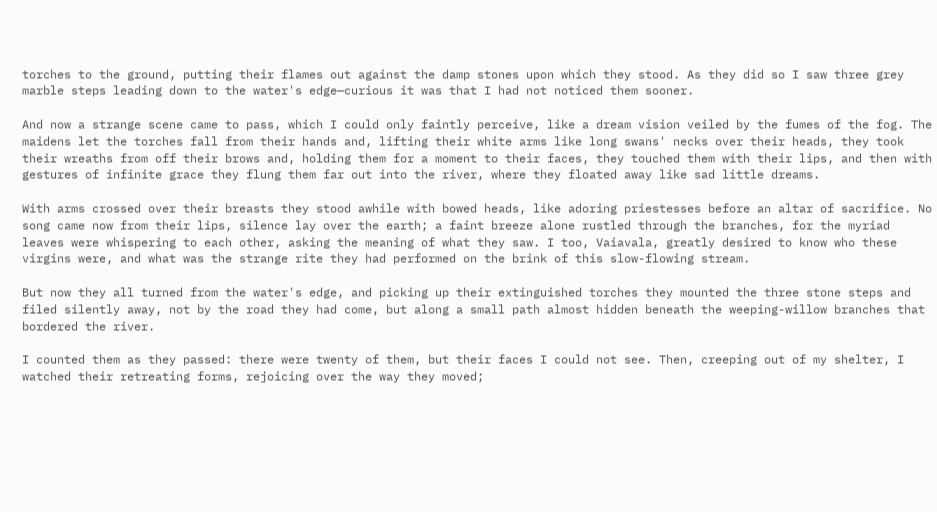torches to the ground, putting their flames out against the damp stones upon which they stood. As they did so I saw three grey marble steps leading down to the water's edge—curious it was that I had not noticed them sooner.

And now a strange scene came to pass, which I could only faintly perceive, like a dream vision veiled by the fumes of the fog. The maidens let the torches fall from their hands and, lifting their white arms like long swans' necks over their heads, they took their wreaths from off their brows and, holding them for a moment to their faces, they touched them with their lips, and then with gestures of infinite grace they flung them far out into the river, where they floated away like sad little dreams.

With arms crossed over their breasts they stood awhile with bowed heads, like adoring priestesses before an altar of sacrifice. No song came now from their lips, silence lay over the earth; a faint breeze alone rustled through the branches, for the myriad leaves were whispering to each other, asking the meaning of what they saw. I too, Vaiavala, greatly desired to know who these virgins were, and what was the strange rite they had performed on the brink of this slow-flowing stream.

But now they all turned from the water's edge, and picking up their extinguished torches they mounted the three stone steps and filed silently away, not by the road they had come, but along a small path almost hidden beneath the weeping-willow branches that bordered the river.

I counted them as they passed: there were twenty of them, but their faces I could not see. Then, creeping out of my shelter, I watched their retreating forms, rejoicing over the way they moved;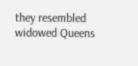they resembled widowed Queens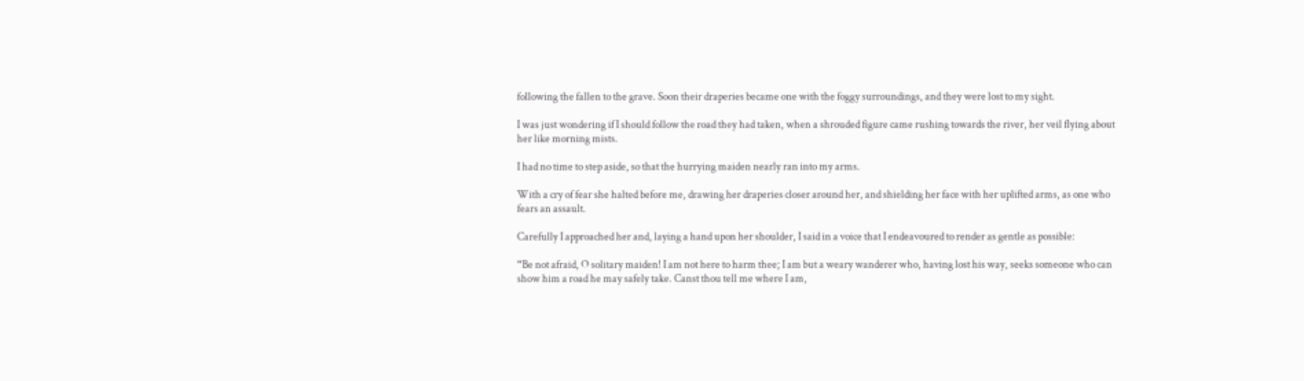following the fallen to the grave. Soon their draperies became one with the foggy surroundings, and they were lost to my sight.

I was just wondering if I should follow the road they had taken, when a shrouded figure came rushing towards the river, her veil flying about her like morning mists.

I had no time to step aside, so that the hurrying maiden nearly ran into my arms.

With a cry of fear she halted before me, drawing her draperies closer around her, and shielding her face with her uplifted arms, as one who fears an assault.

Carefully I approached her and, laying a hand upon her shoulder, I said in a voice that I endeavoured to render as gentle as possible:

“Be not afraid, O solitary maiden! I am not here to harm thee; I am but a weary wanderer who, having lost his way, seeks someone who can show him a road he may safely take. Canst thou tell me where I am,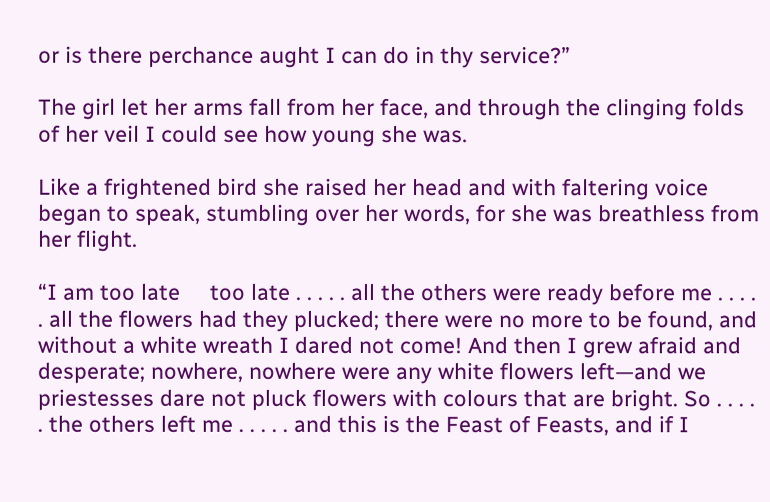or is there perchance aught I can do in thy service?”

The girl let her arms fall from her face, and through the clinging folds of her veil I could see how young she was.

Like a frightened bird she raised her head and with faltering voice began to speak, stumbling over her words, for she was breathless from her flight.

“I am too late     too late . . . . . all the others were ready before me . . . . . all the flowers had they plucked; there were no more to be found, and without a white wreath I dared not come! And then I grew afraid and desperate; nowhere, nowhere were any white flowers left—and we priestesses dare not pluck flowers with colours that are bright. So . . . . . the others left me . . . . . and this is the Feast of Feasts, and if I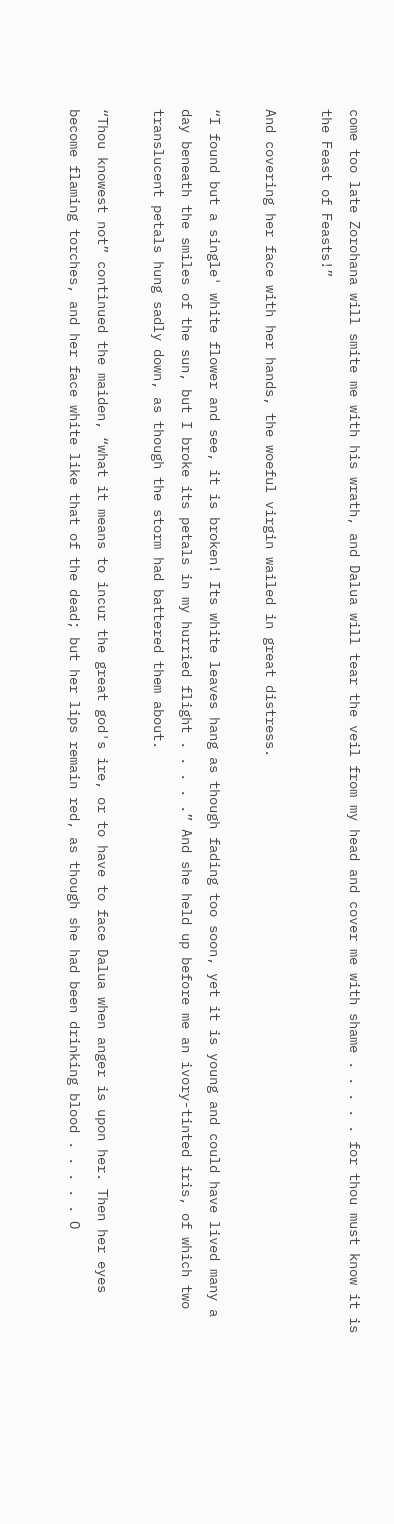come too late Zorohana will smite me with his wrath, and Dalua will tear the veil from my head and cover me with shame . . . . . for thou must know it is the Feast of Feasts!”

And covering her face with her hands, the woeful virgin wailed in great distress.

“I found but a single' white flower and see, it is broken! Its white leaves hang as though fading too soon, yet it is young and could have lived many a day beneath the smiles of the sun, but I broke its petals in my hurried flight . . . . .” And she held up before me an ivory-tinted iris, of which two translucent petals hung sadly down, as though the storm had battered them about.

“Thou knowest not” continued the maiden, “what it means to incur the great god's ire, or to have to face Dalua when anger is upon her. Then her eyes become flaming torches, and her face white like that of the dead; but her lips remain red, as though she had been drinking blood . . . . . O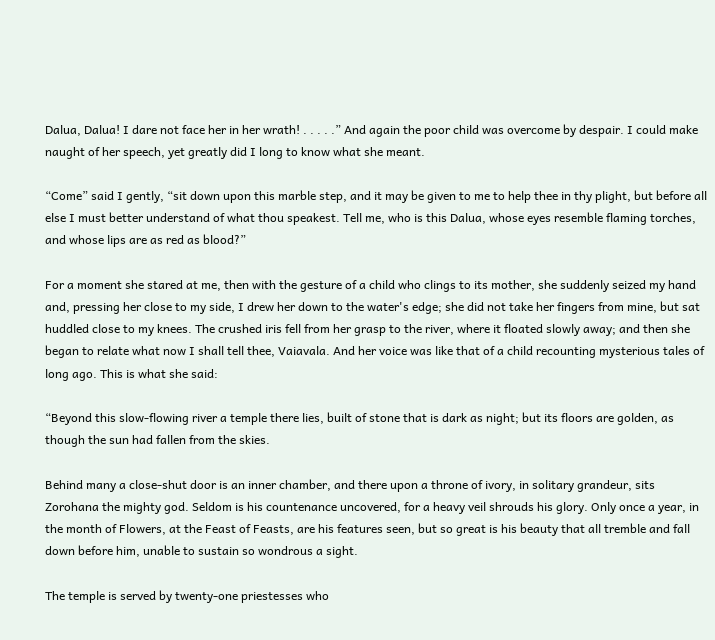Dalua, Dalua! I dare not face her in her wrath! . . . . .” And again the poor child was overcome by despair. I could make naught of her speech, yet greatly did I long to know what she meant.

“Come” said I gently, “sit down upon this marble step, and it may be given to me to help thee in thy plight, but before all else I must better understand of what thou speakest. Tell me, who is this Dalua, whose eyes resemble flaming torches, and whose lips are as red as blood?”

For a moment she stared at me, then with the gesture of a child who clings to its mother, she suddenly seized my hand and, pressing her close to my side, I drew her down to the water's edge; she did not take her fingers from mine, but sat huddled close to my knees. The crushed iris fell from her grasp to the river, where it floated slowly away; and then she began to relate what now I shall tell thee, Vaiavala. And her voice was like that of a child recounting mysterious tales of long ago. This is what she said:

“Beyond this slow-flowing river a temple there lies, built of stone that is dark as night; but its floors are golden, as though the sun had fallen from the skies.

Behind many a close-shut door is an inner chamber, and there upon a throne of ivory, in solitary grandeur, sits Zorohana the mighty god. Seldom is his countenance uncovered, for a heavy veil shrouds his glory. Only once a year, in the month of Flowers, at the Feast of Feasts, are his features seen, but so great is his beauty that all tremble and fall down before him, unable to sustain so wondrous a sight.

The temple is served by twenty-one priestesses who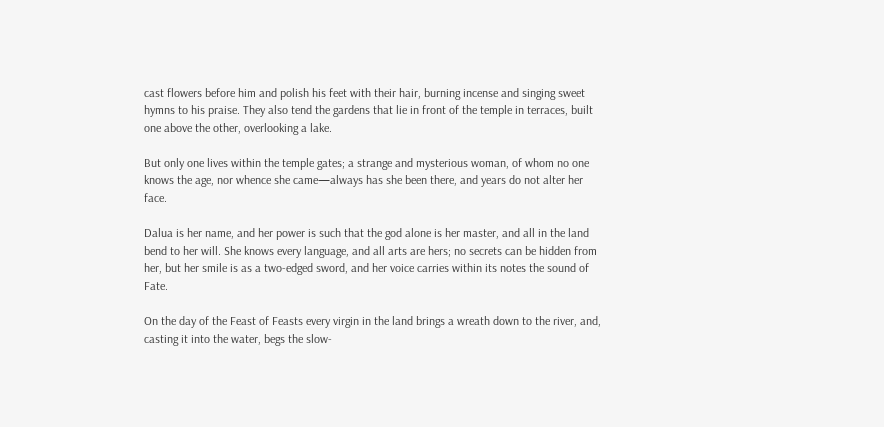cast flowers before him and polish his feet with their hair, burning incense and singing sweet hymns to his praise. They also tend the gardens that lie in front of the temple in terraces, built one above the other, overlooking a lake.

But only one lives within the temple gates; a strange and mysterious woman, of whom no one knows the age, nor whence she came—always has she been there, and years do not alter her face.

Dalua is her name, and her power is such that the god alone is her master, and all in the land bend to her will. She knows every language, and all arts are hers; no secrets can be hidden from her, but her smile is as a two-edged sword, and her voice carries within its notes the sound of Fate.

On the day of the Feast of Feasts every virgin in the land brings a wreath down to the river, and, casting it into the water, begs the slow-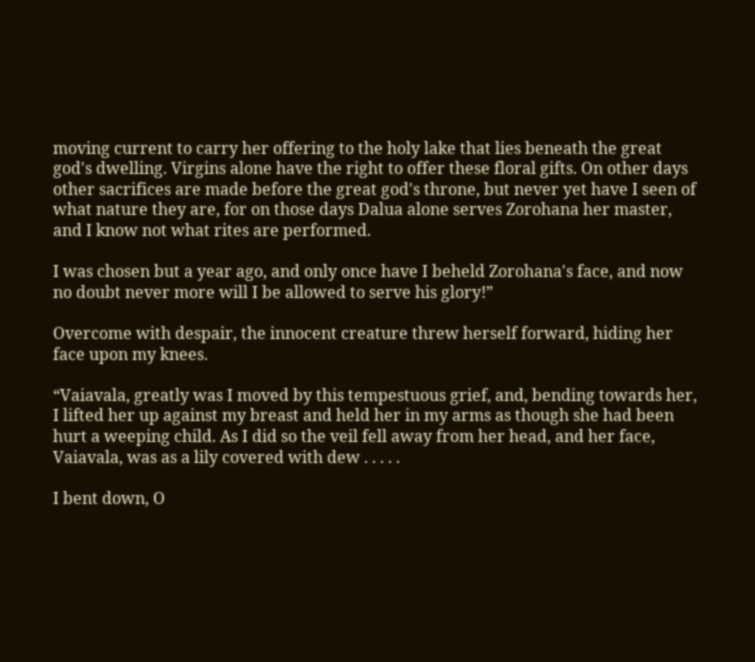moving current to carry her offering to the holy lake that lies beneath the great god's dwelling. Virgins alone have the right to offer these floral gifts. On other days other sacrifices are made before the great god's throne, but never yet have I seen of what nature they are, for on those days Dalua alone serves Zorohana her master, and I know not what rites are performed.

I was chosen but a year ago, and only once have I beheld Zorohana's face, and now no doubt never more will I be allowed to serve his glory!”

Overcome with despair, the innocent creature threw herself forward, hiding her face upon my knees.

“Vaiavala, greatly was I moved by this tempestuous grief, and, bending towards her, I lifted her up against my breast and held her in my arms as though she had been hurt a weeping child. As I did so the veil fell away from her head, and her face, Vaiavala, was as a lily covered with dew . . . . .

I bent down, O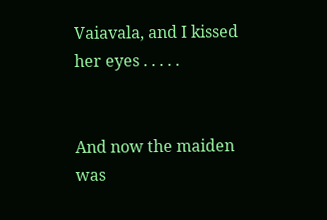Vaiavala, and I kissed her eyes . . . . .


And now the maiden was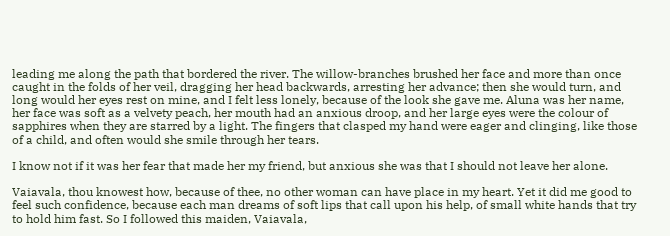leading me along the path that bordered the river. The willow-branches brushed her face and more than once caught in the folds of her veil, dragging her head backwards, arresting her advance; then she would turn, and long would her eyes rest on mine, and I felt less lonely, because of the look she gave me. Aluna was her name, her face was soft as a velvety peach, her mouth had an anxious droop, and her large eyes were the colour of sapphires when they are starred by a light. The fingers that clasped my hand were eager and clinging, like those of a child, and often would she smile through her tears.

I know not if it was her fear that made her my friend, but anxious she was that I should not leave her alone.

Vaiavala, thou knowest how, because of thee, no other woman can have place in my heart. Yet it did me good to feel such confidence, because each man dreams of soft lips that call upon his help, of small white hands that try to hold him fast. So I followed this maiden, Vaiavala,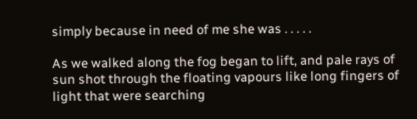simply because in need of me she was . . . . .

As we walked along the fog began to lift, and pale rays of sun shot through the floating vapours like long fingers of light that were searching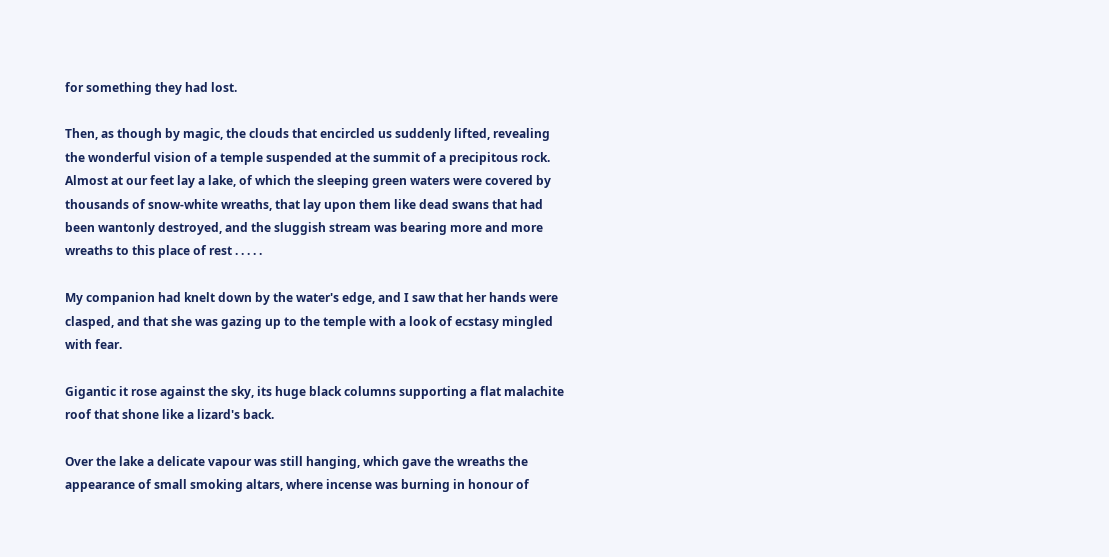for something they had lost.

Then, as though by magic, the clouds that encircled us suddenly lifted, revealing the wonderful vision of a temple suspended at the summit of a precipitous rock. Almost at our feet lay a lake, of which the sleeping green waters were covered by thousands of snow-white wreaths, that lay upon them like dead swans that had been wantonly destroyed, and the sluggish stream was bearing more and more wreaths to this place of rest . . . . .

My companion had knelt down by the water's edge, and I saw that her hands were clasped, and that she was gazing up to the temple with a look of ecstasy mingled with fear.

Gigantic it rose against the sky, its huge black columns supporting a flat malachite roof that shone like a lizard's back.

Over the lake a delicate vapour was still hanging, which gave the wreaths the appearance of small smoking altars, where incense was burning in honour of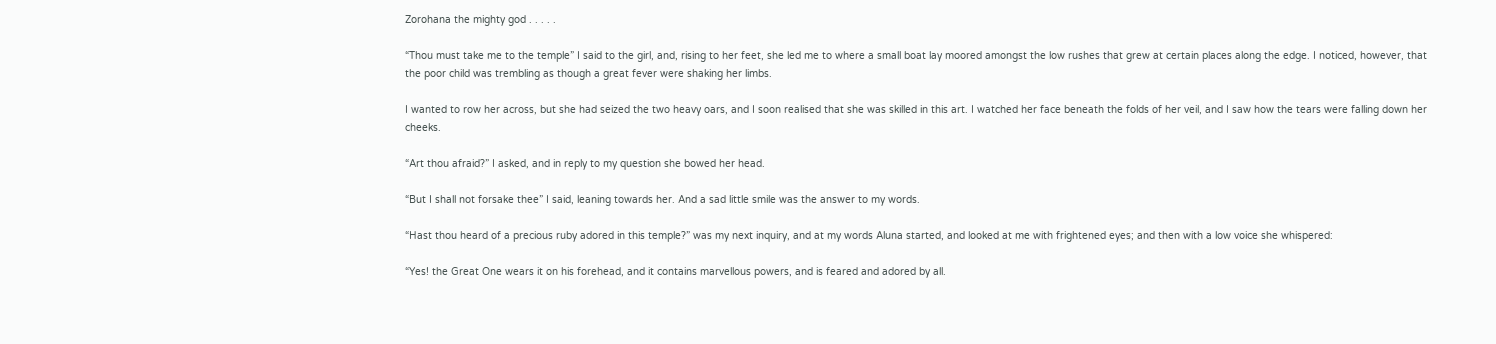Zorohana the mighty god . . . . .

“Thou must take me to the temple” I said to the girl, and, rising to her feet, she led me to where a small boat lay moored amongst the low rushes that grew at certain places along the edge. I noticed, however, that the poor child was trembling as though a great fever were shaking her limbs.

I wanted to row her across, but she had seized the two heavy oars, and I soon realised that she was skilled in this art. I watched her face beneath the folds of her veil, and I saw how the tears were falling down her cheeks.

“Art thou afraid?” I asked, and in reply to my question she bowed her head.

“But I shall not forsake thee” I said, leaning towards her. And a sad little smile was the answer to my words.

“Hast thou heard of a precious ruby adored in this temple?” was my next inquiry, and at my words Aluna started, and looked at me with frightened eyes; and then with a low voice she whispered:

“Yes! the Great One wears it on his forehead, and it contains marvellous powers, and is feared and adored by all.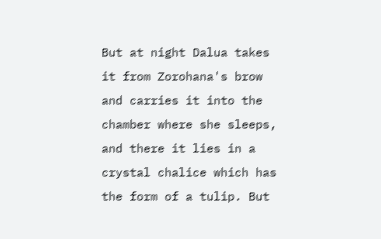But at night Dalua takes it from Zorohana's brow and carries it into the chamber where she sleeps, and there it lies in a crystal chalice which has the form of a tulip. But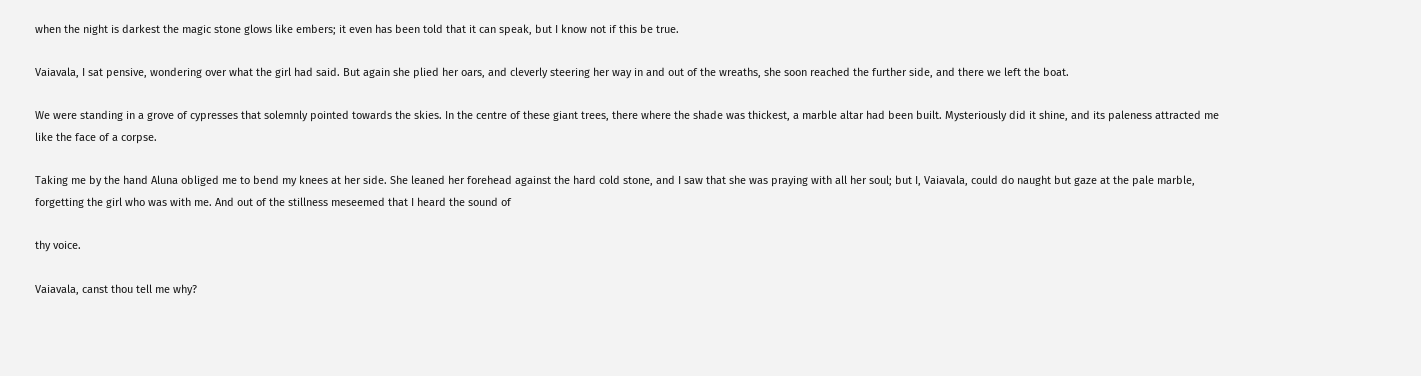when the night is darkest the magic stone glows like embers; it even has been told that it can speak, but I know not if this be true.

Vaiavala, I sat pensive, wondering over what the girl had said. But again she plied her oars, and cleverly steering her way in and out of the wreaths, she soon reached the further side, and there we left the boat.

We were standing in a grove of cypresses that solemnly pointed towards the skies. In the centre of these giant trees, there where the shade was thickest, a marble altar had been built. Mysteriously did it shine, and its paleness attracted me like the face of a corpse.

Taking me by the hand Aluna obliged me to bend my knees at her side. She leaned her forehead against the hard cold stone, and I saw that she was praying with all her soul; but I, Vaiavala, could do naught but gaze at the pale marble, forgetting the girl who was with me. And out of the stillness meseemed that I heard the sound of

thy voice.

Vaiavala, canst thou tell me why?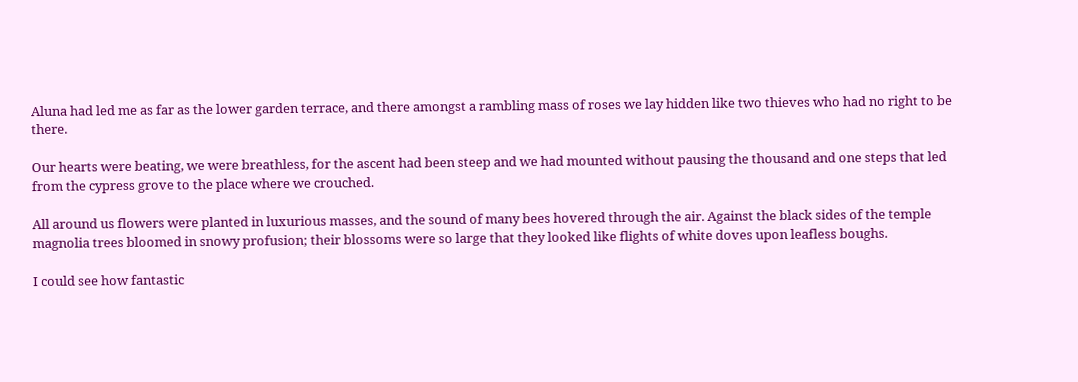Aluna had led me as far as the lower garden terrace, and there amongst a rambling mass of roses we lay hidden like two thieves who had no right to be there.

Our hearts were beating, we were breathless, for the ascent had been steep and we had mounted without pausing the thousand and one steps that led from the cypress grove to the place where we crouched.

All around us flowers were planted in luxurious masses, and the sound of many bees hovered through the air. Against the black sides of the temple magnolia trees bloomed in snowy profusion; their blossoms were so large that they looked like flights of white doves upon leafless boughs.

I could see how fantastic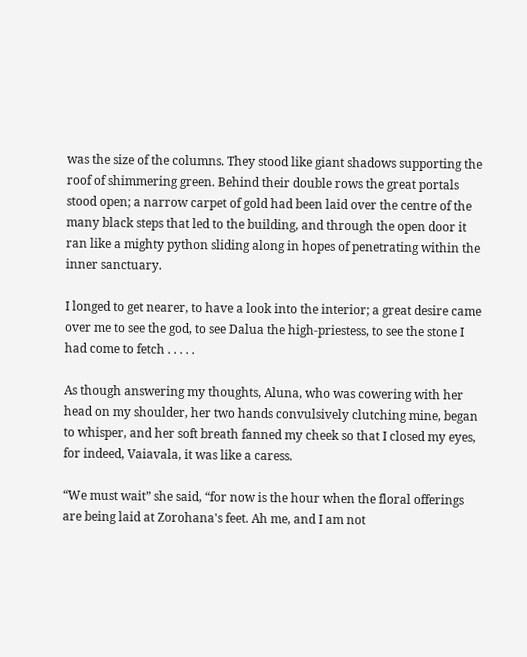was the size of the columns. They stood like giant shadows supporting the roof of shimmering green. Behind their double rows the great portals stood open; a narrow carpet of gold had been laid over the centre of the many black steps that led to the building, and through the open door it ran like a mighty python sliding along in hopes of penetrating within the inner sanctuary.

I longed to get nearer, to have a look into the interior; a great desire came over me to see the god, to see Dalua the high-priestess, to see the stone I had come to fetch . . . . .

As though answering my thoughts, Aluna, who was cowering with her head on my shoulder, her two hands convulsively clutching mine, began to whisper, and her soft breath fanned my cheek so that I closed my eyes, for indeed, Vaiavala, it was like a caress.

“We must wait” she said, “for now is the hour when the floral offerings are being laid at Zorohana's feet. Ah me, and I am not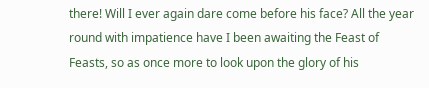there! Will I ever again dare come before his face? All the year round with impatience have I been awaiting the Feast of Feasts, so as once more to look upon the glory of his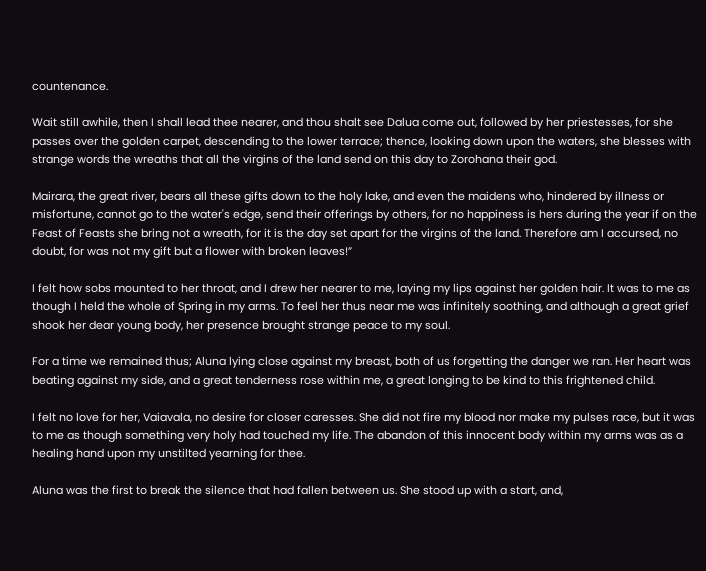countenance.

Wait still awhile, then I shall lead thee nearer, and thou shalt see Dalua come out, followed by her priestesses, for she passes over the golden carpet, descending to the lower terrace; thence, looking down upon the waters, she blesses with strange words the wreaths that all the virgins of the land send on this day to Zorohana their god.

Mairara, the great river, bears all these gifts down to the holy lake, and even the maidens who, hindered by illness or misfortune, cannot go to the water's edge, send their offerings by others, for no happiness is hers during the year if on the Feast of Feasts she bring not a wreath, for it is the day set apart for the virgins of the land. Therefore am I accursed, no doubt, for was not my gift but a flower with broken leaves!”

I felt how sobs mounted to her throat, and I drew her nearer to me, laying my lips against her golden hair. It was to me as though I held the whole of Spring in my arms. To feel her thus near me was infinitely soothing, and although a great grief shook her dear young body, her presence brought strange peace to my soul.

For a time we remained thus; Aluna lying close against my breast, both of us forgetting the danger we ran. Her heart was beating against my side, and a great tenderness rose within me, a great longing to be kind to this frightened child.

I felt no love for her, Vaiavala, no desire for closer caresses. She did not fire my blood nor make my pulses race, but it was to me as though something very holy had touched my life. The abandon of this innocent body within my arms was as a healing hand upon my unstilted yearning for thee.

Aluna was the first to break the silence that had fallen between us. She stood up with a start, and,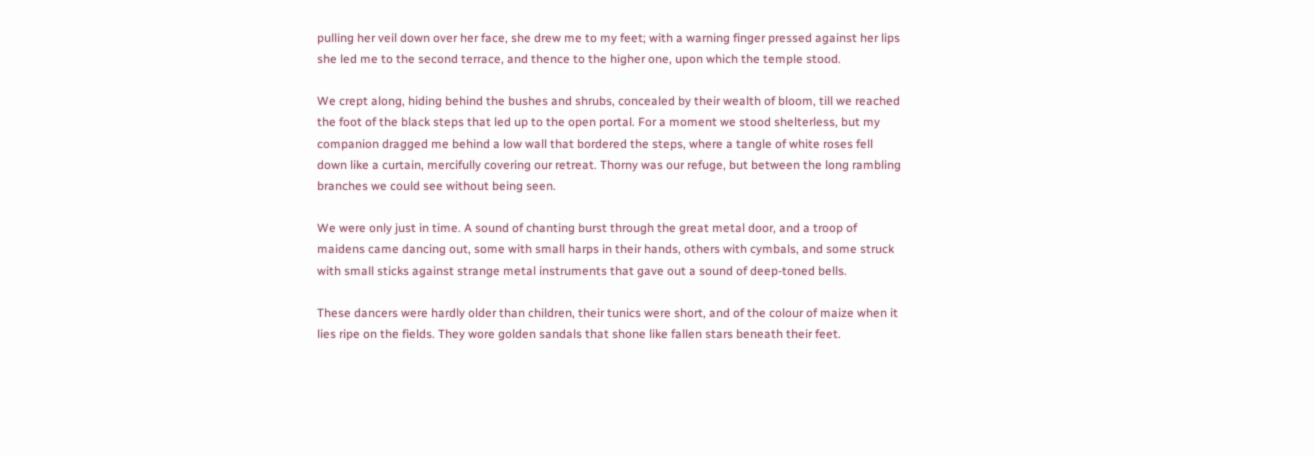pulling her veil down over her face, she drew me to my feet; with a warning finger pressed against her lips she led me to the second terrace, and thence to the higher one, upon which the temple stood.

We crept along, hiding behind the bushes and shrubs, concealed by their wealth of bloom, till we reached the foot of the black steps that led up to the open portal. For a moment we stood shelterless, but my companion dragged me behind a low wall that bordered the steps, where a tangle of white roses fell down like a curtain, mercifully covering our retreat. Thorny was our refuge, but between the long rambling branches we could see without being seen.

We were only just in time. A sound of chanting burst through the great metal door, and a troop of maidens came dancing out, some with small harps in their hands, others with cymbals, and some struck with small sticks against strange metal instruments that gave out a sound of deep-toned bells.

These dancers were hardly older than children, their tunics were short, and of the colour of maize when it lies ripe on the fields. They wore golden sandals that shone like fallen stars beneath their feet.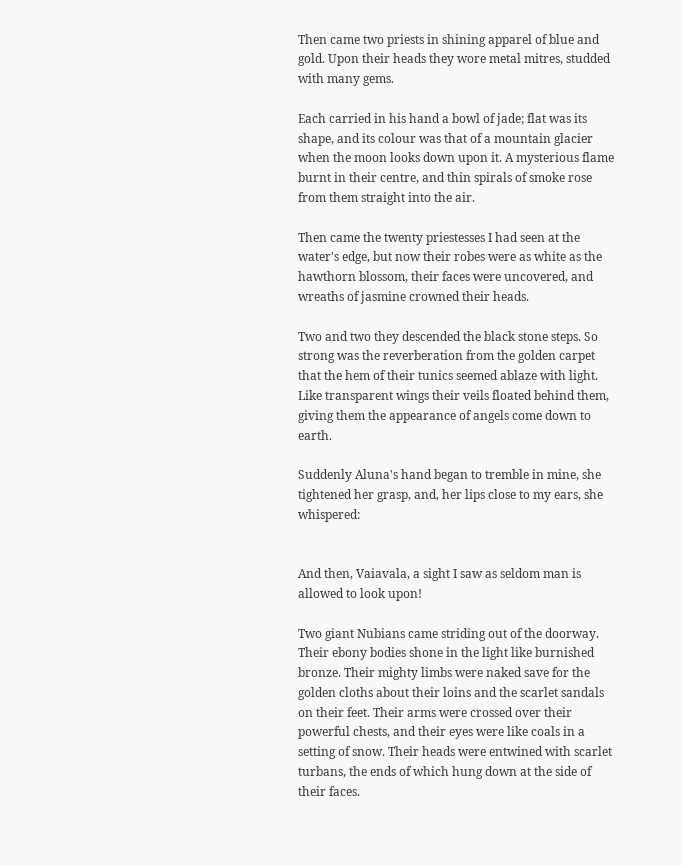Then came two priests in shining apparel of blue and gold. Upon their heads they wore metal mitres, studded with many gems.

Each carried in his hand a bowl of jade; flat was its shape, and its colour was that of a mountain glacier when the moon looks down upon it. A mysterious flame burnt in their centre, and thin spirals of smoke rose from them straight into the air.

Then came the twenty priestesses I had seen at the water's edge, but now their robes were as white as the hawthorn blossom, their faces were uncovered, and wreaths of jasmine crowned their heads.

Two and two they descended the black stone steps. So strong was the reverberation from the golden carpet that the hem of their tunics seemed ablaze with light. Like transparent wings their veils floated behind them, giving them the appearance of angels come down to earth.

Suddenly Aluna's hand began to tremble in mine, she tightened her grasp, and, her lips close to my ears, she whispered:


And then, Vaiavala, a sight I saw as seldom man is allowed to look upon!

Two giant Nubians came striding out of the doorway. Their ebony bodies shone in the light like burnished bronze. Their mighty limbs were naked save for the golden cloths about their loins and the scarlet sandals on their feet. Their arms were crossed over their powerful chests, and their eyes were like coals in a setting of snow. Their heads were entwined with scarlet turbans, the ends of which hung down at the side of their faces.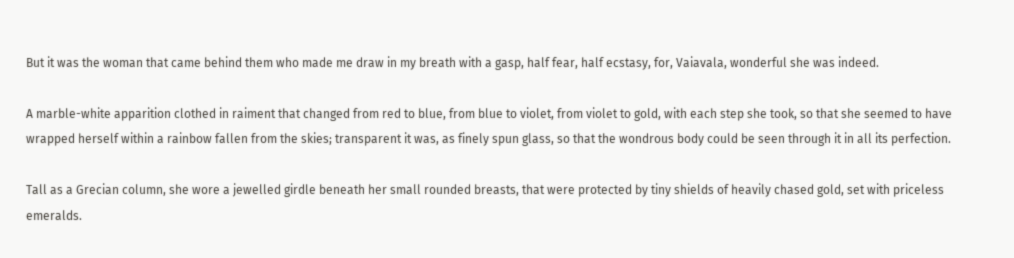But it was the woman that came behind them who made me draw in my breath with a gasp, half fear, half ecstasy, for, Vaiavala, wonderful she was indeed.

A marble-white apparition clothed in raiment that changed from red to blue, from blue to violet, from violet to gold, with each step she took, so that she seemed to have wrapped herself within a rainbow fallen from the skies; transparent it was, as finely spun glass, so that the wondrous body could be seen through it in all its perfection.

Tall as a Grecian column, she wore a jewelled girdle beneath her small rounded breasts, that were protected by tiny shields of heavily chased gold, set with priceless emeralds.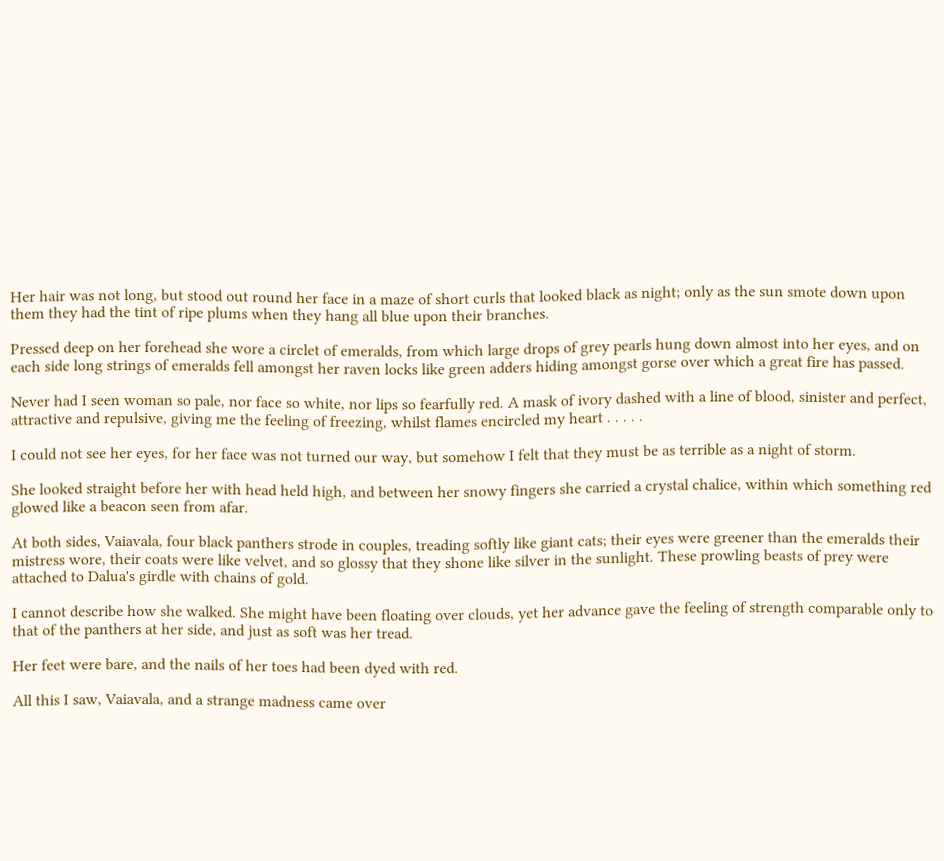Her hair was not long, but stood out round her face in a maze of short curls that looked black as night; only as the sun smote down upon them they had the tint of ripe plums when they hang all blue upon their branches.

Pressed deep on her forehead she wore a circlet of emeralds, from which large drops of grey pearls hung down almost into her eyes, and on each side long strings of emeralds fell amongst her raven locks like green adders hiding amongst gorse over which a great fire has passed.

Never had I seen woman so pale, nor face so white, nor lips so fearfully red. A mask of ivory dashed with a line of blood, sinister and perfect, attractive and repulsive, giving me the feeling of freezing, whilst flames encircled my heart . . . . .

I could not see her eyes, for her face was not turned our way, but somehow I felt that they must be as terrible as a night of storm.

She looked straight before her with head held high, and between her snowy fingers she carried a crystal chalice, within which something red glowed like a beacon seen from afar.

At both sides, Vaiavala, four black panthers strode in couples, treading softly like giant cats; their eyes were greener than the emeralds their mistress wore, their coats were like velvet, and so glossy that they shone like silver in the sunlight. These prowling beasts of prey were attached to Dalua's girdle with chains of gold.

I cannot describe how she walked. She might have been floating over clouds, yet her advance gave the feeling of strength comparable only to that of the panthers at her side, and just as soft was her tread.

Her feet were bare, and the nails of her toes had been dyed with red.

All this I saw, Vaiavala, and a strange madness came over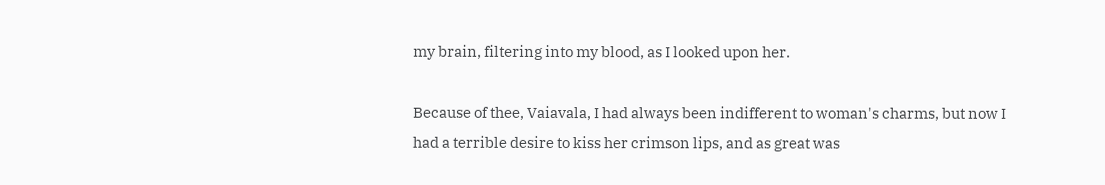my brain, filtering into my blood, as I looked upon her.

Because of thee, Vaiavala, I had always been indifferent to woman's charms, but now I had a terrible desire to kiss her crimson lips, and as great was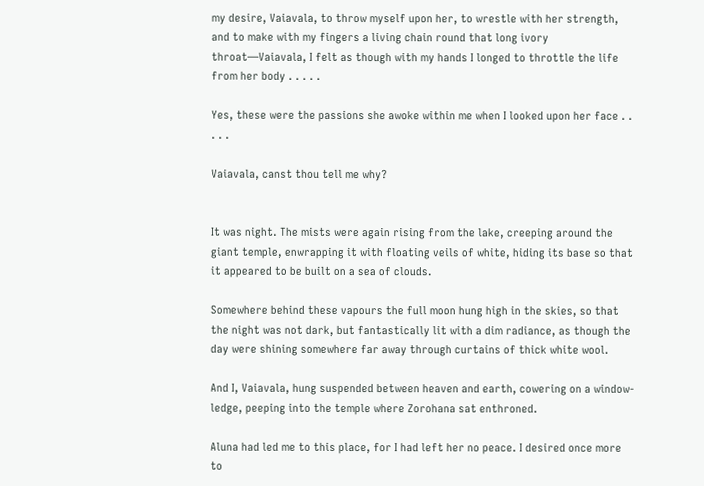my desire, Vaiavala, to throw myself upon her, to wrestle with her strength, and to make with my fingers a living chain round that long ivory throat—Vaiavala, I felt as though with my hands I longed to throttle the life from her body . . . . .

Yes, these were the passions she awoke within me when I looked upon her face . . . . .

Vaiavala, canst thou tell me why?


It was night. The mists were again rising from the lake, creeping around the giant temple, enwrapping it with floating veils of white, hiding its base so that it appeared to be built on a sea of clouds.

Somewhere behind these vapours the full moon hung high in the skies, so that the night was not dark, but fantastically lit with a dim radiance, as though the day were shining somewhere far away through curtains of thick white wool.

And I, Vaiavala, hung suspended between heaven and earth, cowering on a window-ledge, peeping into the temple where Zorohana sat enthroned.

Aluna had led me to this place, for I had left her no peace. I desired once more to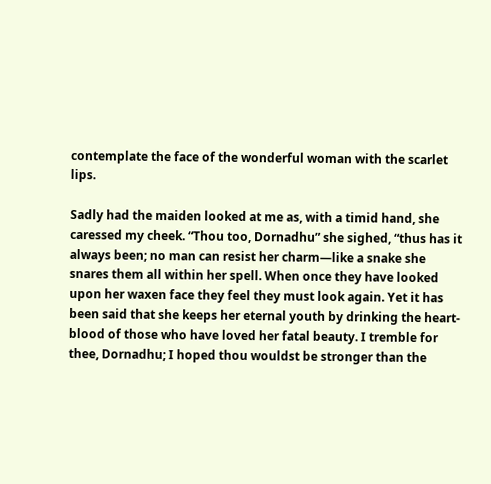contemplate the face of the wonderful woman with the scarlet lips.

Sadly had the maiden looked at me as, with a timid hand, she caressed my cheek. “Thou too, Dornadhu” she sighed, “thus has it always been; no man can resist her charm—like a snake she snares them all within her spell. When once they have looked upon her waxen face they feel they must look again. Yet it has been said that she keeps her eternal youth by drinking the heart-blood of those who have loved her fatal beauty. I tremble for thee, Dornadhu; I hoped thou wouldst be stronger than the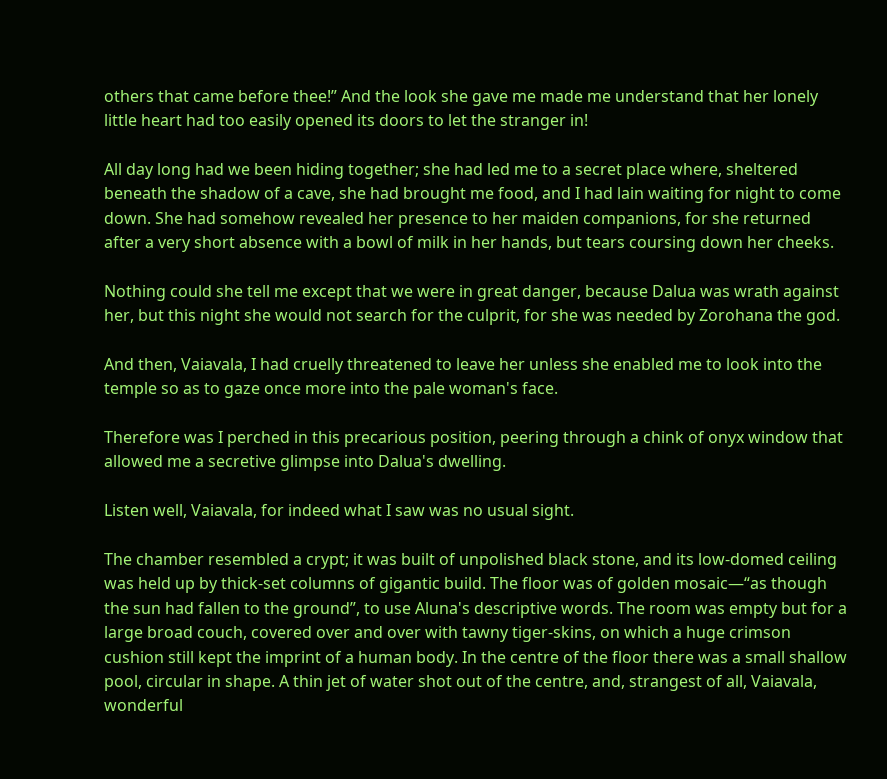others that came before thee!” And the look she gave me made me understand that her lonely little heart had too easily opened its doors to let the stranger in!

All day long had we been hiding together; she had led me to a secret place where, sheltered beneath the shadow of a cave, she had brought me food, and I had lain waiting for night to come down. She had somehow revealed her presence to her maiden companions, for she returned after a very short absence with a bowl of milk in her hands, but tears coursing down her cheeks.

Nothing could she tell me except that we were in great danger, because Dalua was wrath against her, but this night she would not search for the culprit, for she was needed by Zorohana the god.

And then, Vaiavala, I had cruelly threatened to leave her unless she enabled me to look into the temple so as to gaze once more into the pale woman's face.

Therefore was I perched in this precarious position, peering through a chink of onyx window that allowed me a secretive glimpse into Dalua's dwelling.

Listen well, Vaiavala, for indeed what I saw was no usual sight.

The chamber resembled a crypt; it was built of unpolished black stone, and its low-domed ceiling was held up by thick-set columns of gigantic build. The floor was of golden mosaic—“as though the sun had fallen to the ground”, to use Aluna's descriptive words. The room was empty but for a large broad couch, covered over and over with tawny tiger-skins, on which a huge crimson cushion still kept the imprint of a human body. In the centre of the floor there was a small shallow pool, circular in shape. A thin jet of water shot out of the centre, and, strangest of all, Vaiavala, wonderful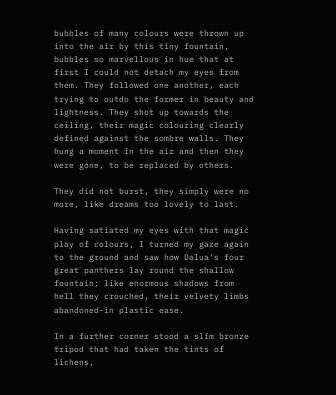bubbles of many colours were thrown up into the air by this tiny fountain, bubbles so marvellous in hue that at first I could not detach my eyes from them. They followed one another, each trying to outdo the former in beauty and lightness. They shot up towards the ceiling, their magic colouring clearly defined against the sombre walls. They hung a moment in the air and then they were gone, to be replaced by others.

They did not burst, they simply were no more, like dreams too lovely to last.

Having satiated my eyes with that magic play of colours, I turned my gaze again to the ground and saw how Dalua's four great panthers lay round the shallow fountain; like enormous shadows from hell they crouched, their velvety limbs abandoned-in plastic ease.

In a further corner stood a slim bronze tripod that had taken the tints of lichens,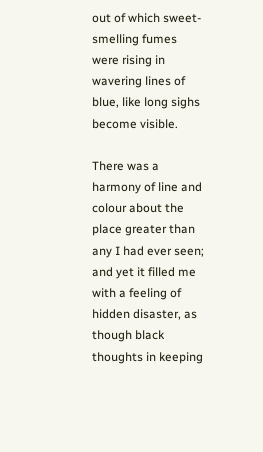out of which sweet-smelling fumes were rising in wavering lines of blue, like long sighs become visible.

There was a harmony of line and colour about the place greater than any I had ever seen; and yet it filled me with a feeling of hidden disaster, as though black thoughts in keeping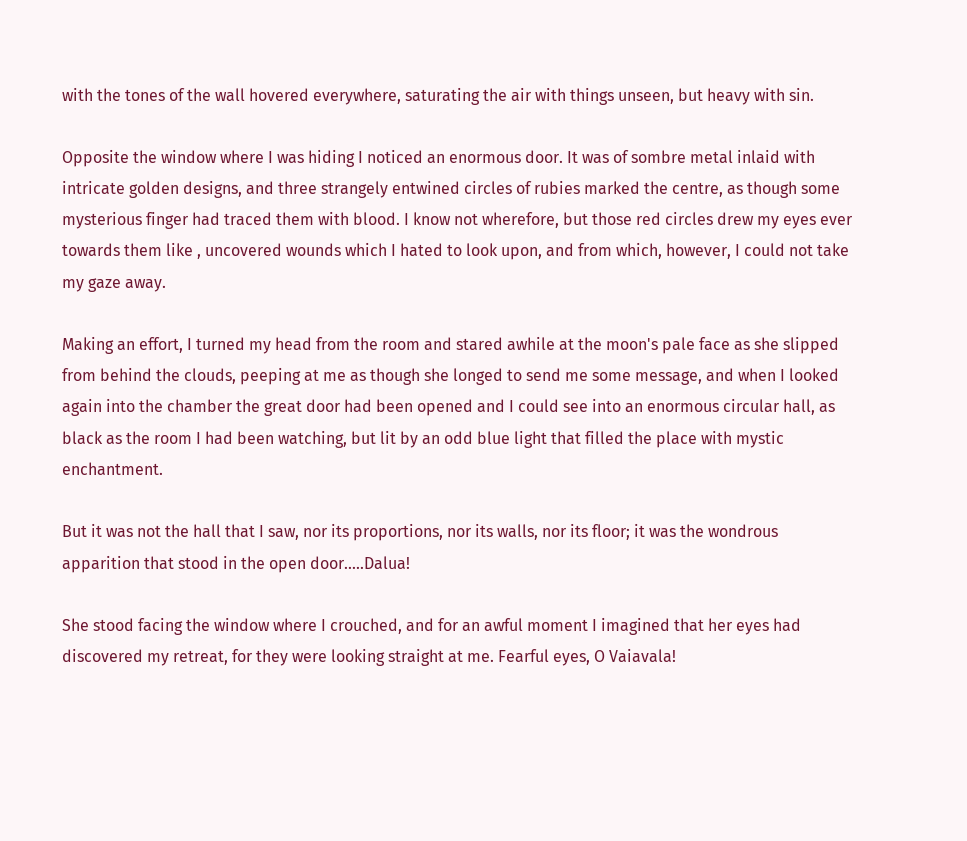with the tones of the wall hovered everywhere, saturating the air with things unseen, but heavy with sin.

Opposite the window where I was hiding I noticed an enormous door. It was of sombre metal inlaid with intricate golden designs, and three strangely entwined circles of rubies marked the centre, as though some mysterious finger had traced them with blood. I know not wherefore, but those red circles drew my eyes ever towards them like , uncovered wounds which I hated to look upon, and from which, however, I could not take my gaze away.

Making an effort, I turned my head from the room and stared awhile at the moon's pale face as she slipped from behind the clouds, peeping at me as though she longed to send me some message, and when I looked again into the chamber the great door had been opened and I could see into an enormous circular hall, as black as the room I had been watching, but lit by an odd blue light that filled the place with mystic enchantment.

But it was not the hall that I saw, nor its proportions, nor its walls, nor its floor; it was the wondrous apparition that stood in the open door.....Dalua!

She stood facing the window where I crouched, and for an awful moment I imagined that her eyes had discovered my retreat, for they were looking straight at me. Fearful eyes, O Vaiavala!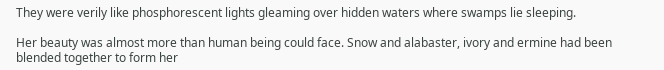They were verily like phosphorescent lights gleaming over hidden waters where swamps lie sleeping.

Her beauty was almost more than human being could face. Snow and alabaster, ivory and ermine had been blended together to form her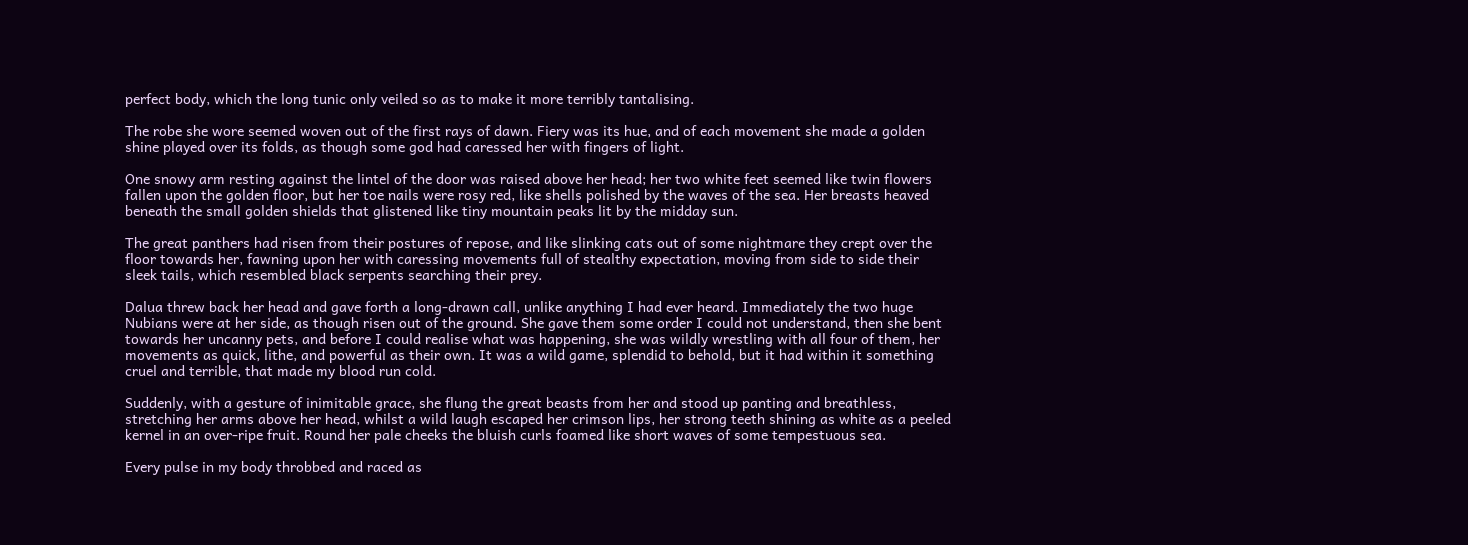perfect body, which the long tunic only veiled so as to make it more terribly tantalising.

The robe she wore seemed woven out of the first rays of dawn. Fiery was its hue, and of each movement she made a golden shine played over its folds, as though some god had caressed her with fingers of light.

One snowy arm resting against the lintel of the door was raised above her head; her two white feet seemed like twin flowers fallen upon the golden floor, but her toe nails were rosy red, like shells polished by the waves of the sea. Her breasts heaved beneath the small golden shields that glistened like tiny mountain peaks lit by the midday sun.

The great panthers had risen from their postures of repose, and like slinking cats out of some nightmare they crept over the floor towards her, fawning upon her with caressing movements full of stealthy expectation, moving from side to side their sleek tails, which resembled black serpents searching their prey.

Dalua threw back her head and gave forth a long-drawn call, unlike anything I had ever heard. Immediately the two huge Nubians were at her side, as though risen out of the ground. She gave them some order I could not understand, then she bent towards her uncanny pets, and before I could realise what was happening, she was wildly wrestling with all four of them, her movements as quick, lithe, and powerful as their own. It was a wild game, splendid to behold, but it had within it something cruel and terrible, that made my blood run cold.

Suddenly, with a gesture of inimitable grace, she flung the great beasts from her and stood up panting and breathless, stretching her arms above her head, whilst a wild laugh escaped her crimson lips, her strong teeth shining as white as a peeled kernel in an over-ripe fruit. Round her pale cheeks the bluish curls foamed like short waves of some tempestuous sea.

Every pulse in my body throbbed and raced as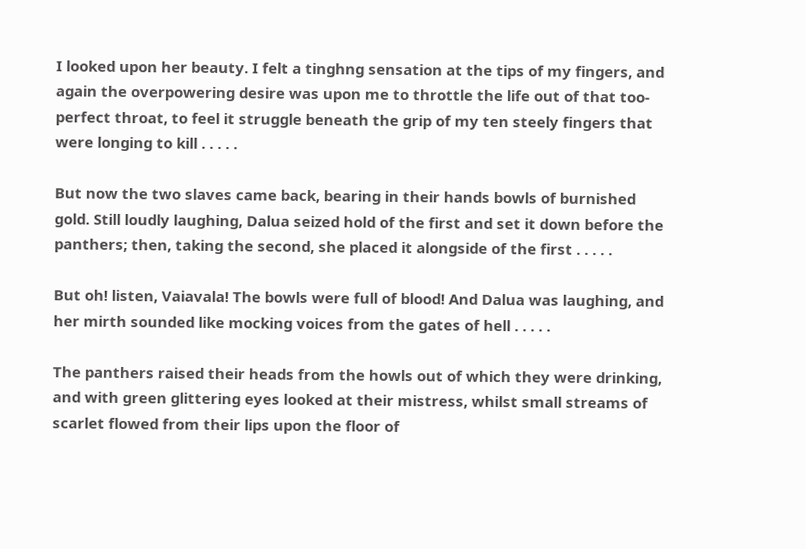I looked upon her beauty. I felt a tinghng sensation at the tips of my fingers, and again the overpowering desire was upon me to throttle the life out of that too-perfect throat, to feel it struggle beneath the grip of my ten steely fingers that were longing to kill . . . . .

But now the two slaves came back, bearing in their hands bowls of burnished gold. Still loudly laughing, Dalua seized hold of the first and set it down before the panthers; then, taking the second, she placed it alongside of the first . . . . .

But oh! listen, Vaiavala! The bowls were full of blood! And Dalua was laughing, and her mirth sounded like mocking voices from the gates of hell . . . . .

The panthers raised their heads from the howls out of which they were drinking, and with green glittering eyes looked at their mistress, whilst small streams of scarlet flowed from their lips upon the floor of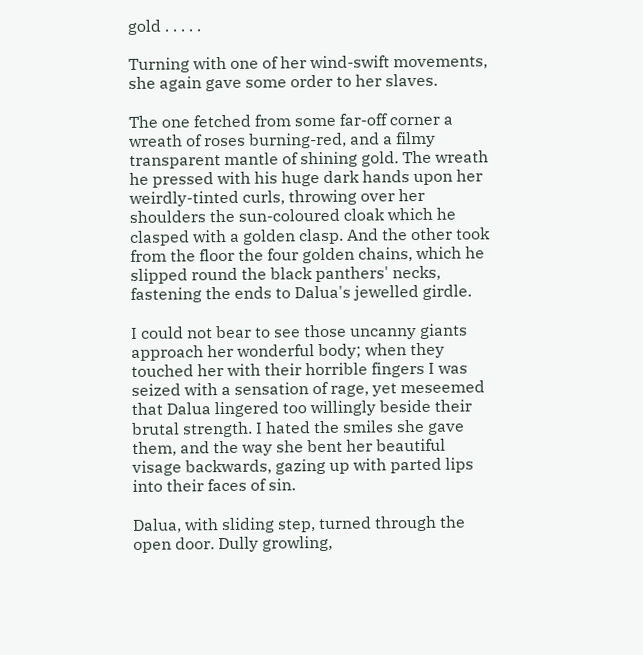gold . . . . .

Turning with one of her wind-swift movements, she again gave some order to her slaves.

The one fetched from some far-off corner a wreath of roses burning-red, and a filmy transparent mantle of shining gold. The wreath he pressed with his huge dark hands upon her weirdly-tinted curls, throwing over her shoulders the sun-coloured cloak which he clasped with a golden clasp. And the other took from the floor the four golden chains, which he slipped round the black panthers' necks, fastening the ends to Dalua's jewelled girdle.

I could not bear to see those uncanny giants approach her wonderful body; when they touched her with their horrible fingers I was seized with a sensation of rage, yet meseemed that Dalua lingered too willingly beside their brutal strength. I hated the smiles she gave them, and the way she bent her beautiful visage backwards, gazing up with parted lips into their faces of sin.

Dalua, with sliding step, turned through the open door. Dully growling,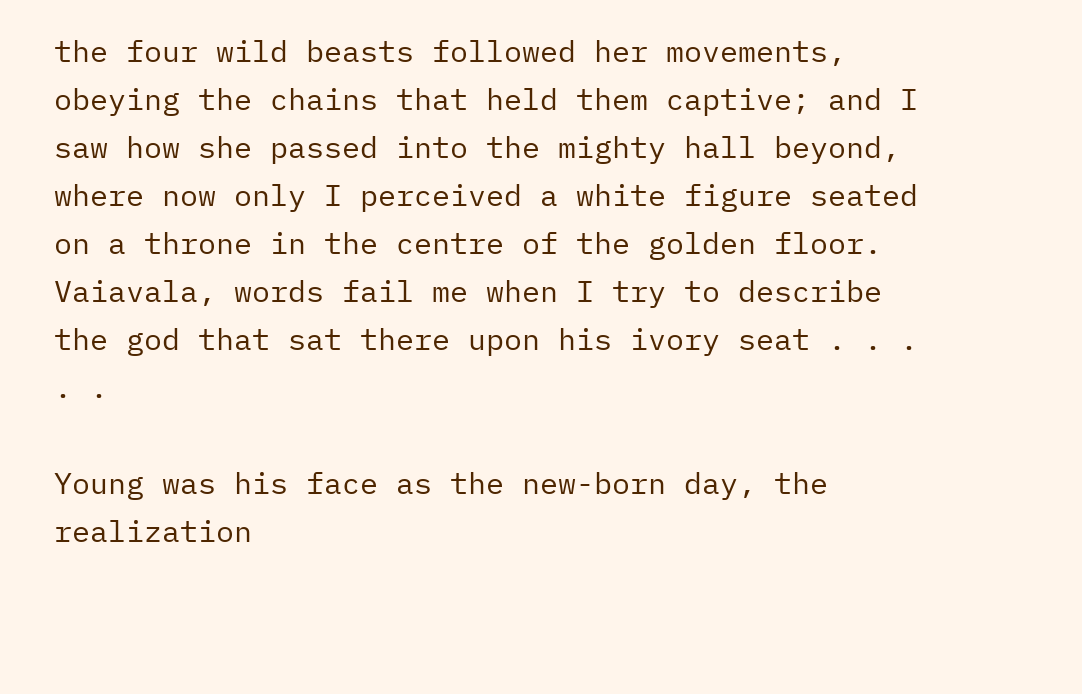the four wild beasts followed her movements, obeying the chains that held them captive; and I saw how she passed into the mighty hall beyond, where now only I perceived a white figure seated on a throne in the centre of the golden floor. Vaiavala, words fail me when I try to describe the god that sat there upon his ivory seat . . . . .

Young was his face as the new-born day, the realization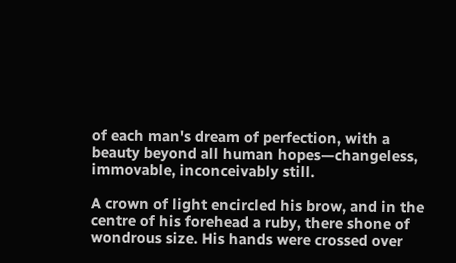of each man's dream of perfection, with a beauty beyond all human hopes—changeless, immovable, inconceivably still.

A crown of light encircled his brow, and in the centre of his forehead a ruby, there shone of wondrous size. His hands were crossed over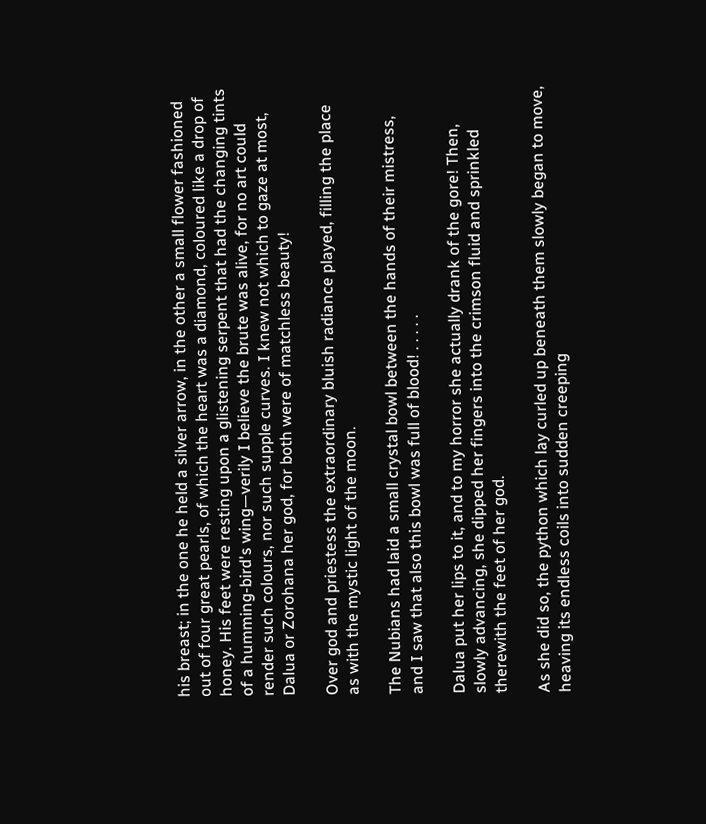his breast; in the one he held a silver arrow, in the other a small flower fashioned out of four great pearls, of which the heart was a diamond, coloured like a drop of honey. His feet were resting upon a glistening serpent that had the changing tints of a humming-bird's wing—verily I believe the brute was alive, for no art could render such colours, nor such supple curves. I knew not which to gaze at most, Dalua or Zorohana her god, for both were of matchless beauty!

Over god and priestess the extraordinary bluish radiance played, filling the place as with the mystic light of the moon.

The Nubians had laid a small crystal bowl between the hands of their mistress, and I saw that also this bowl was full of blood! . . . . .

Dalua put her lips to it, and to my horror she actually drank of the gore! Then, slowly advancing, she dipped her fingers into the crimson fluid and sprinkled therewith the feet of her god.

As she did so, the python which lay curled up beneath them slowly began to move, heaving its endless coils into sudden creeping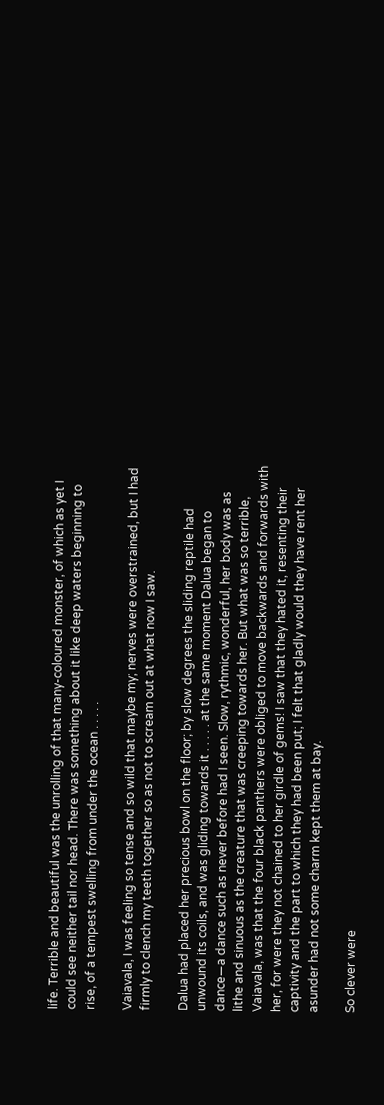life. Terrible and beautiful was the unrolling of that many-coloured monster, of which as yet I could see neither tail nor head. There was something about it like deep waters beginning to rise, of a tempest swelling from under the ocean . . . . .

Vaiavala, I was feeling so tense and so wild that maybe my; nerves were overstrained, but I had firmly to clench my teeth together so as not to scream out at what now I saw.

Dalua had placed her precious bowl on the floor; by slow degrees the sliding reptile had unwound its coils, and was gliding towards it . . . . . at the same moment Dalua began to dance—a dance such as never before had I seen. Slow, rythmic, wonderful, her body was as lithe and sinuous as the creature that was creeping towards her. But what was so terrible, Vaiavala, was that the four black panthers were obliged to move backwards and forwards with her, for were they not chained to her girdle of gems! I saw that they hated it, resenting their captivity and the part to which they had been put; I felt that gladly would they have rent her asunder had not some charm kept them at bay.

So clever were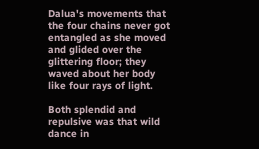Dalua's movements that the four chains never got entangled as she moved and glided over the glittering floor; they waved about her body like four rays of light.

Both splendid and repulsive was that wild dance in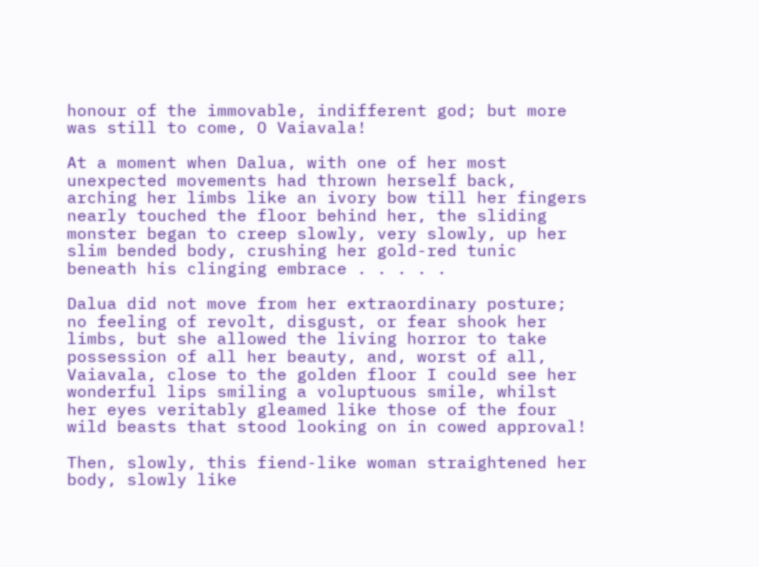honour of the immovable, indifferent god; but more was still to come, O Vaiavala!

At a moment when Dalua, with one of her most unexpected movements had thrown herself back, arching her limbs like an ivory bow till her fingers nearly touched the floor behind her, the sliding monster began to creep slowly, very slowly, up her slim bended body, crushing her gold-red tunic beneath his clinging embrace . . . . .

Dalua did not move from her extraordinary posture; no feeling of revolt, disgust, or fear shook her limbs, but she allowed the living horror to take possession of all her beauty, and, worst of all, Vaiavala, close to the golden floor I could see her wonderful lips smiling a voluptuous smile, whilst her eyes veritably gleamed like those of the four wild beasts that stood looking on in cowed approval!

Then, slowly, this fiend-like woman straightened her body, slowly like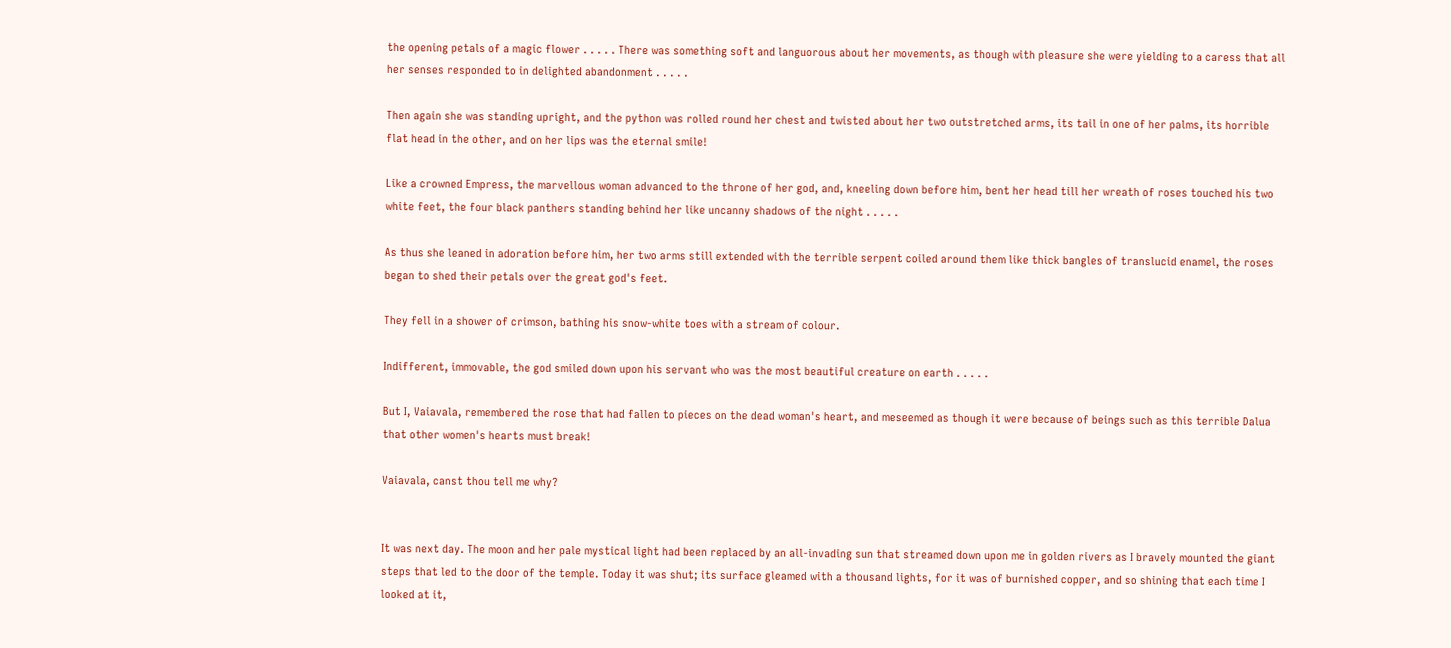the opening petals of a magic flower . . . . . There was something soft and languorous about her movements, as though with pleasure she were yielding to a caress that all her senses responded to in delighted abandonment . . . . .

Then again she was standing upright, and the python was rolled round her chest and twisted about her two outstretched arms, its tail in one of her palms, its horrible flat head in the other, and on her lips was the eternal smile!

Like a crowned Empress, the marvellous woman advanced to the throne of her god, and, kneeling down before him, bent her head till her wreath of roses touched his two white feet, the four black panthers standing behind her like uncanny shadows of the night . . . . .

As thus she leaned in adoration before him, her two arms still extended with the terrible serpent coiled around them like thick bangles of translucid enamel, the roses began to shed their petals over the great god's feet.

They fell in a shower of crimson, bathing his snow-white toes with a stream of colour.

Indifferent, immovable, the god smiled down upon his servant who was the most beautiful creature on earth . . . . .

But I, Vaiavala, remembered the rose that had fallen to pieces on the dead woman's heart, and meseemed as though it were because of beings such as this terrible Dalua that other women's hearts must break!

Vaiavala, canst thou tell me why?


It was next day. The moon and her pale mystical light had been replaced by an all-invading sun that streamed down upon me in golden rivers as I bravely mounted the giant steps that led to the door of the temple. Today it was shut; its surface gleamed with a thousand lights, for it was of burnished copper, and so shining that each time I looked at it,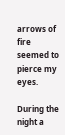arrows of fire seemed to pierce my eyes.

During the night a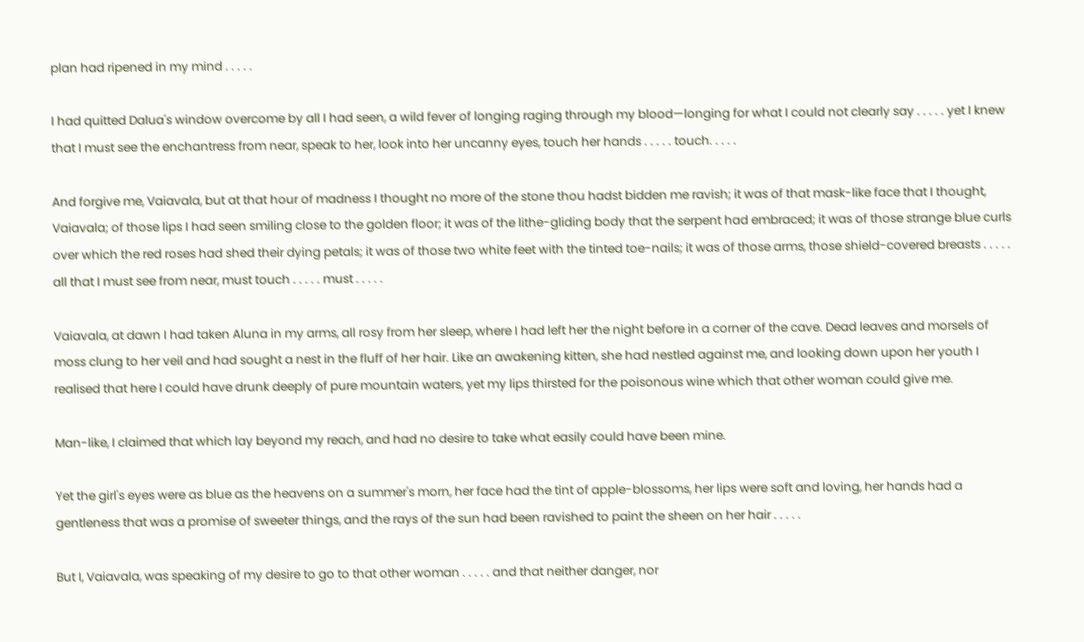plan had ripened in my mind . . . . .

I had quitted Dalua's window overcome by all I had seen, a wild fever of longing raging through my blood—longing for what I could not clearly say . . . . . yet I knew that I must see the enchantress from near, speak to her, look into her uncanny eyes, touch her hands . . . . . touch. . . . .

And forgive me, Vaiavala, but at that hour of madness I thought no more of the stone thou hadst bidden me ravish; it was of that mask-like face that I thought, Vaiavala; of those lips I had seen smiling close to the golden floor; it was of the lithe-gliding body that the serpent had embraced; it was of those strange blue curls over which the red roses had shed their dying petals; it was of those two white feet with the tinted toe-nails; it was of those arms, those shield-covered breasts . . . . . all that I must see from near, must touch . . . . . must . . . . .

Vaiavala, at dawn I had taken Aluna in my arms, all rosy from her sleep, where I had left her the night before in a corner of the cave. Dead leaves and morsels of moss clung to her veil and had sought a nest in the fluff of her hair. Like an awakening kitten, she had nestled against me, and looking down upon her youth I realised that here I could have drunk deeply of pure mountain waters, yet my lips thirsted for the poisonous wine which that other woman could give me.

Man-like, I claimed that which lay beyond my reach, and had no desire to take what easily could have been mine.

Yet the girl's eyes were as blue as the heavens on a summer's morn, her face had the tint of apple-blossoms, her lips were soft and loving, her hands had a gentleness that was a promise of sweeter things, and the rays of the sun had been ravished to paint the sheen on her hair . . . . .

But I, Vaiavala, was speaking of my desire to go to that other woman . . . . . and that neither danger, nor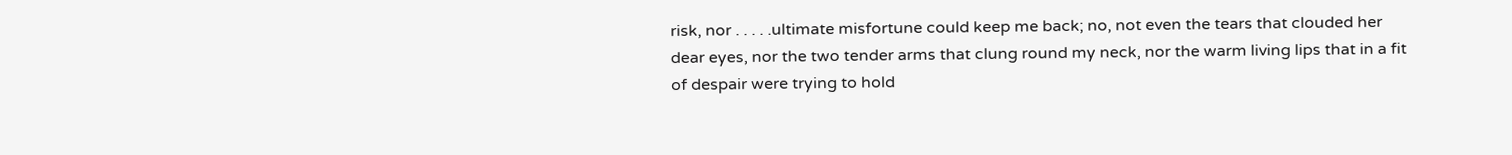risk, nor . . . . .ultimate misfortune could keep me back; no, not even the tears that clouded her dear eyes, nor the two tender arms that clung round my neck, nor the warm living lips that in a fit of despair were trying to hold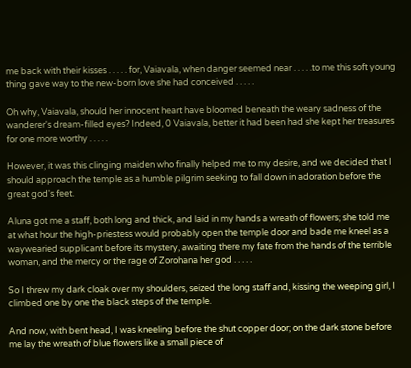me back with their kisses . . . . . for, Vaiavala, when danger seemed near . . . . .to me this soft young thing gave way to the new-born love she had conceived . . . . .

Oh why, Vaiavala, should her innocent heart have bloomed beneath the weary sadness of the wanderer's dream-filled eyes? Indeed, 0 Vaiavala, better it had been had she kept her treasures for one more worthy . . . . .

However, it was this clinging maiden who finally helped me to my desire, and we decided that I should approach the temple as a humble pilgrim seeking to fall down in adoration before the great god's feet.

Aluna got me a staff, both long and thick, and laid in my hands a wreath of flowers; she told me at what hour the high-priestess would probably open the temple door and bade me kneel as a waywearied supplicant before its mystery, awaiting there my fate from the hands of the terrible woman, and the mercy or the rage of Zorohana her god . . . . .

So I threw my dark cloak over my shoulders, seized the long staff and, kissing the weeping girl, I climbed one by one the black steps of the temple.

And now, with bent head, I was kneeling before the shut copper door; on the dark stone before me lay the wreath of blue flowers like a small piece of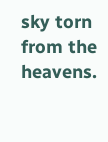sky torn from the heavens.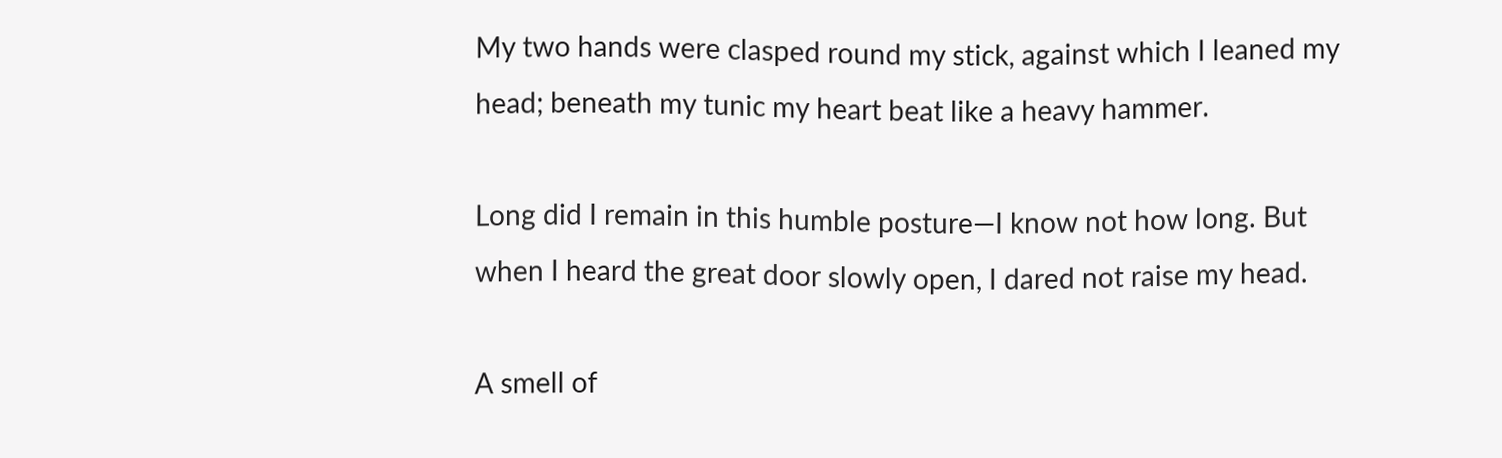My two hands were clasped round my stick, against which I leaned my head; beneath my tunic my heart beat like a heavy hammer.

Long did I remain in this humble posture—I know not how long. But when I heard the great door slowly open, I dared not raise my head.

A smell of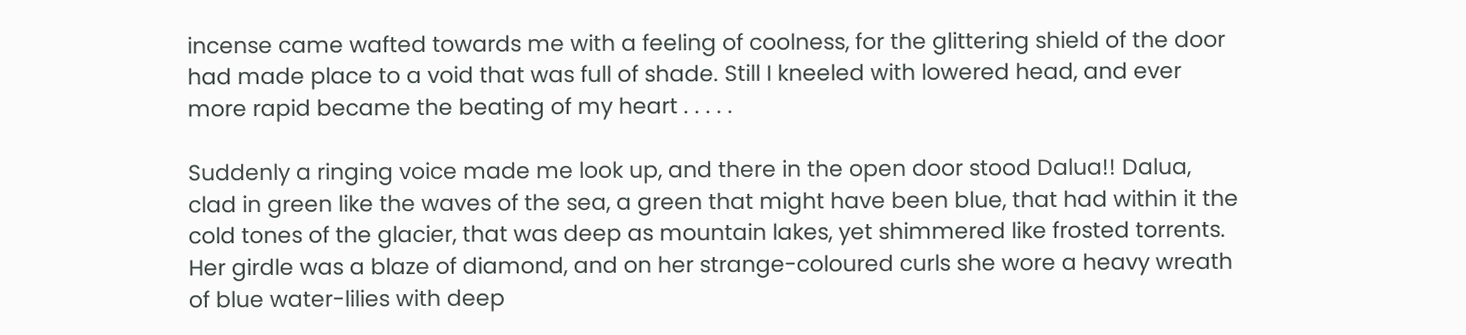incense came wafted towards me with a feeling of coolness, for the glittering shield of the door had made place to a void that was full of shade. Still I kneeled with lowered head, and ever more rapid became the beating of my heart . . . . .

Suddenly a ringing voice made me look up, and there in the open door stood Dalua!! Dalua, clad in green like the waves of the sea, a green that might have been blue, that had within it the cold tones of the glacier, that was deep as mountain lakes, yet shimmered like frosted torrents. Her girdle was a blaze of diamond, and on her strange-coloured curls she wore a heavy wreath of blue water-lilies with deep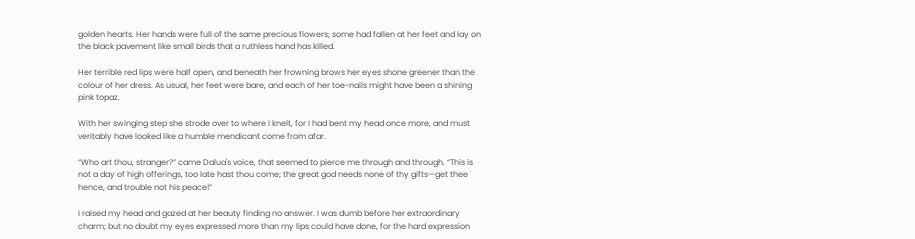golden hearts. Her hands were full of the same precious flowers; some had fallen at her feet and lay on the black pavement like small birds that a ruthless hand has killed.

Her terrible red lips were half open, and beneath her frowning brows her eyes shone greener than the colour of her dress. As usual, her feet were bare, and each of her toe-nails might have been a shining pink topaz.

With her swinging step she strode over to where I knelt, for I had bent my head once more, and must veritably have looked like a humble mendicant come from afar.

“Who art thou, stranger?” came Dalua's voice, that seemed to pierce me through and through. “This is not a day of high offerings, too late hast thou come; the great god needs none of thy gifts—get thee hence, and trouble not his peace!”

I raised my head and gazed at her beauty finding no answer. I was dumb before her extraordinary charm; but no doubt my eyes expressed more than my lips could have done, for the hard expression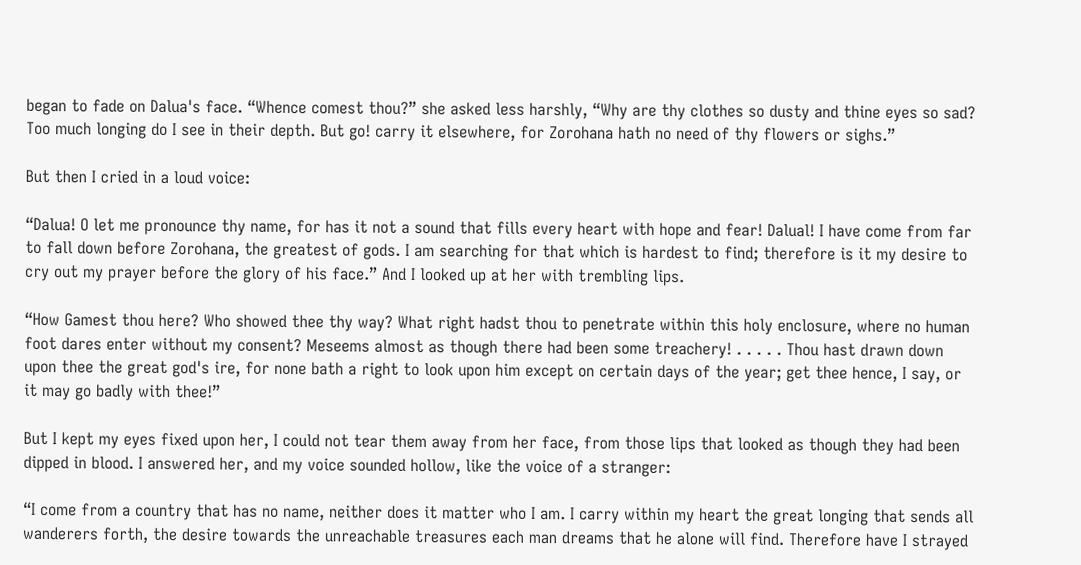began to fade on Dalua's face. “Whence comest thou?” she asked less harshly, “Why are thy clothes so dusty and thine eyes so sad? Too much longing do I see in their depth. But go! carry it elsewhere, for Zorohana hath no need of thy flowers or sighs.”

But then I cried in a loud voice:

“Dalua! O let me pronounce thy name, for has it not a sound that fills every heart with hope and fear! Dalual! I have come from far to fall down before Zorohana, the greatest of gods. I am searching for that which is hardest to find; therefore is it my desire to cry out my prayer before the glory of his face.” And I looked up at her with trembling lips.

“How Gamest thou here? Who showed thee thy way? What right hadst thou to penetrate within this holy enclosure, where no human foot dares enter without my consent? Meseems almost as though there had been some treachery! . . . . . Thou hast drawn down upon thee the great god's ire, for none bath a right to look upon him except on certain days of the year; get thee hence, I say, or it may go badly with thee!”

But I kept my eyes fixed upon her, I could not tear them away from her face, from those lips that looked as though they had been dipped in blood. I answered her, and my voice sounded hollow, like the voice of a stranger:

“I come from a country that has no name, neither does it matter who I am. I carry within my heart the great longing that sends all wanderers forth, the desire towards the unreachable treasures each man dreams that he alone will find. Therefore have I strayed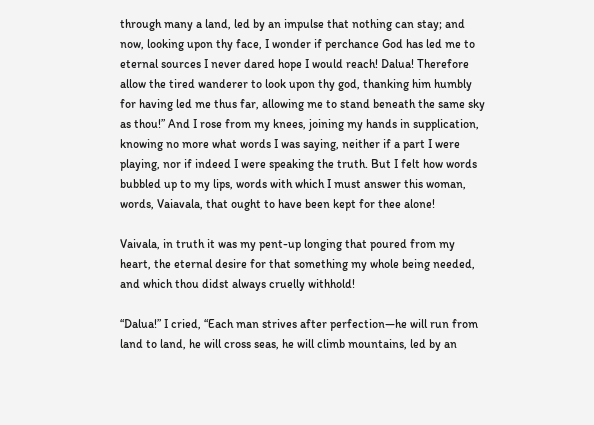through many a land, led by an impulse that nothing can stay; and now, looking upon thy face, I wonder if perchance God has led me to eternal sources I never dared hope I would reach! Dalua! Therefore allow the tired wanderer to look upon thy god, thanking him humbly for having led me thus far, allowing me to stand beneath the same sky as thou!” And I rose from my knees, joining my hands in supplication, knowing no more what words I was saying, neither if a part I were playing, nor if indeed I were speaking the truth. But I felt how words bubbled up to my lips, words with which I must answer this woman, words, Vaiavala, that ought to have been kept for thee alone!

Vaivala, in truth it was my pent-up longing that poured from my heart, the eternal desire for that something my whole being needed, and which thou didst always cruelly withhold!

“Dalua!” I cried, “Each man strives after perfection—he will run from land to land, he will cross seas, he will climb mountains, led by an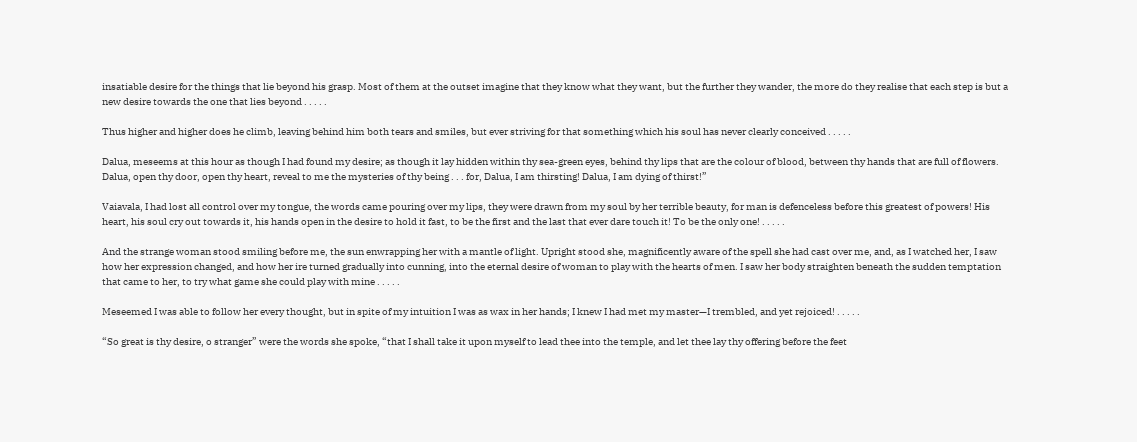insatiable desire for the things that lie beyond his grasp. Most of them at the outset imagine that they know what they want, but the further they wander, the more do they realise that each step is but a new desire towards the one that lies beyond . . . . .

Thus higher and higher does he climb, leaving behind him both tears and smiles, but ever striving for that something which his soul has never clearly conceived . . . . .

Dalua, meseems at this hour as though I had found my desire; as though it lay hidden within thy sea-green eyes, behind thy lips that are the colour of blood, between thy hands that are full of flowers. Dalua, open thy door, open thy heart, reveal to me the mysteries of thy being . . . for, Dalua, I am thirsting! Dalua, I am dying of thirst!”

Vaiavala, I had lost all control over my tongue, the words came pouring over my lips, they were drawn from my soul by her terrible beauty, for man is defenceless before this greatest of powers! His heart, his soul cry out towards it, his hands open in the desire to hold it fast, to be the first and the last that ever dare touch it! To be the only one! . . . . .

And the strange woman stood smiling before me, the sun enwrapping her with a mantle of light. Upright stood she, magnificently aware of the spell she had cast over me, and, as I watched her, I saw how her expression changed, and how her ire turned gradually into cunning, into the eternal desire of woman to play with the hearts of men. I saw her body straighten beneath the sudden temptation that came to her, to try what game she could play with mine . . . . .

Meseemed I was able to follow her every thought, but in spite of my intuition I was as wax in her hands; I knew I had met my master—I trembled, and yet rejoiced! . . . . .

“So great is thy desire, o stranger” were the words she spoke, “that I shall take it upon myself to lead thee into the temple, and let thee lay thy offering before the feet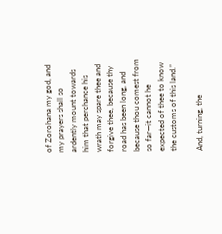of Zorohana my god, and my prayers shall so ardently mount towards him that perchance his wrath may spare thee and forgive thee, because thy road has been long, and because thou comest from so far—it cannot he expected of thee to know the customs of this land.”

And, turning, the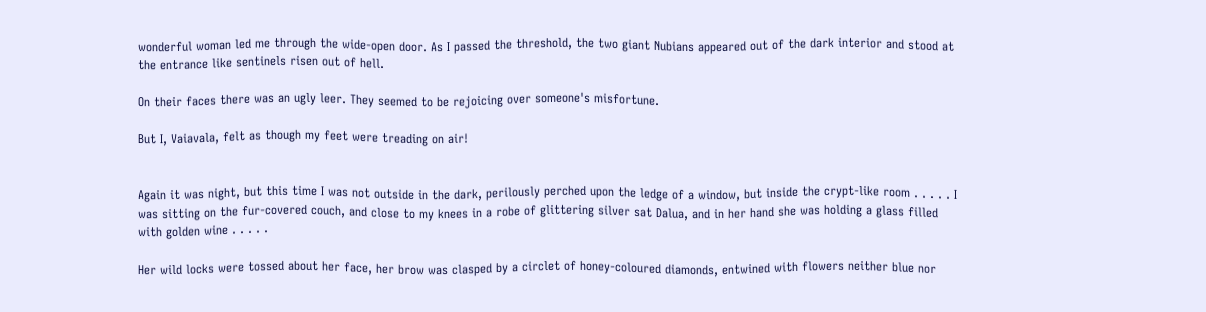wonderful woman led me through the wide-open door. As I passed the threshold, the two giant Nubians appeared out of the dark interior and stood at the entrance like sentinels risen out of hell.

On their faces there was an ugly leer. They seemed to be rejoicing over someone's misfortune.

But I, Vaiavala, felt as though my feet were treading on air!


Again it was night, but this time I was not outside in the dark, perilously perched upon the ledge of a window, but inside the crypt-like room . . . . . I was sitting on the fur-covered couch, and close to my knees in a robe of glittering silver sat Dalua, and in her hand she was holding a glass filled with golden wine . . . . .

Her wild locks were tossed about her face, her brow was clasped by a circlet of honey-coloured diamonds, entwined with flowers neither blue nor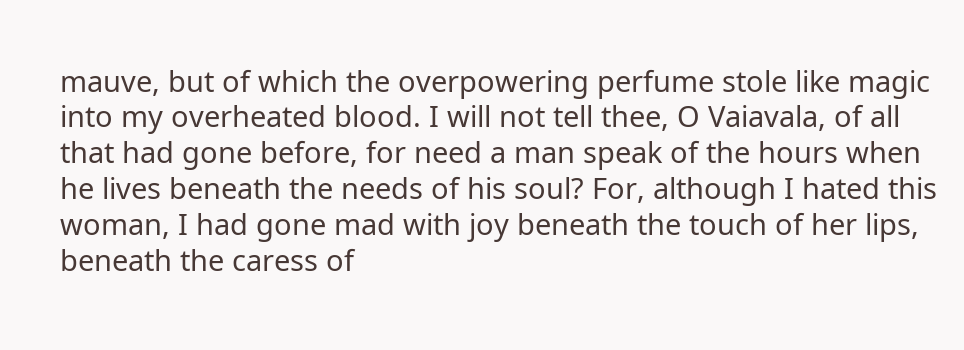mauve, but of which the overpowering perfume stole like magic into my overheated blood. I will not tell thee, O Vaiavala, of all that had gone before, for need a man speak of the hours when he lives beneath the needs of his soul? For, although I hated this woman, I had gone mad with joy beneath the touch of her lips, beneath the caress of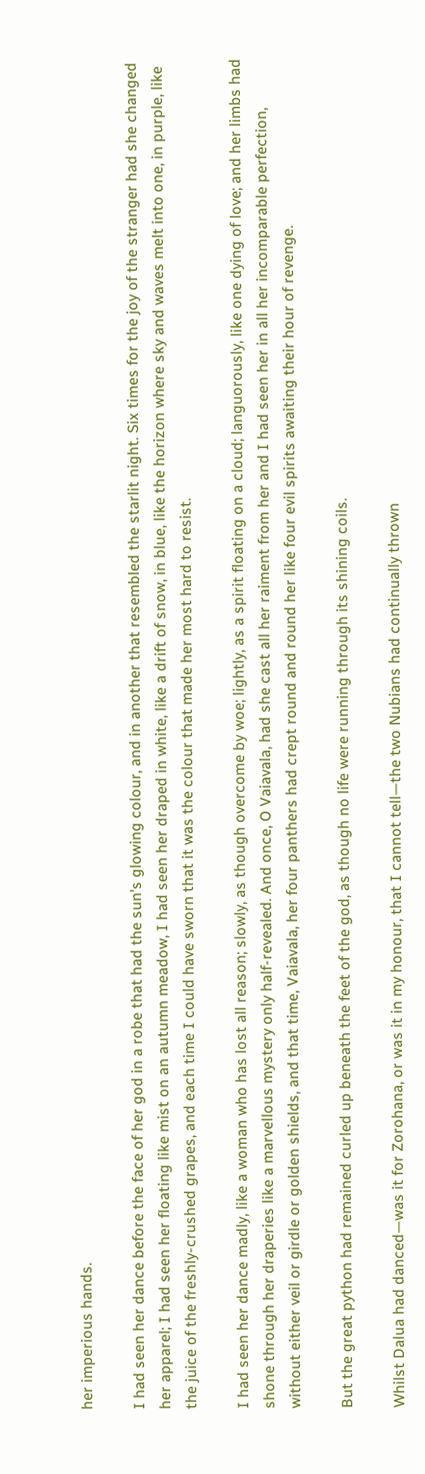her imperious hands.

I had seen her dance before the face of her god in a robe that had the sun's glowing colour, and in another that resembled the starlit night. Six times for the joy of the stranger had she changed her apparel; I had seen her floating like mist on an autumn meadow, I had seen her draped in white, like a drift of snow, in blue, like the horizon where sky and waves melt into one, in purple, like the juice of the freshly-crushed grapes, and each time I could have sworn that it was the colour that made her most hard to resist.

I had seen her dance madly, like a woman who has lost all reason; slowly, as though overcome by woe; lightly, as a spirit floating on a cloud; languorously, like one dying of love; and her limbs had shone through her draperies like a marvellous mystery only half-revealed. And once, O Vaiavala, had she cast all her raiment from her and I had seen her in all her incomparable perfection, without either veil or girdle or golden shields, and that time, Vaiavala, her four panthers had crept round and round her like four evil spirits awaiting their hour of revenge.

But the great python had remained curled up beneath the feet of the god, as though no life were running through its shining coils.

Whilst Dalua had danced—was it for Zorohana, or was it in my honour, that I cannot tell—the two Nubians had continually thrown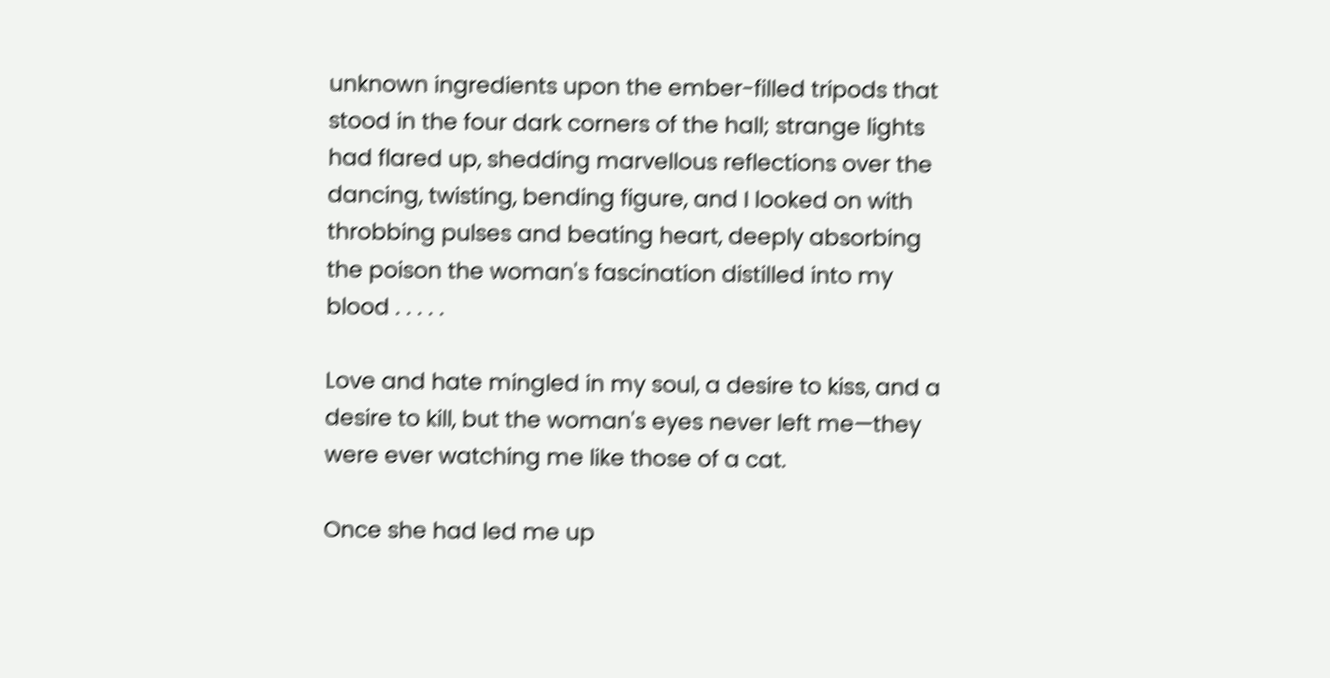unknown ingredients upon the ember-filled tripods that stood in the four dark corners of the hall; strange lights had flared up, shedding marvellous reflections over the dancing, twisting, bending figure, and I looked on with throbbing pulses and beating heart, deeply absorbing the poison the woman's fascination distilled into my blood . . . . .

Love and hate mingled in my soul, a desire to kiss, and a desire to kill, but the woman's eyes never left me—they were ever watching me like those of a cat.

Once she had led me up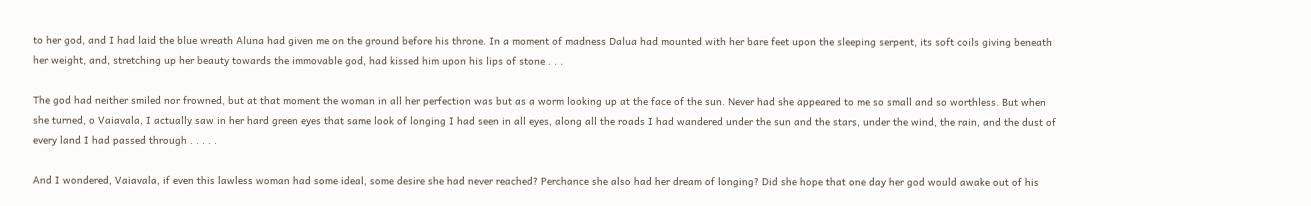to her god, and I had laid the blue wreath Aluna had given me on the ground before his throne. In a moment of madness Dalua had mounted with her bare feet upon the sleeping serpent, its soft coils giving beneath her weight, and, stretching up her beauty towards the immovable god, had kissed him upon his lips of stone . . .

The god had neither smiled nor frowned, but at that moment the woman in all her perfection was but as a worm looking up at the face of the sun. Never had she appeared to me so small and so worthless. But when she turned, o Vaiavala, I actually saw in her hard green eyes that same look of longing I had seen in all eyes, along all the roads I had wandered under the sun and the stars, under the wind, the rain, and the dust of every land I had passed through . . . . .

And I wondered, Vaiavala, if even this lawless woman had some ideal, some desire she had never reached? Perchance she also had her dream of longing? Did she hope that one day her god would awake out of his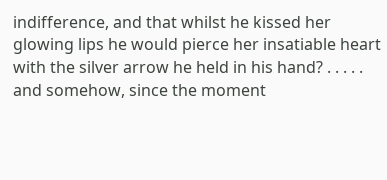indifference, and that whilst he kissed her glowing lips he would pierce her insatiable heart with the silver arrow he held in his hand? . . . . . and somehow, since the moment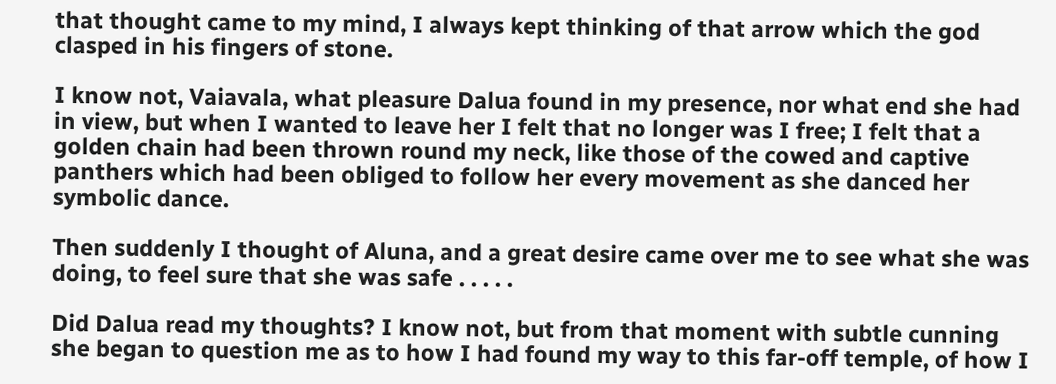that thought came to my mind, I always kept thinking of that arrow which the god clasped in his fingers of stone.

I know not, Vaiavala, what pleasure Dalua found in my presence, nor what end she had in view, but when I wanted to leave her I felt that no longer was I free; I felt that a golden chain had been thrown round my neck, like those of the cowed and captive panthers which had been obliged to follow her every movement as she danced her symbolic dance.

Then suddenly I thought of Aluna, and a great desire came over me to see what she was doing, to feel sure that she was safe . . . . .

Did Dalua read my thoughts? I know not, but from that moment with subtle cunning she began to question me as to how I had found my way to this far-off temple, of how I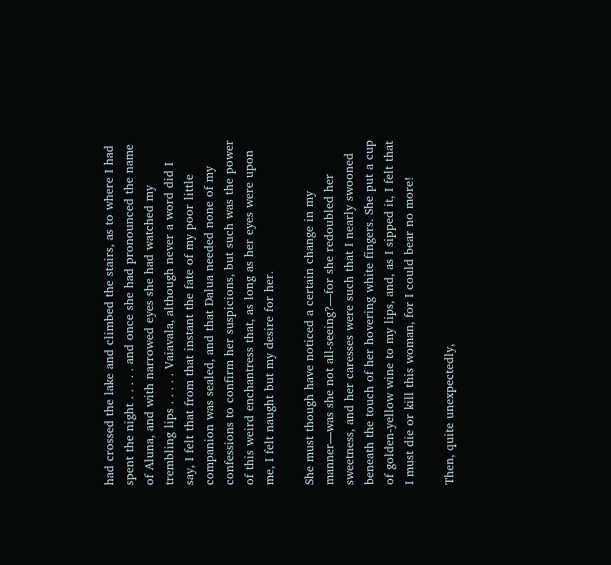had crossed the lake and climbed the stairs, as to where I had spent the night . . . . . and once she had pronounced the name of Aluna, and with narrowed eyes she had watched my trembling lips . . . . . Vaiavala, although never a word did I say, I felt that from that instant the fate of my poor little companion was sealed, and that Dalua needed none of my confessions to confirm her suspicions, but such was the power of this weird enchantress that, as long as her eyes were upon me, I felt naught but my desire for her.

She must though have noticed a certain change in my manner—was she not all-seeing?—for she redoubled her sweetness, and her caresses were such that I nearly swooned beneath the touch of her hovering white fingers. She put a cup of golden-yellow wine to my lips, and, as I sipped it, I felt that I must die or kill this woman, for I could bear no more!

Then, quite unexpectedly,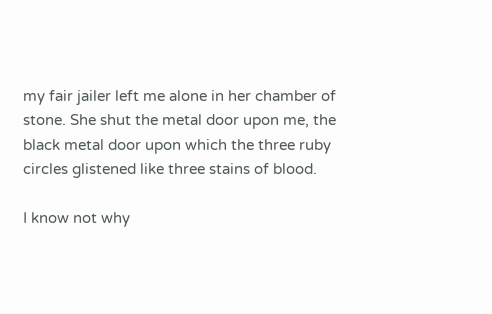my fair jailer left me alone in her chamber of stone. She shut the metal door upon me, the black metal door upon which the three ruby circles glistened like three stains of blood.

I know not why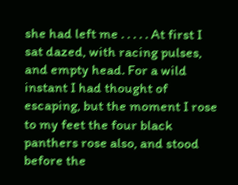she had left me . . . . . At first I sat dazed, with racing pulses, and empty head. For a wild instant I had thought of escaping, but the moment I rose to my feet the four black panthers rose also, and stood before the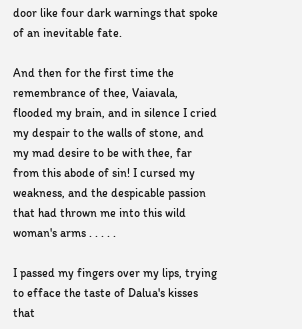door like four dark warnings that spoke of an inevitable fate.

And then for the first time the remembrance of thee, Vaiavala, flooded my brain, and in silence I cried my despair to the walls of stone, and my mad desire to be with thee, far from this abode of sin! I cursed my weakness, and the despicable passion that had thrown me into this wild woman's arms . . . . .

I passed my fingers over my lips, trying to efface the taste of Dalua's kisses that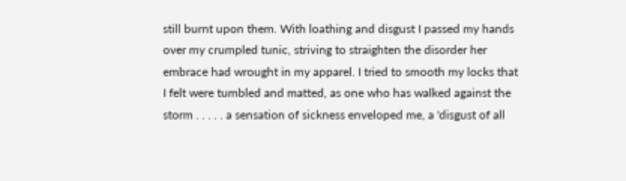still burnt upon them. With loathing and disgust I passed my hands over my crumpled tunic, striving to straighten the disorder her embrace had wrought in my apparel. I tried to smooth my locks that I felt were tumbled and matted, as one who has walked against the storm . . . . . a sensation of sickness enveloped me, a 'disgust of all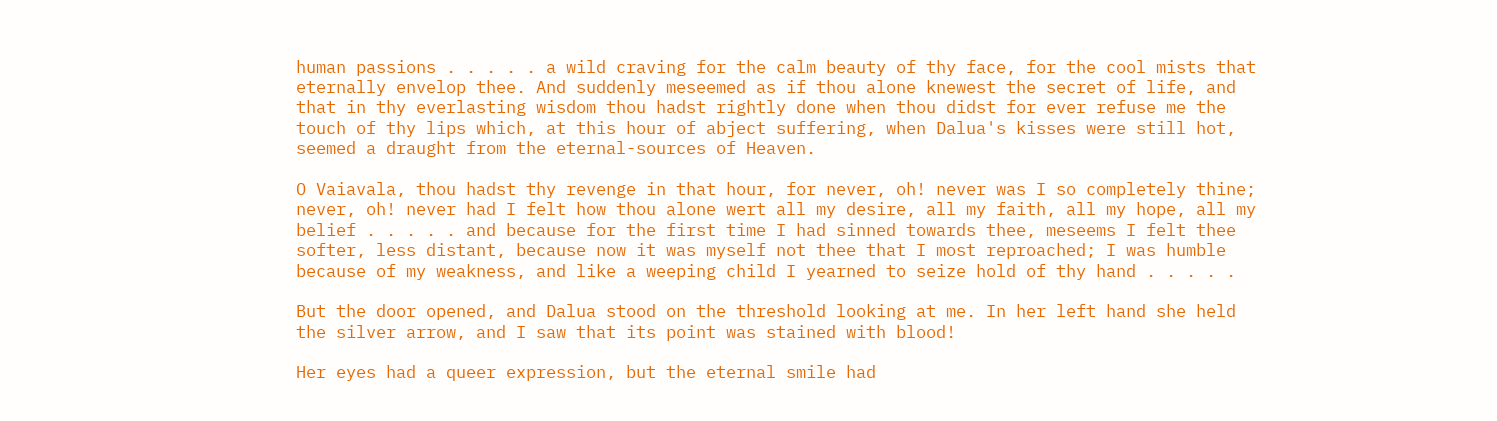human passions . . . . . a wild craving for the calm beauty of thy face, for the cool mists that eternally envelop thee. And suddenly meseemed as if thou alone knewest the secret of life, and that in thy everlasting wisdom thou hadst rightly done when thou didst for ever refuse me the touch of thy lips which, at this hour of abject suffering, when Dalua's kisses were still hot, seemed a draught from the eternal-sources of Heaven.

O Vaiavala, thou hadst thy revenge in that hour, for never, oh! never was I so completely thine; never, oh! never had I felt how thou alone wert all my desire, all my faith, all my hope, all my belief . . . . . and because for the first time I had sinned towards thee, meseems I felt thee softer, less distant, because now it was myself not thee that I most reproached; I was humble because of my weakness, and like a weeping child I yearned to seize hold of thy hand . . . . .

But the door opened, and Dalua stood on the threshold looking at me. In her left hand she held the silver arrow, and I saw that its point was stained with blood!

Her eyes had a queer expression, but the eternal smile had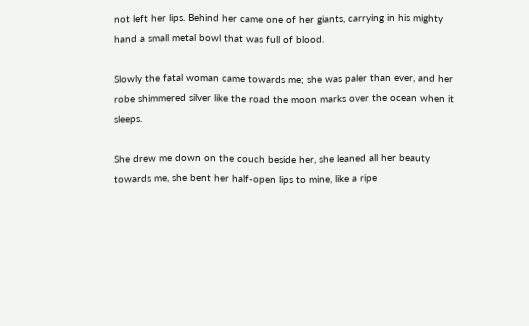not left her lips. Behind her came one of her giants, carrying in his mighty hand a small metal bowl that was full of blood.

Slowly the fatal woman came towards me; she was paler than ever, and her robe shimmered silver like the road the moon marks over the ocean when it sleeps.

She drew me down on the couch beside her, she leaned all her beauty towards me, she bent her half-open lips to mine, like a ripe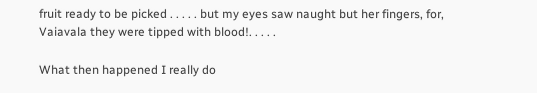fruit ready to be picked . . . . . but my eyes saw naught but her fingers, for, Vaiavala they were tipped with blood!. . . . .

What then happened I really do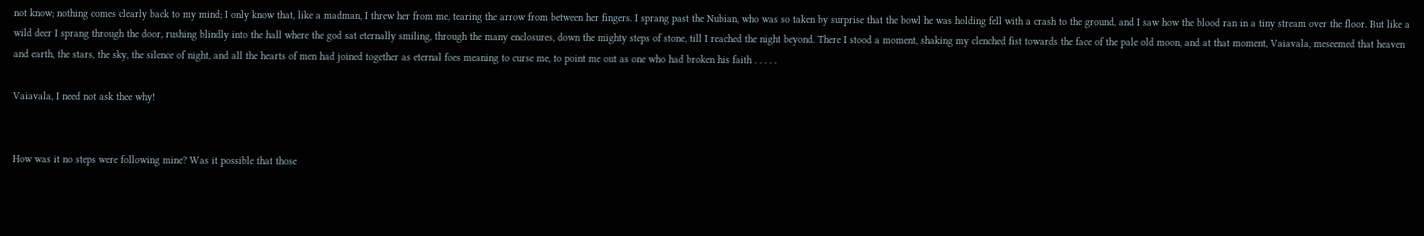not know; nothing comes clearly back to my mind; I only know that, like a madman, I threw her from me, tearing the arrow from between her fingers. I sprang past the Nubian, who was so taken by surprise that the bowl he was holding fell with a crash to the ground, and I saw how the blood ran in a tiny stream over the floor. But like a wild deer I sprang through the door, rushing blindly into the hall where the god sat eternally smiling, through the many enclosures, down the mighty steps of stone, till I reached the night beyond. There I stood a moment, shaking my clenched fist towards the face of the pale old moon, and at that moment, Vaiavala, meseemed that heaven and earth, the stars, the sky, the silence of night, and all the hearts of men had joined together as eternal foes meaning to curse me, to point me out as one who had broken his faith . . . . .

Vaiavala, I need not ask thee why!


How was it no steps were following mine? Was it possible that those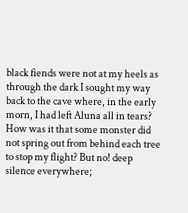black fiends were not at my heels as through the dark I sought my way back to the cave where, in the early morn, I had left Aluna all in tears? How was it that some monster did not spring out from behind each tree to stop my flight? But no! deep silence everywhere;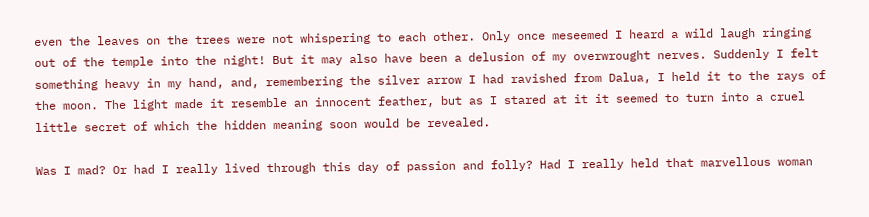even the leaves on the trees were not whispering to each other. Only once meseemed I heard a wild laugh ringing out of the temple into the night! But it may also have been a delusion of my overwrought nerves. Suddenly I felt something heavy in my hand, and, remembering the silver arrow I had ravished from Dalua, I held it to the rays of the moon. The light made it resemble an innocent feather, but as I stared at it it seemed to turn into a cruel little secret of which the hidden meaning soon would be revealed.

Was I mad? Or had I really lived through this day of passion and folly? Had I really held that marvellous woman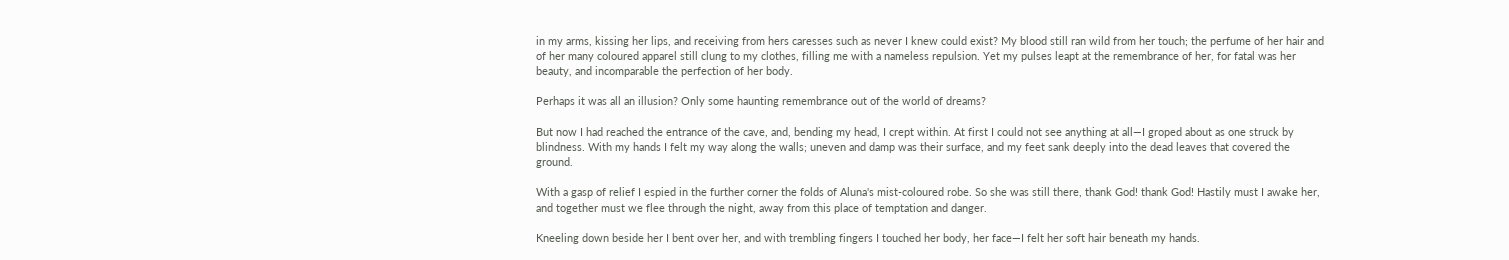in my arms, kissing her lips, and receiving from hers caresses such as never I knew could exist? My blood still ran wild from her touch; the perfume of her hair and of her many coloured apparel still clung to my clothes, filling me with a nameless repulsion. Yet my pulses leapt at the remembrance of her, for fatal was her beauty, and incomparable the perfection of her body.

Perhaps it was all an illusion? Only some haunting remembrance out of the world of dreams?

But now I had reached the entrance of the cave, and, bending my head, I crept within. At first I could not see anything at all—I groped about as one struck by blindness. With my hands I felt my way along the walls; uneven and damp was their surface, and my feet sank deeply into the dead leaves that covered the ground.

With a gasp of relief I espied in the further corner the folds of Aluna's mist-coloured robe. So she was still there, thank God! thank God! Hastily must I awake her, and together must we flee through the night, away from this place of temptation and danger.

Kneeling down beside her I bent over her, and with trembling fingers I touched her body, her face—I felt her soft hair beneath my hands.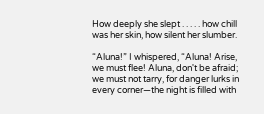How deeply she slept . . . . . how chill was her skin, how silent her slumber.

“Aluna!” I whispered, “Aluna! Arise, we must flee! Aluna, don't be afraid; we must not tarry, for danger lurks in every corner—the night is filled with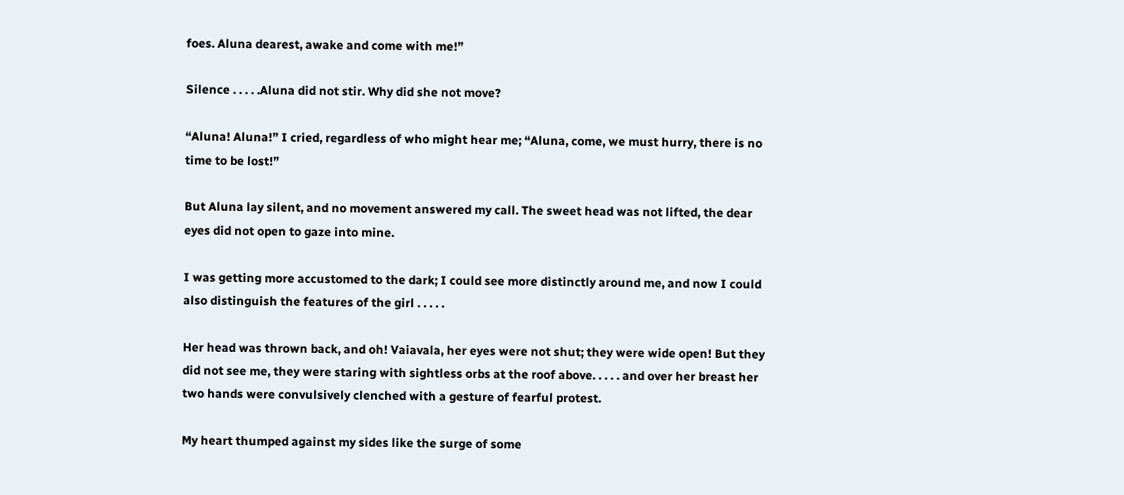foes. Aluna dearest, awake and come with me!”

Silence . . . . .Aluna did not stir. Why did she not move?

“Aluna! Aluna!” I cried, regardless of who might hear me; “Aluna, come, we must hurry, there is no time to be lost!”

But Aluna lay silent, and no movement answered my call. The sweet head was not lifted, the dear eyes did not open to gaze into mine.

I was getting more accustomed to the dark; I could see more distinctly around me, and now I could also distinguish the features of the girl . . . . .

Her head was thrown back, and oh! Vaiavala, her eyes were not shut; they were wide open! But they did not see me, they were staring with sightless orbs at the roof above. . . . . and over her breast her two hands were convulsively clenched with a gesture of fearful protest.

My heart thumped against my sides like the surge of some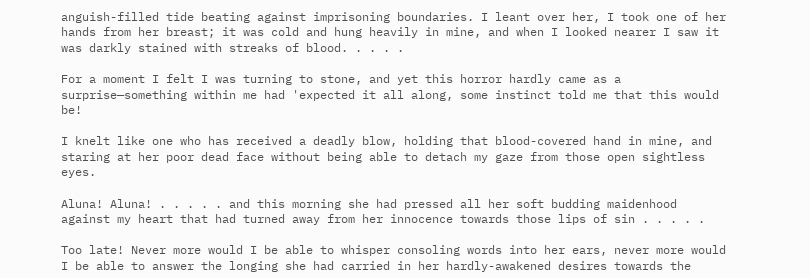anguish-filled tide beating against imprisoning boundaries. I leant over her, I took one of her hands from her breast; it was cold and hung heavily in mine, and when I looked nearer I saw it was darkly stained with streaks of blood. . . . .

For a moment I felt I was turning to stone, and yet this horror hardly came as a surprise—something within me had 'expected it all along, some instinct told me that this would be!

I knelt like one who has received a deadly blow, holding that blood-covered hand in mine, and staring at her poor dead face without being able to detach my gaze from those open sightless eyes.

Aluna! Aluna! . . . . . and this morning she had pressed all her soft budding maidenhood against my heart that had turned away from her innocence towards those lips of sin . . . . .

Too late! Never more would I be able to whisper consoling words into her ears, never more would I be able to answer the longing she had carried in her hardly-awakened desires towards the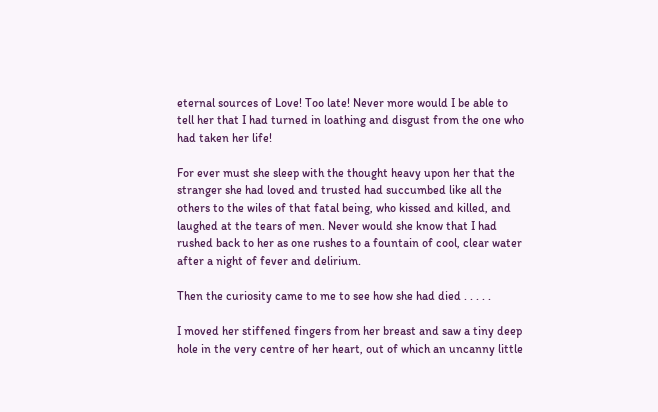eternal sources of Love! Too late! Never more would I be able to tell her that I had turned in loathing and disgust from the one who had taken her life!

For ever must she sleep with the thought heavy upon her that the stranger she had loved and trusted had succumbed like all the others to the wiles of that fatal being, who kissed and killed, and laughed at the tears of men. Never would she know that I had rushed back to her as one rushes to a fountain of cool, clear water after a night of fever and delirium.

Then the curiosity came to me to see how she had died . . . . .

I moved her stiffened fingers from her breast and saw a tiny deep hole in the very centre of her heart, out of which an uncanny little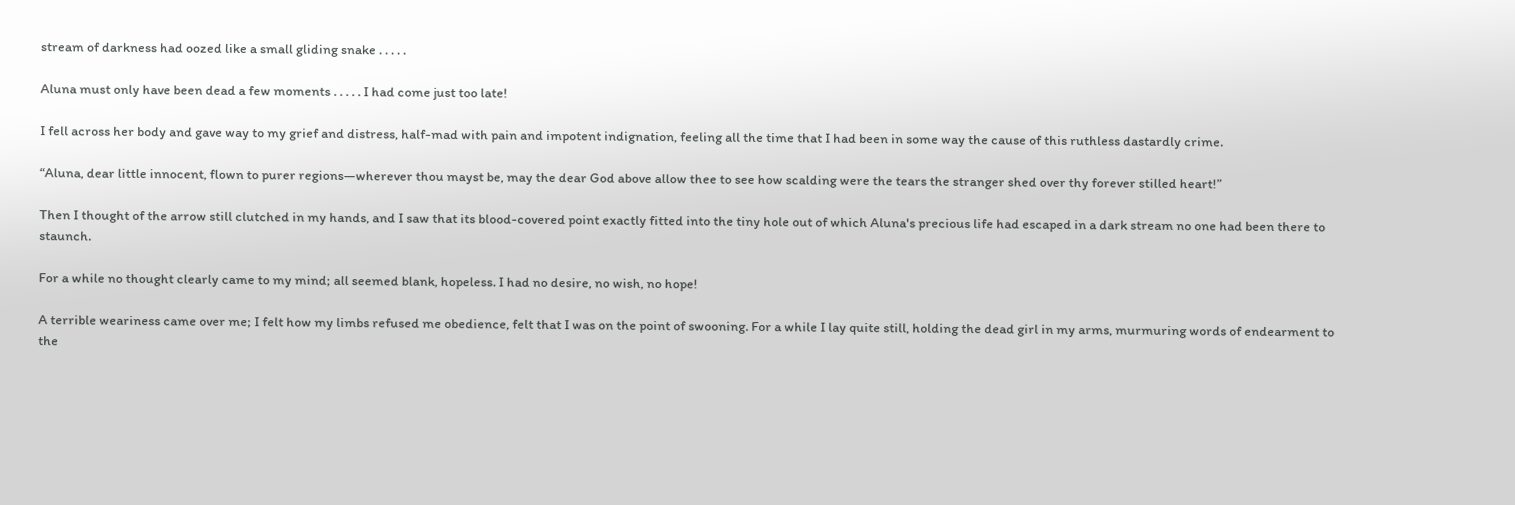stream of darkness had oozed like a small gliding snake . . . . .

Aluna must only have been dead a few moments . . . . . I had come just too late!

I fell across her body and gave way to my grief and distress, half-mad with pain and impotent indignation, feeling all the time that I had been in some way the cause of this ruthless dastardly crime.

“Aluna, dear little innocent, flown to purer regions—wherever thou mayst be, may the dear God above allow thee to see how scalding were the tears the stranger shed over thy forever stilled heart!”

Then I thought of the arrow still clutched in my hands, and I saw that its blood-covered point exactly fitted into the tiny hole out of which Aluna's precious life had escaped in a dark stream no one had been there to staunch.

For a while no thought clearly came to my mind; all seemed blank, hopeless. I had no desire, no wish, no hope!

A terrible weariness came over me; I felt how my limbs refused me obedience, felt that I was on the point of swooning. For a while I lay quite still, holding the dead girl in my arms, murmuring words of endearment to the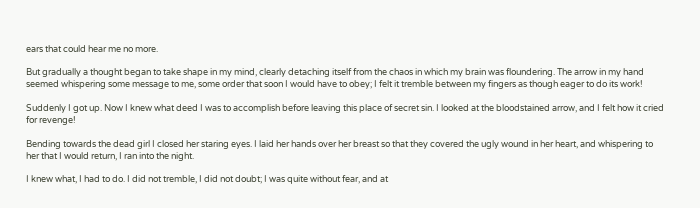ears that could hear me no more.

But gradually a thought began to take shape in my mind, clearly detaching itself from the chaos in which my brain was floundering. The arrow in my hand seemed whispering some message to me, some order that soon I would have to obey; I felt it tremble between my fingers as though eager to do its work!

Suddenly I got up. Now I knew what deed I was to accomplish before leaving this place of secret sin. I looked at the bloodstained arrow, and I felt how it cried for revenge!

Bending towards the dead girl I closed her staring eyes. I laid her hands over her breast so that they covered the ugly wound in her heart, and whispering to her that I would return, I ran into the night.

I knew what, I had to do. I did not tremble, I did not doubt; I was quite without fear, and at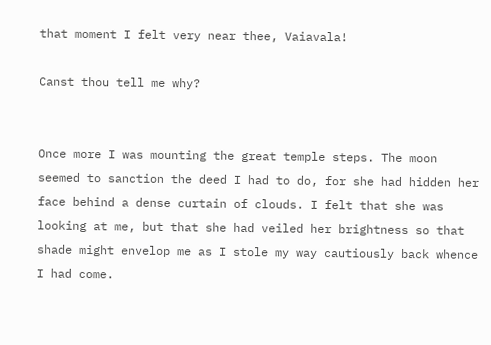that moment I felt very near thee, Vaiavala!

Canst thou tell me why?


Once more I was mounting the great temple steps. The moon seemed to sanction the deed I had to do, for she had hidden her face behind a dense curtain of clouds. I felt that she was looking at me, but that she had veiled her brightness so that shade might envelop me as I stole my way cautiously back whence I had come.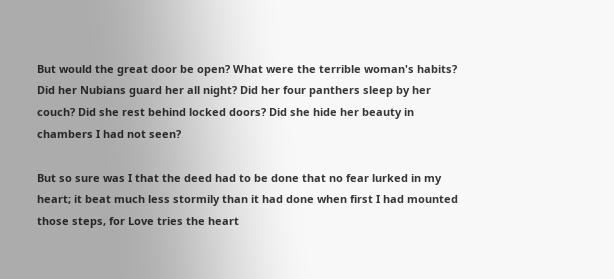But would the great door be open? What were the terrible woman's habits? Did her Nubians guard her all night? Did her four panthers sleep by her couch? Did she rest behind locked doors? Did she hide her beauty in chambers I had not seen?

But so sure was I that the deed had to be done that no fear lurked in my heart; it beat much less stormily than it had done when first I had mounted those steps, for Love tries the heart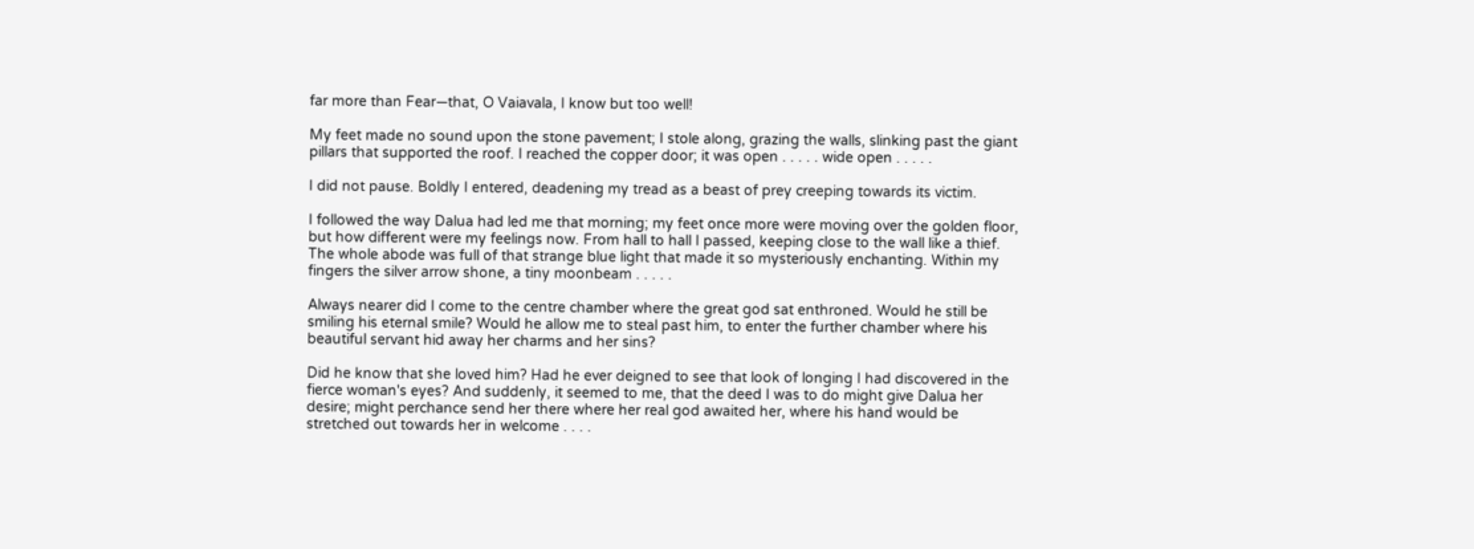far more than Fear—that, O Vaiavala, I know but too well!

My feet made no sound upon the stone pavement; I stole along, grazing the walls, slinking past the giant pillars that supported the roof. I reached the copper door; it was open . . . . . wide open . . . . .

I did not pause. Boldly I entered, deadening my tread as a beast of prey creeping towards its victim.

I followed the way Dalua had led me that morning; my feet once more were moving over the golden floor, but how different were my feelings now. From hall to hall I passed, keeping close to the wall like a thief. The whole abode was full of that strange blue light that made it so mysteriously enchanting. Within my fingers the silver arrow shone, a tiny moonbeam . . . . .

Always nearer did I come to the centre chamber where the great god sat enthroned. Would he still be smiling his eternal smile? Would he allow me to steal past him, to enter the further chamber where his beautiful servant hid away her charms and her sins?

Did he know that she loved him? Had he ever deigned to see that look of longing I had discovered in the fierce woman's eyes? And suddenly, it seemed to me, that the deed I was to do might give Dalua her desire; might perchance send her there where her real god awaited her, where his hand would be stretched out towards her in welcome . . . .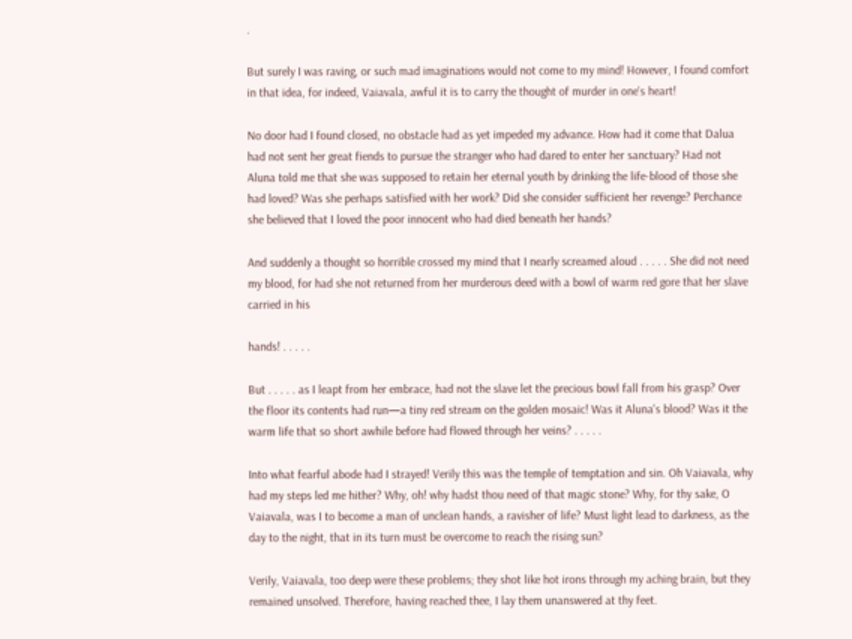.

But surely I was raving, or such mad imaginations would not come to my mind! However, I found comfort in that idea, for indeed, Vaiavala, awful it is to carry the thought of murder in one's heart!

No door had I found closed, no obstacle had as yet impeded my advance. How had it come that Dalua had not sent her great fiends to pursue the stranger who had dared to enter her sanctuary? Had not Aluna told me that she was supposed to retain her eternal youth by drinking the life-blood of those she had loved? Was she perhaps satisfied with her work? Did she consider sufficient her revenge? Perchance she believed that I loved the poor innocent who had died beneath her hands?

And suddenly a thought so horrible crossed my mind that I nearly screamed aloud . . . . . She did not need my blood, for had she not returned from her murderous deed with a bowl of warm red gore that her slave carried in his

hands! . . . . .

But . . . . . as I leapt from her embrace, had not the slave let the precious bowl fall from his grasp? Over the floor its contents had run—a tiny red stream on the golden mosaic! Was it Aluna's blood? Was it the warm life that so short awhile before had flowed through her veins? . . . . .

Into what fearful abode had I strayed! Verily this was the temple of temptation and sin. Oh Vaiavala, why had my steps led me hither? Why, oh! why hadst thou need of that magic stone? Why, for thy sake, O Vaiavala, was I to become a man of unclean hands, a ravisher of life? Must light lead to darkness, as the day to the night, that in its turn must be overcome to reach the rising sun?

Verily, Vaiavala, too deep were these problems; they shot like hot irons through my aching brain, but they remained unsolved. Therefore, having reached thee, I lay them unanswered at thy feet.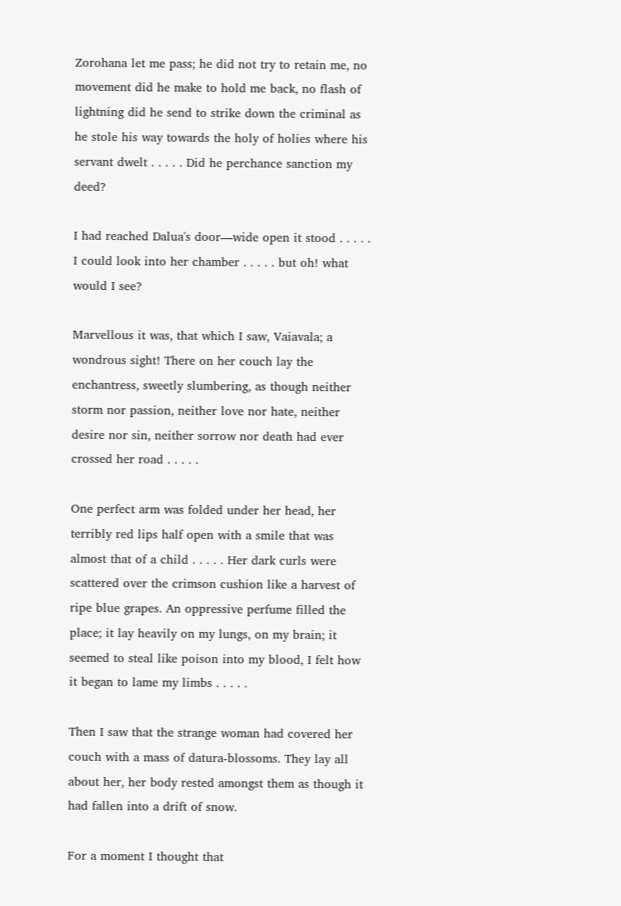Zorohana let me pass; he did not try to retain me, no movement did he make to hold me back, no flash of lightning did he send to strike down the criminal as he stole his way towards the holy of holies where his servant dwelt . . . . . Did he perchance sanction my deed?

I had reached Dalua's door—wide open it stood . . . . . I could look into her chamber . . . . . but oh! what would I see?

Marvellous it was, that which I saw, Vaiavala; a wondrous sight! There on her couch lay the enchantress, sweetly slumbering, as though neither storm nor passion, neither love nor hate, neither desire nor sin, neither sorrow nor death had ever crossed her road . . . . .

One perfect arm was folded under her head, her terribly red lips half open with a smile that was almost that of a child . . . . . Her dark curls were scattered over the crimson cushion like a harvest of ripe blue grapes. An oppressive perfume filled the place; it lay heavily on my lungs, on my brain; it seemed to steal like poison into my blood, I felt how it began to lame my limbs . . . . .

Then I saw that the strange woman had covered her couch with a mass of datura-blossoms. They lay all about her, her body rested amongst them as though it had fallen into a drift of snow.

For a moment I thought that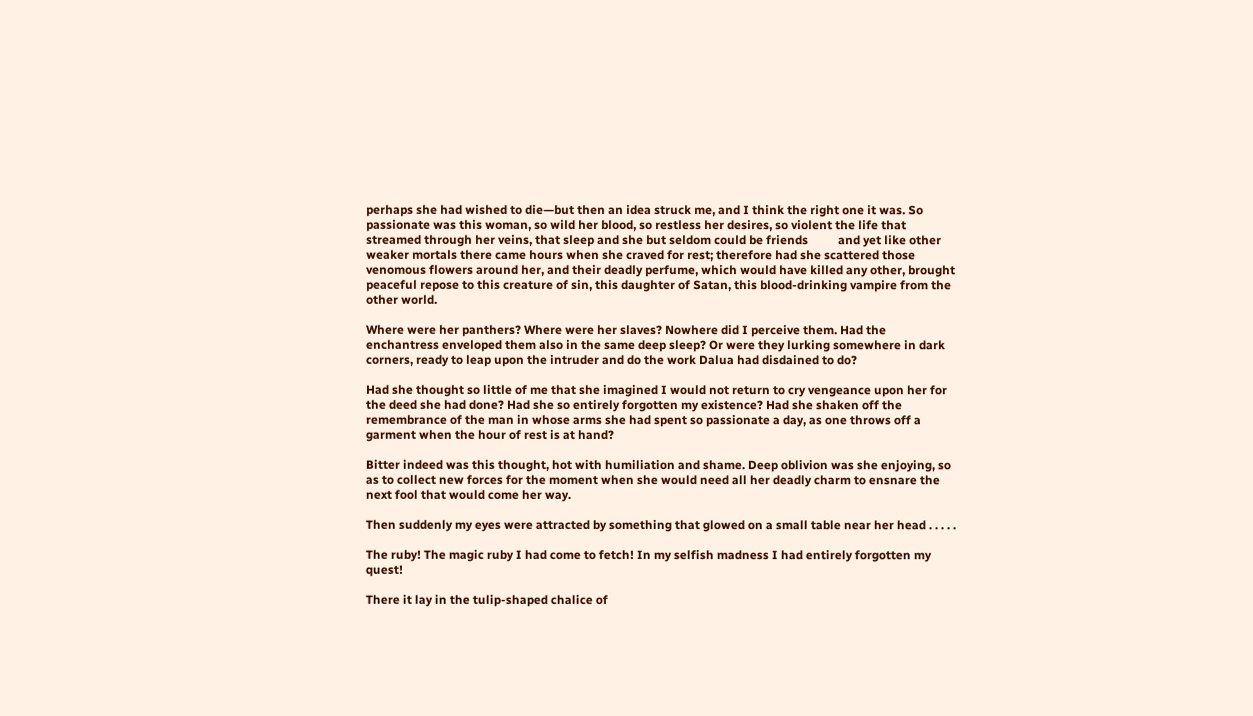perhaps she had wished to die—but then an idea struck me, and I think the right one it was. So passionate was this woman, so wild her blood, so restless her desires, so violent the life that streamed through her veins, that sleep and she but seldom could be friends          and yet like other weaker mortals there came hours when she craved for rest; therefore had she scattered those venomous flowers around her, and their deadly perfume, which would have killed any other, brought peaceful repose to this creature of sin, this daughter of Satan, this blood-drinking vampire from the other world.

Where were her panthers? Where were her slaves? Nowhere did I perceive them. Had the enchantress enveloped them also in the same deep sleep? Or were they lurking somewhere in dark corners, ready to leap upon the intruder and do the work Dalua had disdained to do?

Had she thought so little of me that she imagined I would not return to cry vengeance upon her for the deed she had done? Had she so entirely forgotten my existence? Had she shaken off the remembrance of the man in whose arms she had spent so passionate a day, as one throws off a garment when the hour of rest is at hand?

Bitter indeed was this thought, hot with humiliation and shame. Deep oblivion was she enjoying, so as to collect new forces for the moment when she would need all her deadly charm to ensnare the next fool that would come her way.

Then suddenly my eyes were attracted by something that glowed on a small table near her head . . . . .

The ruby! The magic ruby I had come to fetch! In my selfish madness I had entirely forgotten my quest!

There it lay in the tulip-shaped chalice of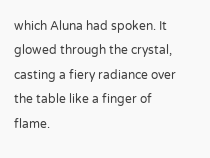which Aluna had spoken. It glowed through the crystal, casting a fiery radiance over the table like a finger of flame.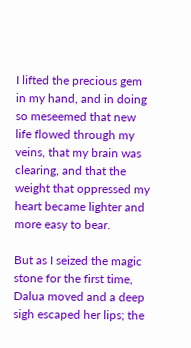I lifted the precious gem in my hand, and in doing so meseemed that new life flowed through my veins, that my brain was clearing, and that the weight that oppressed my heart became lighter and more easy to bear.

But as I seized the magic stone for the first time, Dalua moved and a deep sigh escaped her lips; the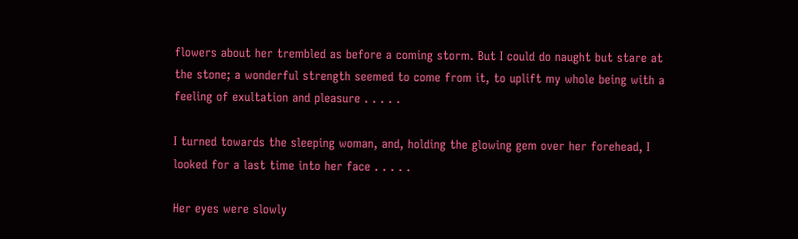flowers about her trembled as before a coming storm. But I could do naught but stare at the stone; a wonderful strength seemed to come from it, to uplift my whole being with a feeling of exultation and pleasure . . . . .

I turned towards the sleeping woman, and, holding the glowing gem over her forehead, I looked for a last time into her face . . . . .

Her eyes were slowly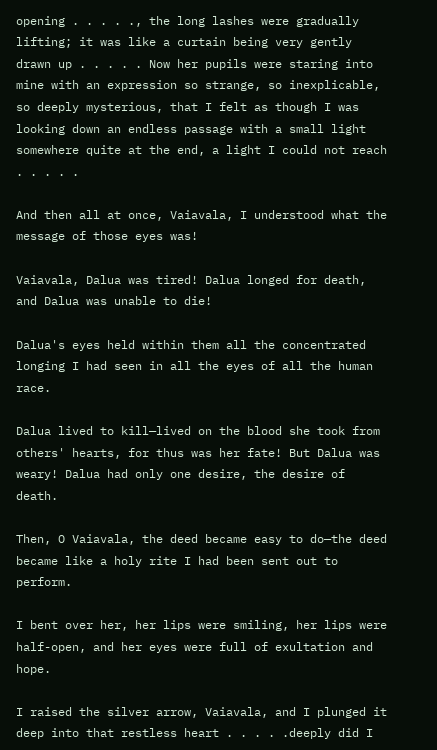opening . . . . ., the long lashes were gradually lifting; it was like a curtain being very gently drawn up . . . . . Now her pupils were staring into mine with an expression so strange, so inexplicable, so deeply mysterious, that I felt as though I was looking down an endless passage with a small light somewhere quite at the end, a light I could not reach . . . . .

And then all at once, Vaiavala, I understood what the message of those eyes was!

Vaiavala, Dalua was tired! Dalua longed for death, and Dalua was unable to die!

Dalua's eyes held within them all the concentrated longing I had seen in all the eyes of all the human race.

Dalua lived to kill—lived on the blood she took from others' hearts, for thus was her fate! But Dalua was weary! Dalua had only one desire, the desire of death.

Then, O Vaiavala, the deed became easy to do—the deed became like a holy rite I had been sent out to perform.

I bent over her, her lips were smiling, her lips were half-open, and her eyes were full of exultation and hope.

I raised the silver arrow, Vaiavala, and I plunged it deep into that restless heart . . . . .deeply did I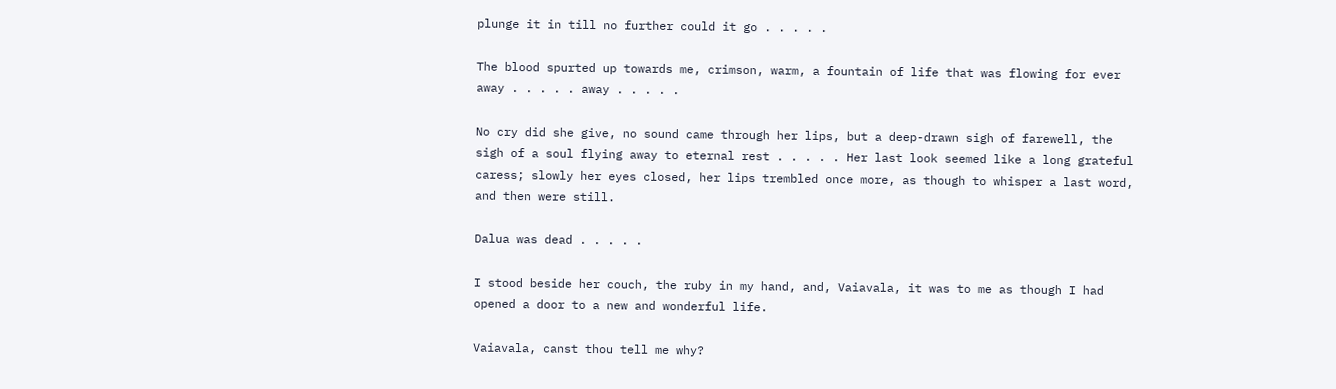plunge it in till no further could it go . . . . .

The blood spurted up towards me, crimson, warm, a fountain of life that was flowing for ever away . . . . . away . . . . .

No cry did she give, no sound came through her lips, but a deep-drawn sigh of farewell, the sigh of a soul flying away to eternal rest . . . . . Her last look seemed like a long grateful caress; slowly her eyes closed, her lips trembled once more, as though to whisper a last word, and then were still.

Dalua was dead . . . . .

I stood beside her couch, the ruby in my hand, and, Vaiavala, it was to me as though I had opened a door to a new and wonderful life.

Vaiavala, canst thou tell me why?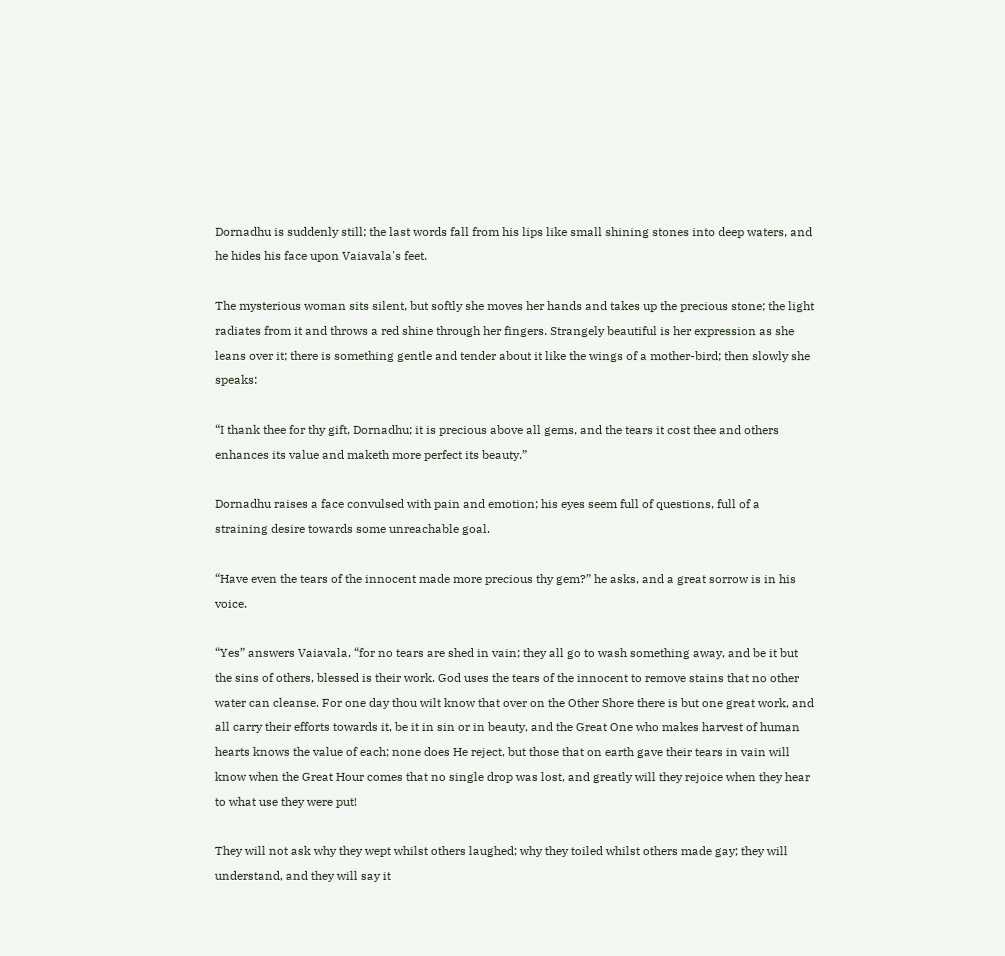Dornadhu is suddenly still; the last words fall from his lips like small shining stones into deep waters, and he hides his face upon Vaiavala's feet.

The mysterious woman sits silent, but softly she moves her hands and takes up the precious stone; the light radiates from it and throws a red shine through her fingers. Strangely beautiful is her expression as she leans over it; there is something gentle and tender about it like the wings of a mother-bird; then slowly she speaks:

“I thank thee for thy gift, Dornadhu; it is precious above all gems, and the tears it cost thee and others enhances its value and maketh more perfect its beauty.”

Dornadhu raises a face convulsed with pain and emotion; his eyes seem full of questions, full of a straining desire towards some unreachable goal.

“Have even the tears of the innocent made more precious thy gem?” he asks, and a great sorrow is in his voice.

“Yes” answers Vaiavala, “for no tears are shed in vain; they all go to wash something away, and be it but the sins of others, blessed is their work. God uses the tears of the innocent to remove stains that no other water can cleanse. For one day thou wilt know that over on the Other Shore there is but one great work, and all carry their efforts towards it, be it in sin or in beauty, and the Great One who makes harvest of human hearts knows the value of each; none does He reject, but those that on earth gave their tears in vain will know when the Great Hour comes that no single drop was lost, and greatly will they rejoice when they hear to what use they were put!

They will not ask why they wept whilst others laughed; why they toiled whilst others made gay; they will understand, and they will say it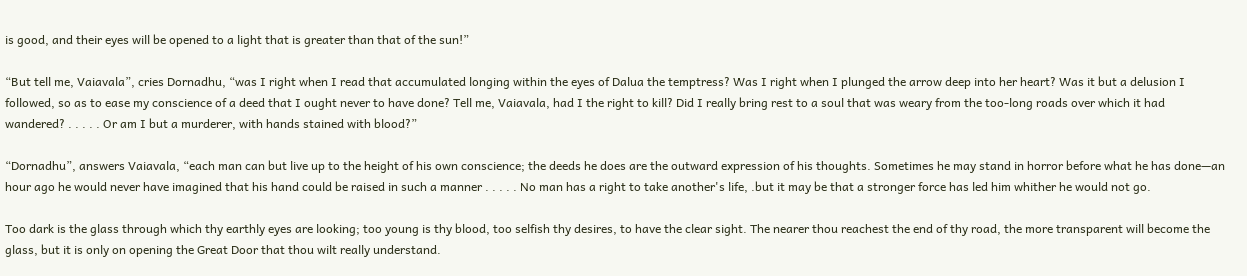is good, and their eyes will be opened to a light that is greater than that of the sun!”

“But tell me, Vaiavala”, cries Dornadhu, “was I right when I read that accumulated longing within the eyes of Dalua the temptress? Was I right when I plunged the arrow deep into her heart? Was it but a delusion I followed, so as to ease my conscience of a deed that I ought never to have done? Tell me, Vaiavala, had I the right to kill? Did I really bring rest to a soul that was weary from the too-long roads over which it had wandered? . . . . . Or am I but a murderer, with hands stained with blood?”

“Dornadhu”, answers Vaiavala, “each man can but live up to the height of his own conscience; the deeds he does are the outward expression of his thoughts. Sometimes he may stand in horror before what he has done—an hour ago he would never have imagined that his hand could be raised in such a manner . . . . . No man has a right to take another's life, .but it may be that a stronger force has led him whither he would not go.

Too dark is the glass through which thy earthly eyes are looking; too young is thy blood, too selfish thy desires, to have the clear sight. The nearer thou reachest the end of thy road, the more transparent will become the glass, but it is only on opening the Great Door that thou wilt really understand.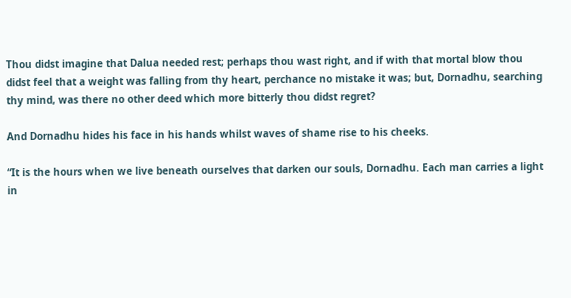Thou didst imagine that Dalua needed rest; perhaps thou wast right, and if with that mortal blow thou didst feel that a weight was falling from thy heart, perchance no mistake it was; but, Dornadhu, searching thy mind, was there no other deed which more bitterly thou didst regret?

And Dornadhu hides his face in his hands whilst waves of shame rise to his cheeks.

“It is the hours when we live beneath ourselves that darken our souls, Dornadhu. Each man carries a light in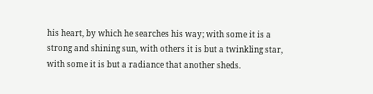his heart, by which he searches his way; with some it is a strong and shining sun, with others it is but a twinkling star, with some it is but a radiance that another sheds.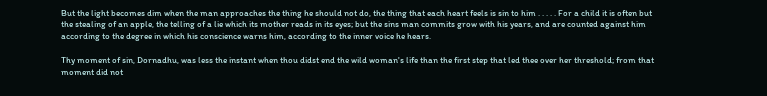But the light becomes dim when the man approaches the thing he should not do, the thing that each heart feels is sin to him . . . . . For a child it is often but the stealing of an apple, the telling of a lie which its mother reads in its eyes; but the sins man commits grow with his years, and are counted against him according to the degree in which his conscience warns him, according to the inner voice he hears.

Thy moment of sin, Dornadhu, was less the instant when thou didst end the wild woman's life than the first step that led thee over her threshold; from that moment did not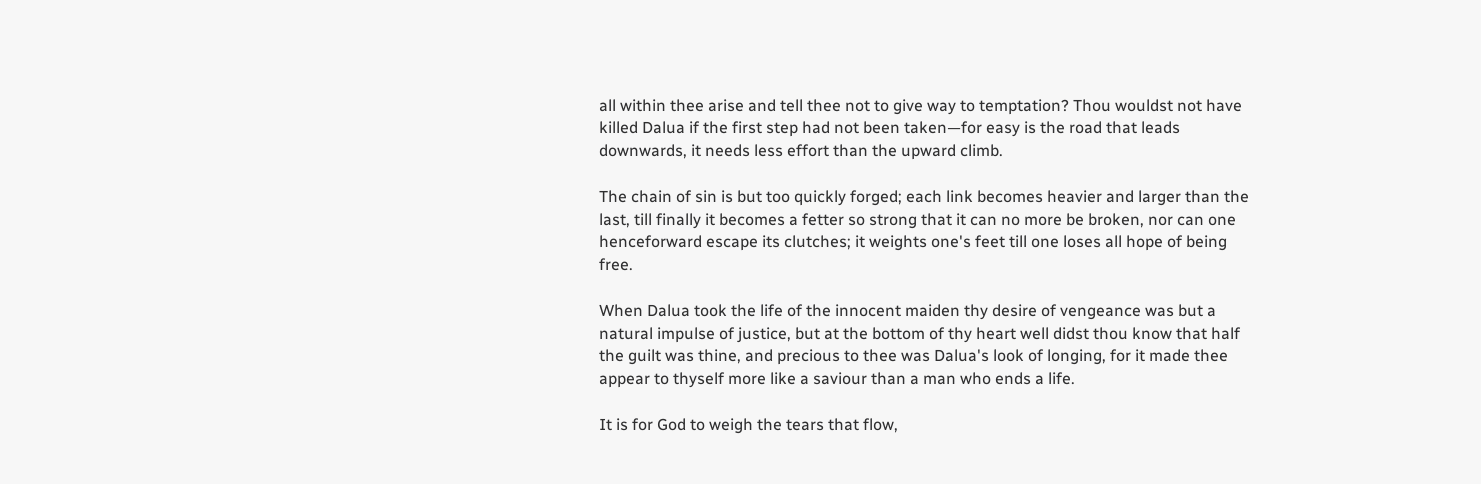all within thee arise and tell thee not to give way to temptation? Thou wouldst not have killed Dalua if the first step had not been taken—for easy is the road that leads downwards, it needs less effort than the upward climb.

The chain of sin is but too quickly forged; each link becomes heavier and larger than the last, till finally it becomes a fetter so strong that it can no more be broken, nor can one henceforward escape its clutches; it weights one's feet till one loses all hope of being free.

When Dalua took the life of the innocent maiden thy desire of vengeance was but a natural impulse of justice, but at the bottom of thy heart well didst thou know that half the guilt was thine, and precious to thee was Dalua's look of longing, for it made thee appear to thyself more like a saviour than a man who ends a life.

It is for God to weigh the tears that flow,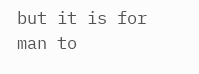but it is for man to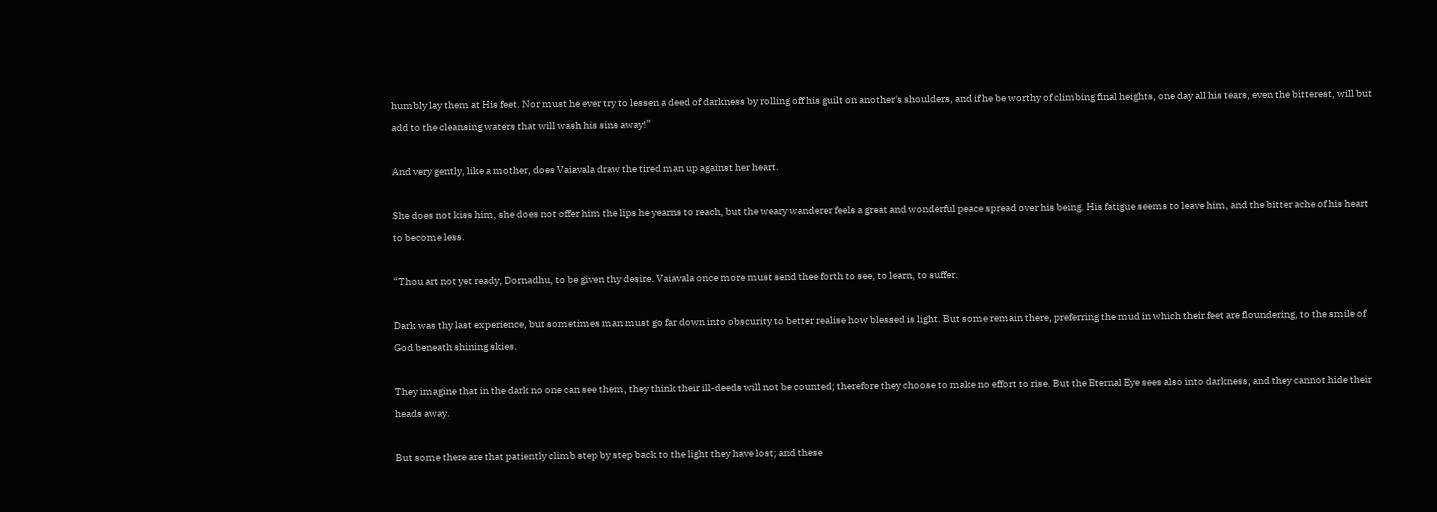humbly lay them at His feet. Nor must he ever try to lessen a deed of darkness by rolling off his guilt on another's shoulders, and if he be worthy of climbing final heights, one day all his tears, even the bitterest, will but add to the cleansing waters that will wash his sins away!”

And very gently, like a mother, does Vaiavala draw the tired man up against her heart.

She does not kiss him, she does not offer him the lips he yearns to reach, but the weary wanderer feels a great and wonderful peace spread over his being. His fatigue seems to leave him, and the bitter ache of his heart to become less.

“Thou art not yet ready, Dornadhu, to be given thy desire. Vaiavala once more must send thee forth to see, to learn, to suffer.

Dark was thy last experience, but sometimes man must go far down into obscurity to better realise how blessed is light. But some remain there, preferring the mud in which their feet are floundering, to the smile of God beneath shining skies.

They imagine that in the dark no one can see them, they think their ill-deeds will not be counted; therefore they choose to make no effort to rise. But the Eternal Eye sees also into darkness, and they cannot hide their heads away.

But some there are that patiently climb step by step back to the light they have lost; and these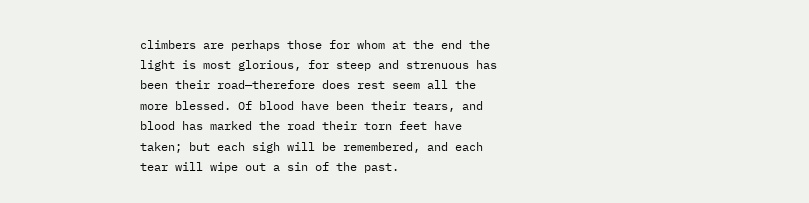climbers are perhaps those for whom at the end the light is most glorious, for steep and strenuous has been their road—therefore does rest seem all the more blessed. Of blood have been their tears, and blood has marked the road their torn feet have taken; but each sigh will be remembered, and each tear will wipe out a sin of the past.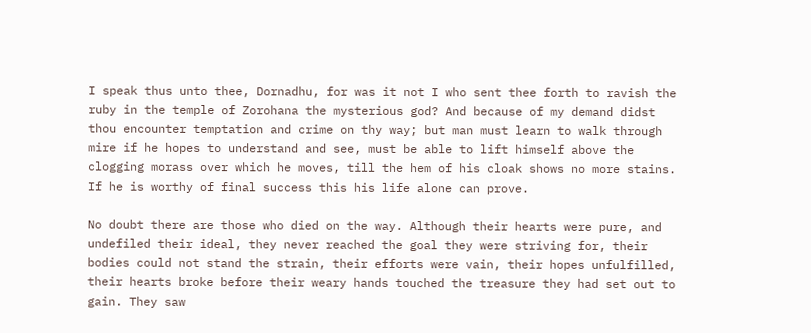I speak thus unto thee, Dornadhu, for was it not I who sent thee forth to ravish the ruby in the temple of Zorohana the mysterious god? And because of my demand didst thou encounter temptation and crime on thy way; but man must learn to walk through mire if he hopes to understand and see, must be able to lift himself above the clogging morass over which he moves, till the hem of his cloak shows no more stains. If he is worthy of final success this his life alone can prove.

No doubt there are those who died on the way. Although their hearts were pure, and undefiled their ideal, they never reached the goal they were striving for, their bodies could not stand the strain, their efforts were vain, their hopes unfulfilled, their hearts broke before their weary hands touched the treasure they had set out to gain. They saw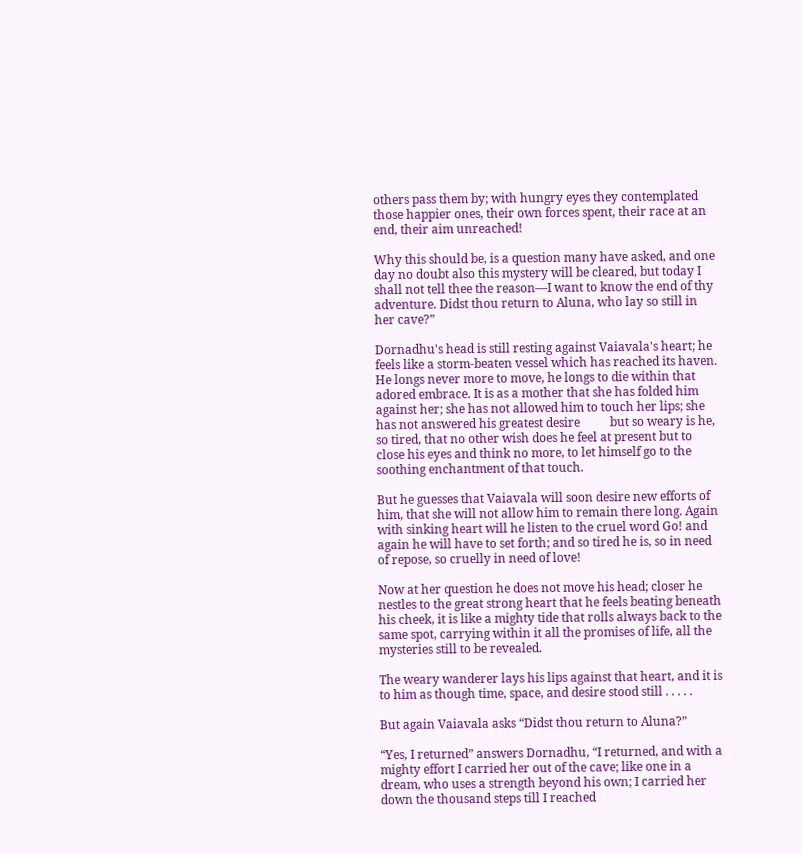others pass them by; with hungry eyes they contemplated those happier ones, their own forces spent, their race at an end, their aim unreached!

Why this should be, is a question many have asked, and one day no doubt also this mystery will be cleared, but today I shall not tell thee the reason—I want to know the end of thy adventure. Didst thou return to Aluna, who lay so still in her cave?”

Dornadhu's head is still resting against Vaiavala's heart; he feels like a storm-beaten vessel which has reached its haven. He longs never more to move, he longs to die within that adored embrace. It is as a mother that she has folded him against her; she has not allowed him to touch her lips; she has not answered his greatest desire          but so weary is he, so tired, that no other wish does he feel at present but to close his eyes and think no more, to let himself go to the soothing enchantment of that touch.

But he guesses that Vaiavala will soon desire new efforts of him, that she will not allow him to remain there long. Again with sinking heart will he listen to the cruel word Go! and again he will have to set forth; and so tired he is, so in need of repose, so cruelly in need of love!

Now at her question he does not move his head; closer he nestles to the great strong heart that he feels beating beneath his cheek, it is like a mighty tide that rolls always back to the same spot, carrying within it all the promises of life, all the mysteries still to be revealed.

The weary wanderer lays his lips against that heart, and it is to him as though time, space, and desire stood still . . . . .

But again Vaiavala asks “Didst thou return to Aluna?”

“Yes, I returned” answers Dornadhu, “I returned, and with a mighty effort I carried her out of the cave; like one in a dream, who uses a strength beyond his own; I carried her down the thousand steps till I reached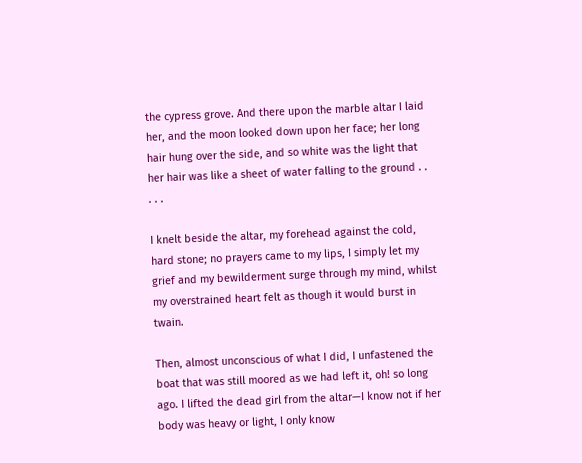the cypress grove. And there upon the marble altar I laid her, and the moon looked down upon her face; her long hair hung over the side, and so white was the light that her hair was like a sheet of water falling to the ground . . . . .

I knelt beside the altar, my forehead against the cold, hard stone; no prayers came to my lips, I simply let my grief and my bewilderment surge through my mind, whilst my overstrained heart felt as though it would burst in twain.

Then, almost unconscious of what I did, I unfastened the boat that was still moored as we had left it, oh! so long ago. I lifted the dead girl from the altar—I know not if her body was heavy or light, I only know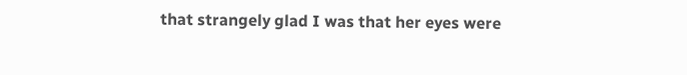that strangely glad I was that her eyes were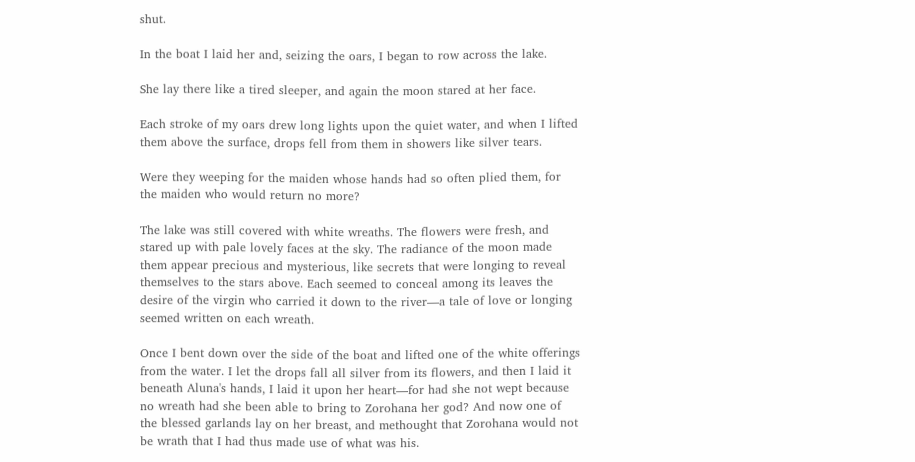shut.

In the boat I laid her and, seizing the oars, I began to row across the lake.

She lay there like a tired sleeper, and again the moon stared at her face.

Each stroke of my oars drew long lights upon the quiet water, and when I lifted them above the surface, drops fell from them in showers like silver tears.

Were they weeping for the maiden whose hands had so often plied them, for the maiden who would return no more?

The lake was still covered with white wreaths. The flowers were fresh, and stared up with pale lovely faces at the sky. The radiance of the moon made them appear precious and mysterious, like secrets that were longing to reveal themselves to the stars above. Each seemed to conceal among its leaves the desire of the virgin who carried it down to the river—a tale of love or longing seemed written on each wreath.

Once I bent down over the side of the boat and lifted one of the white offerings from the water. I let the drops fall all silver from its flowers, and then I laid it beneath Aluna's hands, I laid it upon her heart—for had she not wept because no wreath had she been able to bring to Zorohana her god? And now one of the blessed garlands lay on her breast, and methought that Zorohana would not be wrath that I had thus made use of what was his.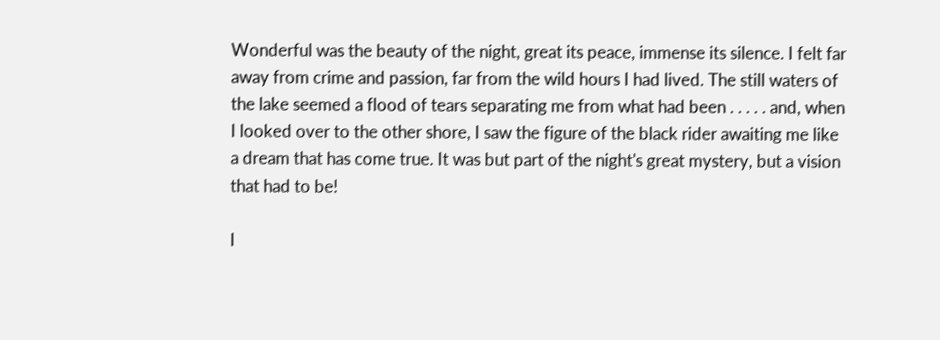Wonderful was the beauty of the night, great its peace, immense its silence. I felt far away from crime and passion, far from the wild hours I had lived. The still waters of the lake seemed a flood of tears separating me from what had been . . . . . and, when I looked over to the other shore, I saw the figure of the black rider awaiting me like a dream that has come true. It was but part of the night's great mystery, but a vision that had to be!

I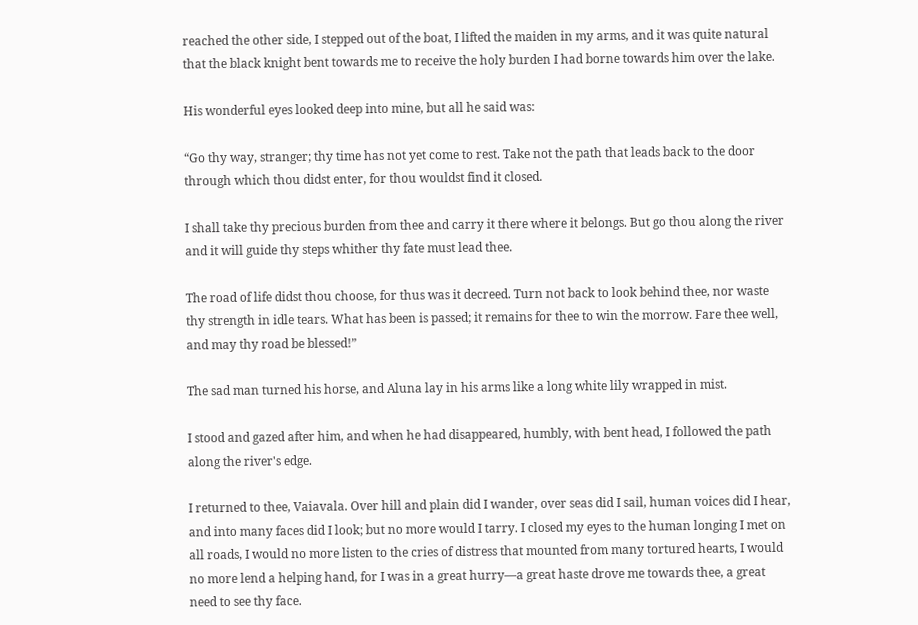reached the other side, I stepped out of the boat, I lifted the maiden in my arms, and it was quite natural that the black knight bent towards me to receive the holy burden I had borne towards him over the lake.

His wonderful eyes looked deep into mine, but all he said was:

“Go thy way, stranger; thy time has not yet come to rest. Take not the path that leads back to the door through which thou didst enter, for thou wouldst find it closed.

I shall take thy precious burden from thee and carry it there where it belongs. But go thou along the river and it will guide thy steps whither thy fate must lead thee.

The road of life didst thou choose, for thus was it decreed. Turn not back to look behind thee, nor waste thy strength in idle tears. What has been is passed; it remains for thee to win the morrow. Fare thee well, and may thy road be blessed!”

The sad man turned his horse, and Aluna lay in his arms like a long white lily wrapped in mist.

I stood and gazed after him, and when he had disappeared, humbly, with bent head, I followed the path along the river's edge.

I returned to thee, Vaiavala. Over hill and plain did I wander, over seas did I sail, human voices did I hear, and into many faces did I look; but no more would I tarry. I closed my eyes to the human longing I met on all roads, I would no more listen to the cries of distress that mounted from many tortured hearts, I would no more lend a helping hand, for I was in a great hurry—a great haste drove me towards thee, a great need to see thy face.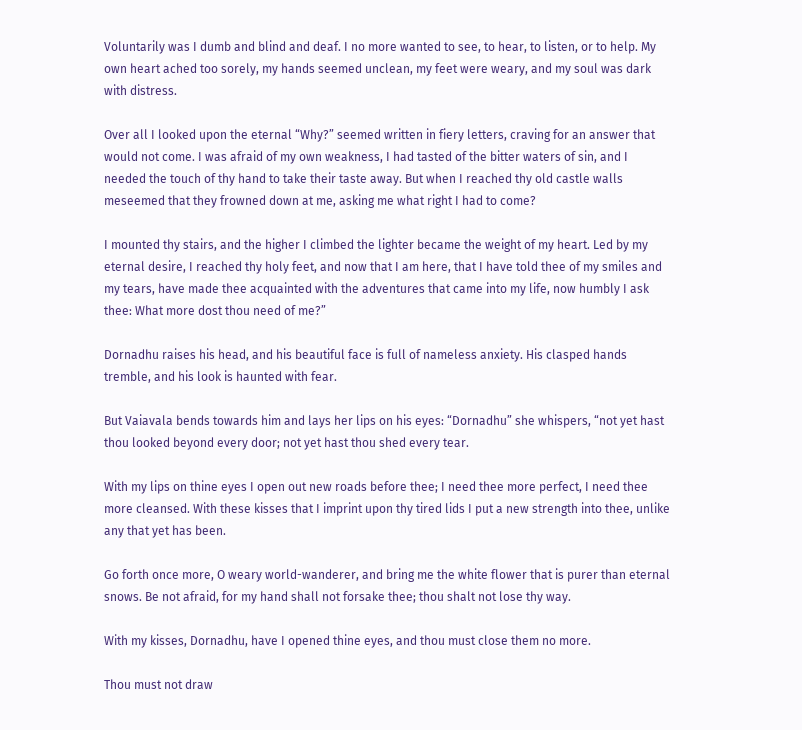Voluntarily was I dumb and blind and deaf. I no more wanted to see, to hear, to listen, or to help. My own heart ached too sorely, my hands seemed unclean, my feet were weary, and my soul was dark with distress.

Over all I looked upon the eternal “Why?” seemed written in fiery letters, craving for an answer that would not come. I was afraid of my own weakness, I had tasted of the bitter waters of sin, and I needed the touch of thy hand to take their taste away. But when I reached thy old castle walls meseemed that they frowned down at me, asking me what right I had to come?

I mounted thy stairs, and the higher I climbed the lighter became the weight of my heart. Led by my eternal desire, I reached thy holy feet, and now that I am here, that I have told thee of my smiles and my tears, have made thee acquainted with the adventures that came into my life, now humbly I ask thee: What more dost thou need of me?”

Dornadhu raises his head, and his beautiful face is full of nameless anxiety. His clasped hands tremble, and his look is haunted with fear.

But Vaiavala bends towards him and lays her lips on his eyes: “Dornadhu” she whispers, “not yet hast thou looked beyond every door; not yet hast thou shed every tear.

With my lips on thine eyes I open out new roads before thee; I need thee more perfect, I need thee more cleansed. With these kisses that I imprint upon thy tired lids I put a new strength into thee, unlike any that yet has been.

Go forth once more, O weary world-wanderer, and bring me the white flower that is purer than eternal snows. Be not afraid, for my hand shall not forsake thee; thou shalt not lose thy way.

With my kisses, Dornadhu, have I opened thine eyes, and thou must close them no more.

Thou must not draw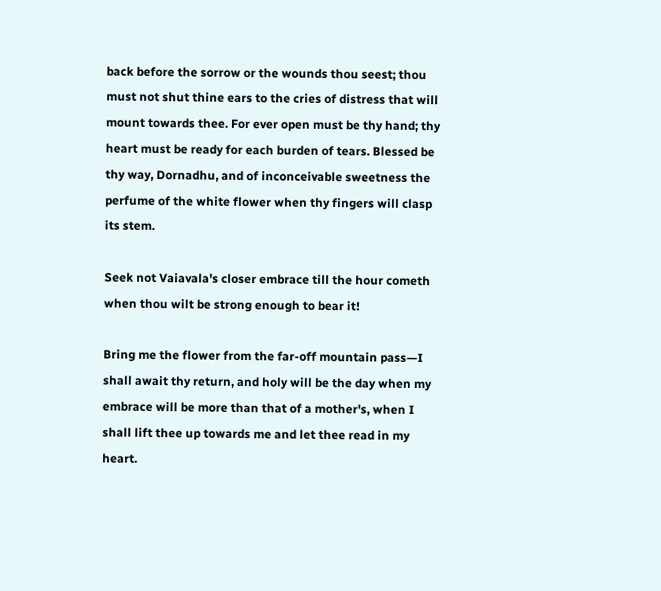back before the sorrow or the wounds thou seest; thou must not shut thine ears to the cries of distress that will mount towards thee. For ever open must be thy hand; thy heart must be ready for each burden of tears. Blessed be thy way, Dornadhu, and of inconceivable sweetness the perfume of the white flower when thy fingers will clasp its stem.

Seek not Vaiavala's closer embrace till the hour cometh when thou wilt be strong enough to bear it!

Bring me the flower from the far-off mountain pass—I shall await thy return, and holy will be the day when my embrace will be more than that of a mother's, when I shall lift thee up towards me and let thee read in my heart.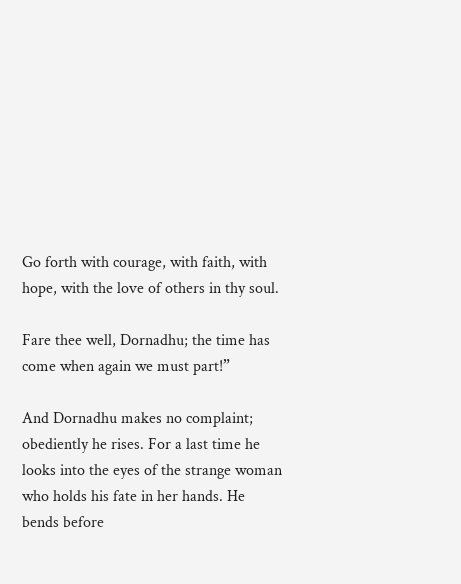Go forth with courage, with faith, with hope, with the love of others in thy soul.

Fare thee well, Dornadhu; the time has come when again we must part!”

And Dornadhu makes no complaint; obediently he rises. For a last time he looks into the eyes of the strange woman who holds his fate in her hands. He bends before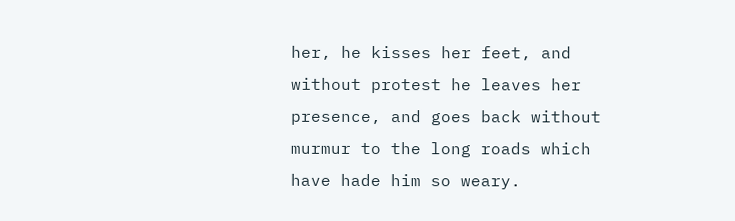her, he kisses her feet, and without protest he leaves her presence, and goes back without murmur to the long roads which have hade him so weary.